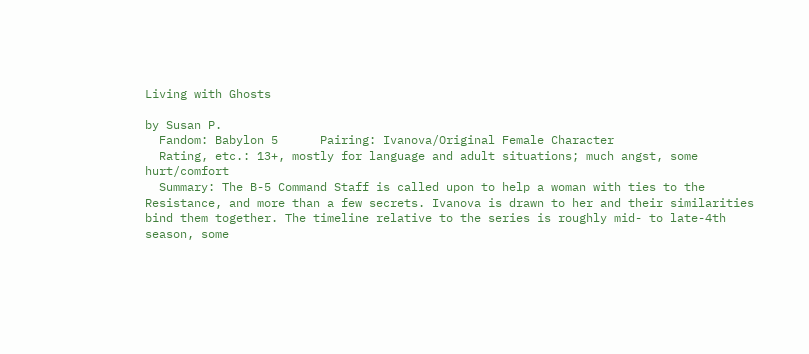Living with Ghosts

by Susan P.
  Fandom: Babylon 5      Pairing: Ivanova/Original Female Character
  Rating, etc.: 13+, mostly for language and adult situations; much angst, some hurt/comfort
  Summary: The B-5 Command Staff is called upon to help a woman with ties to the Resistance, and more than a few secrets. Ivanova is drawn to her and their similarities bind them together. The timeline relative to the series is roughly mid- to late-4th season, some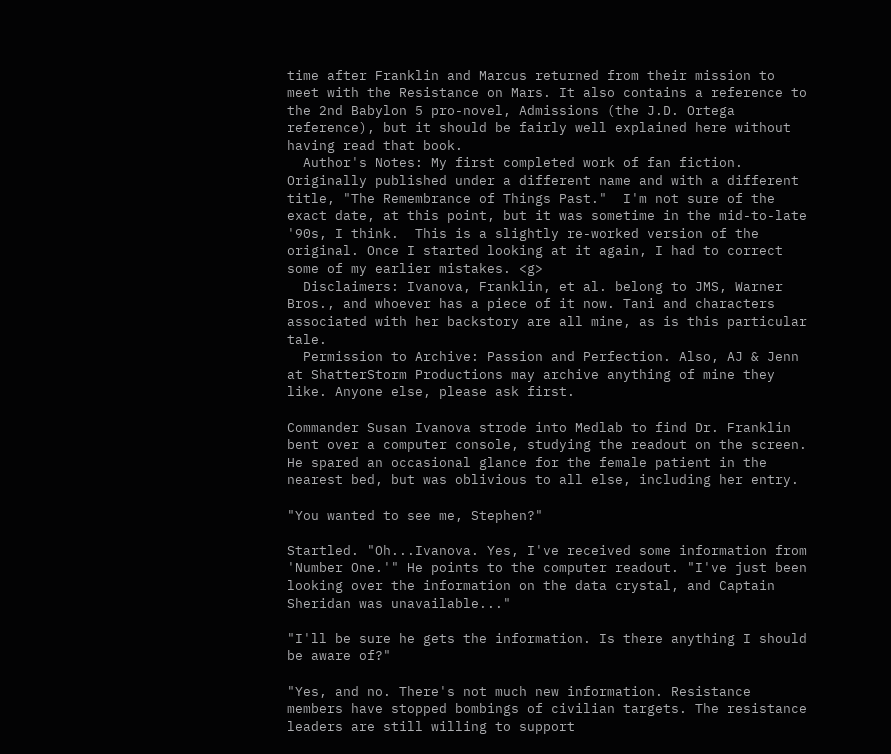time after Franklin and Marcus returned from their mission to meet with the Resistance on Mars. It also contains a reference to the 2nd Babylon 5 pro-novel, Admissions (the J.D. Ortega reference), but it should be fairly well explained here without having read that book.
  Author's Notes: My first completed work of fan fiction. Originally published under a different name and with a different title, "The Remembrance of Things Past."  I'm not sure of the exact date, at this point, but it was sometime in the mid-to-late '90s, I think.  This is a slightly re-worked version of the original. Once I started looking at it again, I had to correct some of my earlier mistakes. <g>
  Disclaimers: Ivanova, Franklin, et al. belong to JMS, Warner Bros., and whoever has a piece of it now. Tani and characters associated with her backstory are all mine, as is this particular tale.
  Permission to Archive: Passion and Perfection. Also, AJ & Jenn at ShatterStorm Productions may archive anything of mine they like. Anyone else, please ask first.

Commander Susan Ivanova strode into Medlab to find Dr. Franklin bent over a computer console, studying the readout on the screen. He spared an occasional glance for the female patient in the nearest bed, but was oblivious to all else, including her entry.

"You wanted to see me, Stephen?"

Startled. "Oh...Ivanova. Yes, I've received some information from 'Number One.'" He points to the computer readout. "I've just been looking over the information on the data crystal, and Captain Sheridan was unavailable..."

"I'll be sure he gets the information. Is there anything I should be aware of?"

"Yes, and no. There's not much new information. Resistance members have stopped bombings of civilian targets. The resistance leaders are still willing to support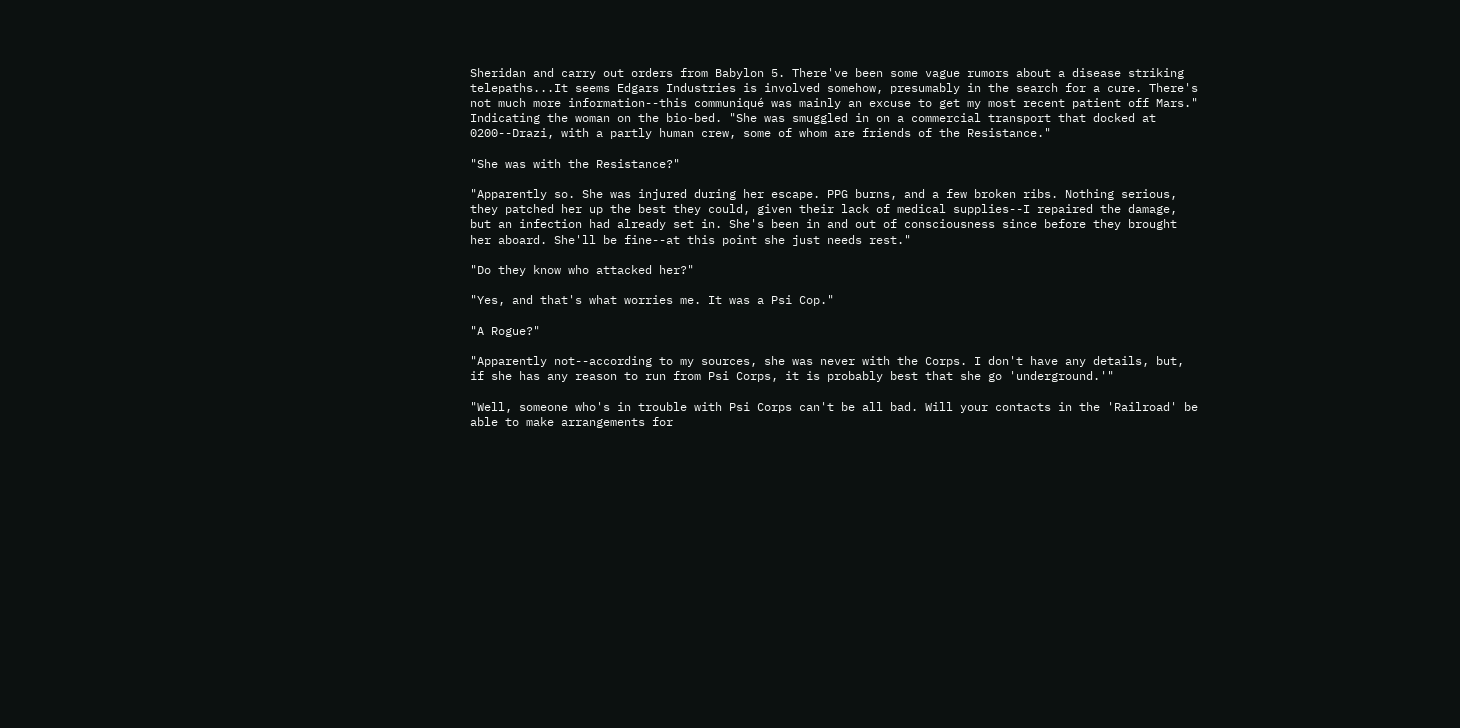Sheridan and carry out orders from Babylon 5. There've been some vague rumors about a disease striking telepaths...It seems Edgars Industries is involved somehow, presumably in the search for a cure. There's not much more information--this communiqué was mainly an excuse to get my most recent patient off Mars." Indicating the woman on the bio-bed. "She was smuggled in on a commercial transport that docked at 0200--Drazi, with a partly human crew, some of whom are friends of the Resistance."

"She was with the Resistance?"

"Apparently so. She was injured during her escape. PPG burns, and a few broken ribs. Nothing serious, they patched her up the best they could, given their lack of medical supplies--I repaired the damage, but an infection had already set in. She's been in and out of consciousness since before they brought her aboard. She'll be fine--at this point she just needs rest."

"Do they know who attacked her?"

"Yes, and that's what worries me. It was a Psi Cop."

"A Rogue?"

"Apparently not--according to my sources, she was never with the Corps. I don't have any details, but, if she has any reason to run from Psi Corps, it is probably best that she go 'underground.'"

"Well, someone who's in trouble with Psi Corps can't be all bad. Will your contacts in the 'Railroad' be able to make arrangements for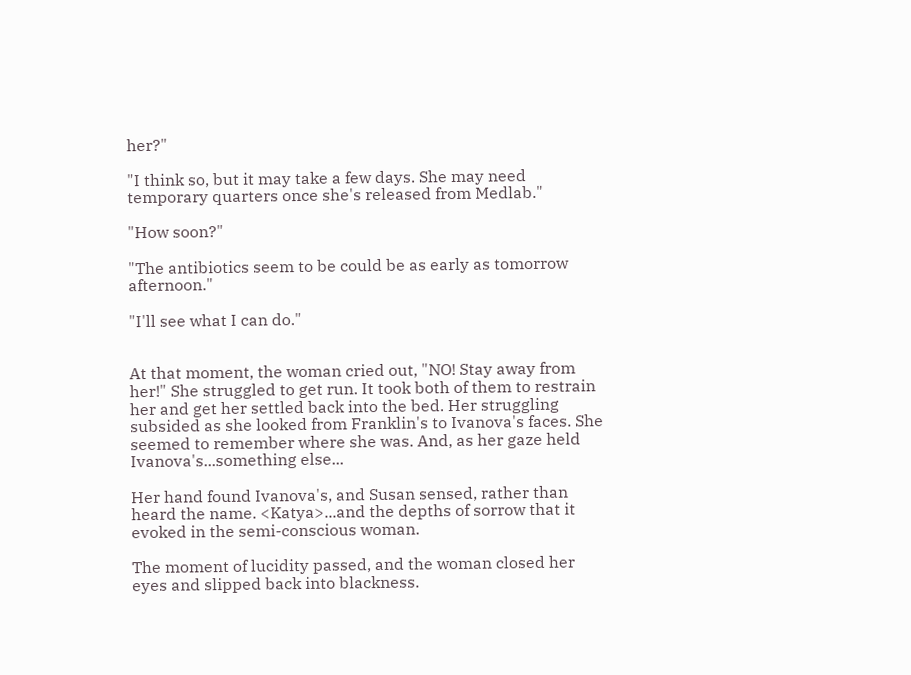her?"

"I think so, but it may take a few days. She may need temporary quarters once she's released from Medlab."

"How soon?"

"The antibiotics seem to be could be as early as tomorrow afternoon."

"I'll see what I can do."


At that moment, the woman cried out, "NO! Stay away from her!" She struggled to get run. It took both of them to restrain her and get her settled back into the bed. Her struggling subsided as she looked from Franklin's to Ivanova's faces. She seemed to remember where she was. And, as her gaze held Ivanova's...something else...

Her hand found Ivanova's, and Susan sensed, rather than heard the name. <Katya>...and the depths of sorrow that it evoked in the semi-conscious woman.

The moment of lucidity passed, and the woman closed her eyes and slipped back into blackness.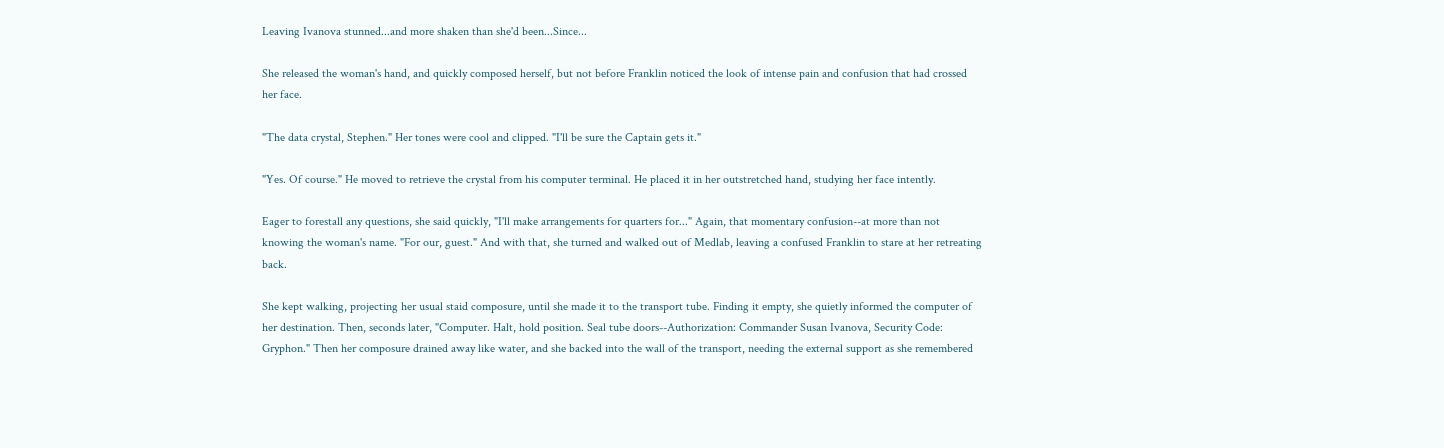Leaving Ivanova stunned...and more shaken than she'd been...Since...

She released the woman's hand, and quickly composed herself, but not before Franklin noticed the look of intense pain and confusion that had crossed her face.

"The data crystal, Stephen." Her tones were cool and clipped. "I'll be sure the Captain gets it."

"Yes. Of course." He moved to retrieve the crystal from his computer terminal. He placed it in her outstretched hand, studying her face intently.

Eager to forestall any questions, she said quickly, "I'll make arrangements for quarters for..." Again, that momentary confusion--at more than not knowing the woman's name. "For our, guest." And with that, she turned and walked out of Medlab, leaving a confused Franklin to stare at her retreating back.

She kept walking, projecting her usual staid composure, until she made it to the transport tube. Finding it empty, she quietly informed the computer of her destination. Then, seconds later, "Computer. Halt, hold position. Seal tube doors--Authorization: Commander Susan Ivanova, Security Code: Gryphon." Then her composure drained away like water, and she backed into the wall of the transport, needing the external support as she remembered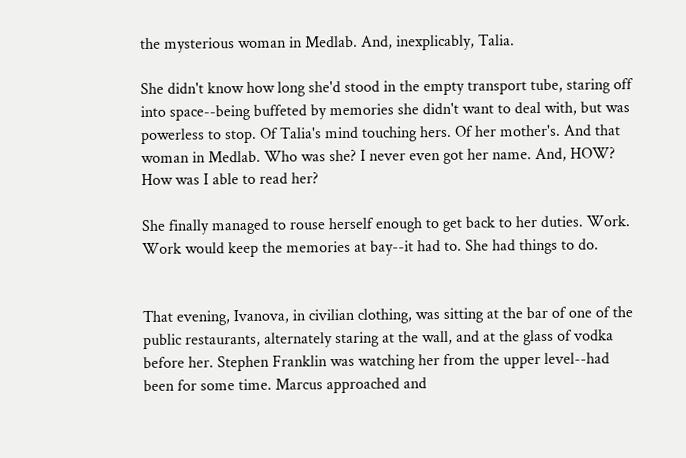the mysterious woman in Medlab. And, inexplicably, Talia.

She didn't know how long she'd stood in the empty transport tube, staring off into space--being buffeted by memories she didn't want to deal with, but was powerless to stop. Of Talia's mind touching hers. Of her mother's. And that woman in Medlab. Who was she? I never even got her name. And, HOW? How was I able to read her?

She finally managed to rouse herself enough to get back to her duties. Work. Work would keep the memories at bay--it had to. She had things to do.


That evening, Ivanova, in civilian clothing, was sitting at the bar of one of the public restaurants, alternately staring at the wall, and at the glass of vodka before her. Stephen Franklin was watching her from the upper level--had been for some time. Marcus approached and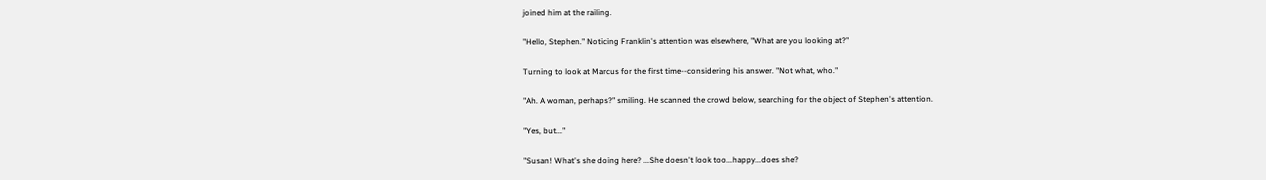joined him at the railing.

"Hello, Stephen." Noticing Franklin's attention was elsewhere, "What are you looking at?"

Turning to look at Marcus for the first time--considering his answer. "Not what, who."

"Ah. A woman, perhaps?" smiling. He scanned the crowd below, searching for the object of Stephen's attention.

"Yes, but..."

"Susan! What's she doing here? ...She doesn't look too...happy...does she?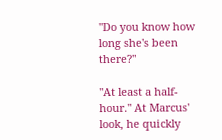"Do you know how long she's been there?"

"At least a half-hour." At Marcus' look, he quickly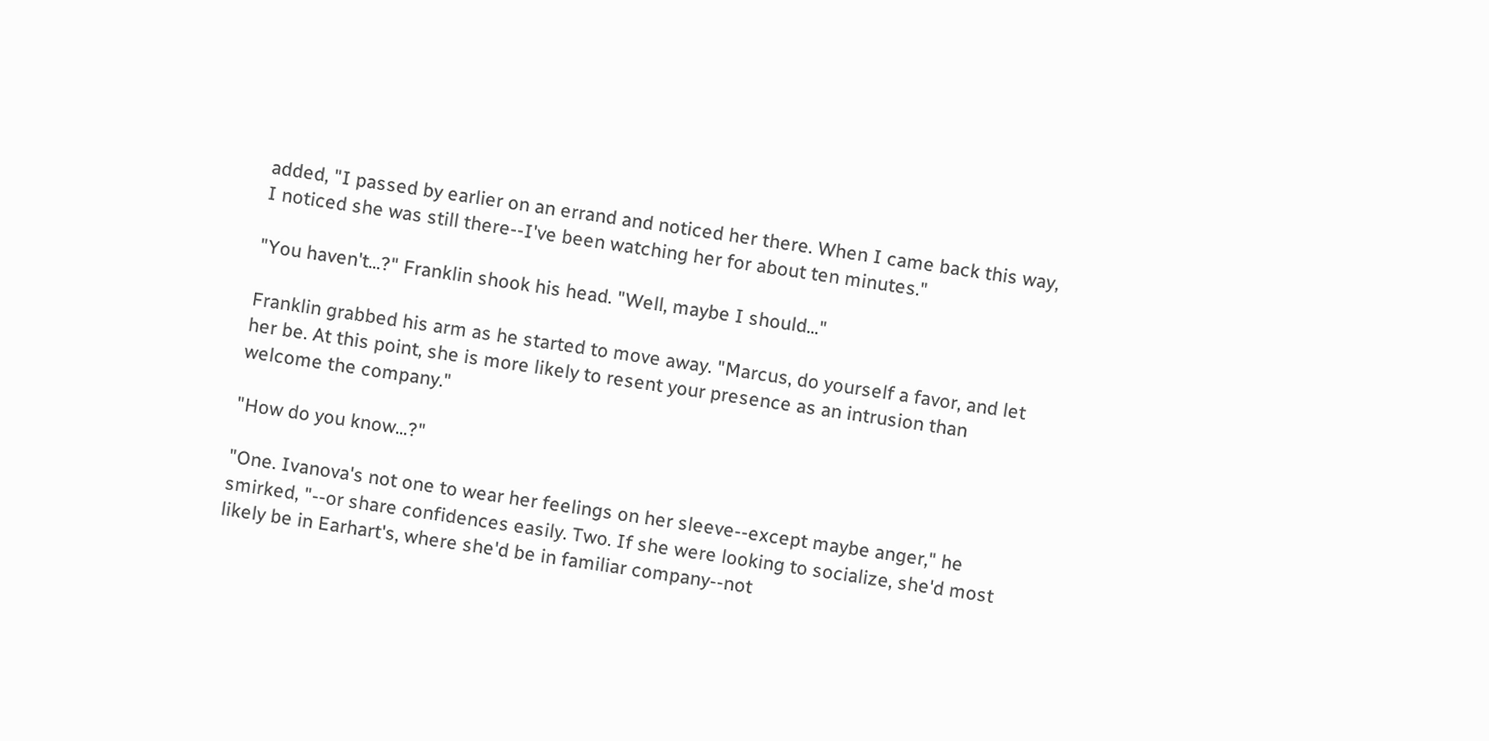added, "I passed by earlier on an errand and noticed her there. When I came back this way, I noticed she was still there--I've been watching her for about ten minutes."

"You haven't...?" Franklin shook his head. "Well, maybe I should..."

Franklin grabbed his arm as he started to move away. "Marcus, do yourself a favor, and let her be. At this point, she is more likely to resent your presence as an intrusion than welcome the company."

"How do you know...?"

"One. Ivanova's not one to wear her feelings on her sleeve--except maybe anger," he smirked, "--or share confidences easily. Two. If she were looking to socialize, she'd most likely be in Earhart's, where she'd be in familiar company--not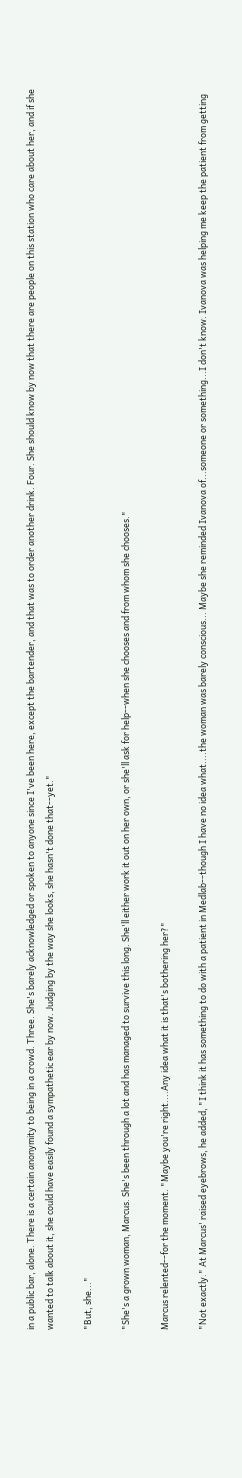in a public bar, alone. There is a certain anonymity to being in a crowd. Three. She's barely acknowledged or spoken to anyone since I've been here, except the bartender, and that was to order another drink. Four. She should know by now that there are people on this station who care about her, and if she wanted to talk about it, she could have easily found a sympathetic ear by now. Judging by the way she looks, she hasn't done that--yet."

"But, she..."

"She's a grown woman, Marcus. She's been through a lot and has managed to survive this long. She'll either work it out on her own, or she'll ask for help--when she chooses and from whom she chooses."

Marcus relented--for the moment. "Maybe you're right....Any idea what it is that's bothering her?"

"Not exactly." At Marcus' raised eyebrows, he added, "I think it has something to do with a patient in Medlab--though I have no idea what....the woman was barely conscious... Maybe she reminded Ivanova of...someone or something...I don't know. Ivanova was helping me keep the patient from getting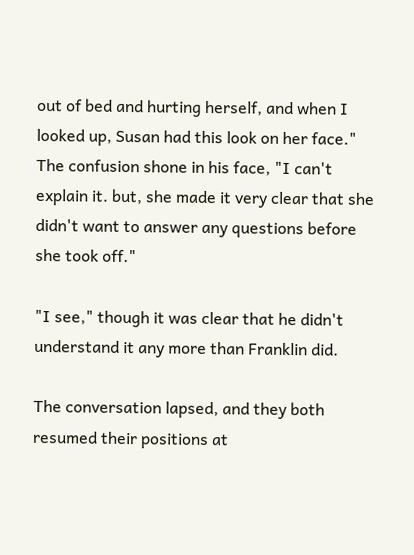out of bed and hurting herself, and when I looked up, Susan had this look on her face." The confusion shone in his face, "I can't explain it. but, she made it very clear that she didn't want to answer any questions before she took off."

"I see," though it was clear that he didn't understand it any more than Franklin did.

The conversation lapsed, and they both resumed their positions at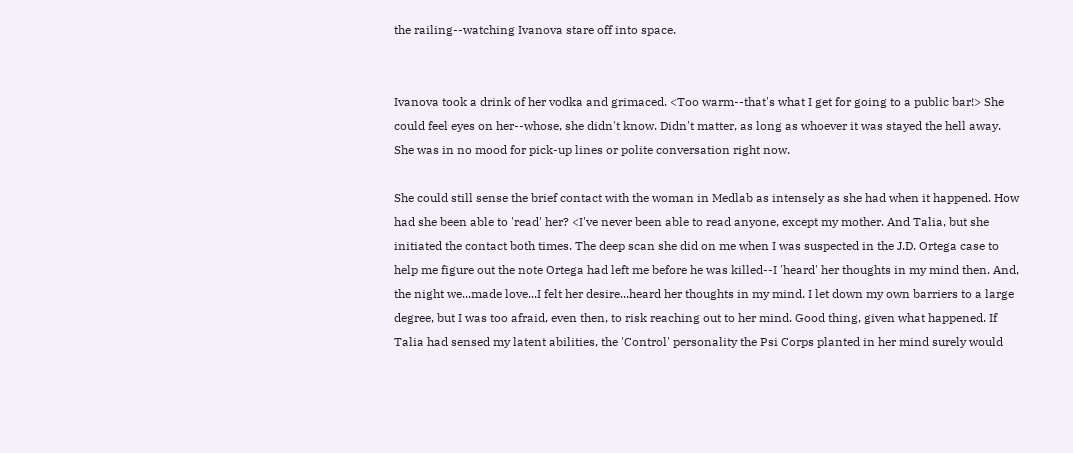the railing--watching Ivanova stare off into space.


Ivanova took a drink of her vodka and grimaced. <Too warm--that's what I get for going to a public bar!> She could feel eyes on her--whose, she didn't know. Didn't matter, as long as whoever it was stayed the hell away. She was in no mood for pick-up lines or polite conversation right now.

She could still sense the brief contact with the woman in Medlab as intensely as she had when it happened. How had she been able to 'read' her? <I've never been able to read anyone, except my mother. And Talia, but she initiated the contact both times. The deep scan she did on me when I was suspected in the J.D. Ortega case to help me figure out the note Ortega had left me before he was killed--I 'heard' her thoughts in my mind then. And, the night we...made love...I felt her desire...heard her thoughts in my mind. I let down my own barriers to a large degree, but I was too afraid, even then, to risk reaching out to her mind. Good thing, given what happened. If Talia had sensed my latent abilities, the 'Control' personality the Psi Corps planted in her mind surely would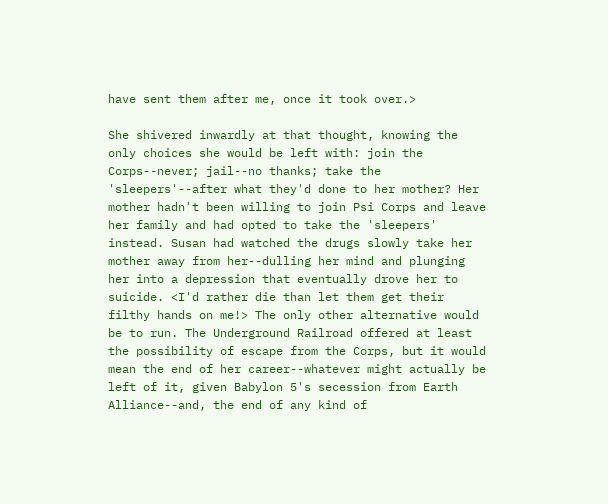have sent them after me, once it took over.>

She shivered inwardly at that thought, knowing the only choices she would be left with: join the Corps--never; jail--no thanks; take the 'sleepers'--after what they'd done to her mother? Her mother hadn't been willing to join Psi Corps and leave her family and had opted to take the 'sleepers' instead. Susan had watched the drugs slowly take her mother away from her--dulling her mind and plunging her into a depression that eventually drove her to suicide. <I'd rather die than let them get their filthy hands on me!> The only other alternative would be to run. The Underground Railroad offered at least the possibility of escape from the Corps, but it would mean the end of her career--whatever might actually be left of it, given Babylon 5's secession from Earth Alliance--and, the end of any kind of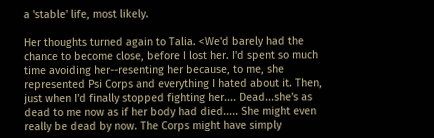a 'stable' life, most likely.

Her thoughts turned again to Talia. <We'd barely had the chance to become close, before I lost her. I'd spent so much time avoiding her--resenting her because, to me, she represented Psi Corps and everything I hated about it. Then, just when I'd finally stopped fighting her.... Dead...she's as dead to me now as if her body had died..... She might even really be dead by now. The Corps might have simply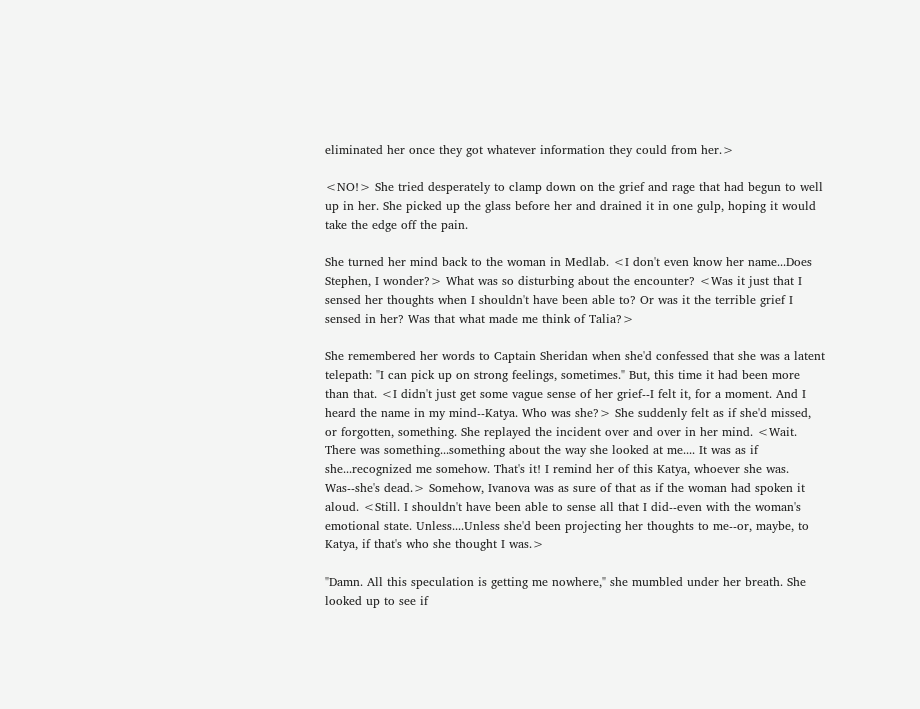eliminated her once they got whatever information they could from her.>

<NO!> She tried desperately to clamp down on the grief and rage that had begun to well up in her. She picked up the glass before her and drained it in one gulp, hoping it would take the edge off the pain.

She turned her mind back to the woman in Medlab. <I don't even know her name...Does Stephen, I wonder?> What was so disturbing about the encounter? <Was it just that I sensed her thoughts when I shouldn't have been able to? Or was it the terrible grief I sensed in her? Was that what made me think of Talia?>

She remembered her words to Captain Sheridan when she'd confessed that she was a latent telepath: "I can pick up on strong feelings, sometimes." But, this time it had been more than that. <I didn't just get some vague sense of her grief--I felt it, for a moment. And I heard the name in my mind--Katya. Who was she?> She suddenly felt as if she'd missed, or forgotten, something. She replayed the incident over and over in her mind. <Wait. There was something...something about the way she looked at me.... It was as if she...recognized me somehow. That's it! I remind her of this Katya, whoever she was. Was--she's dead.> Somehow, Ivanova was as sure of that as if the woman had spoken it aloud. <Still. I shouldn't have been able to sense all that I did--even with the woman's emotional state. Unless....Unless she'd been projecting her thoughts to me--or, maybe, to Katya, if that's who she thought I was.>

"Damn. All this speculation is getting me nowhere," she mumbled under her breath. She looked up to see if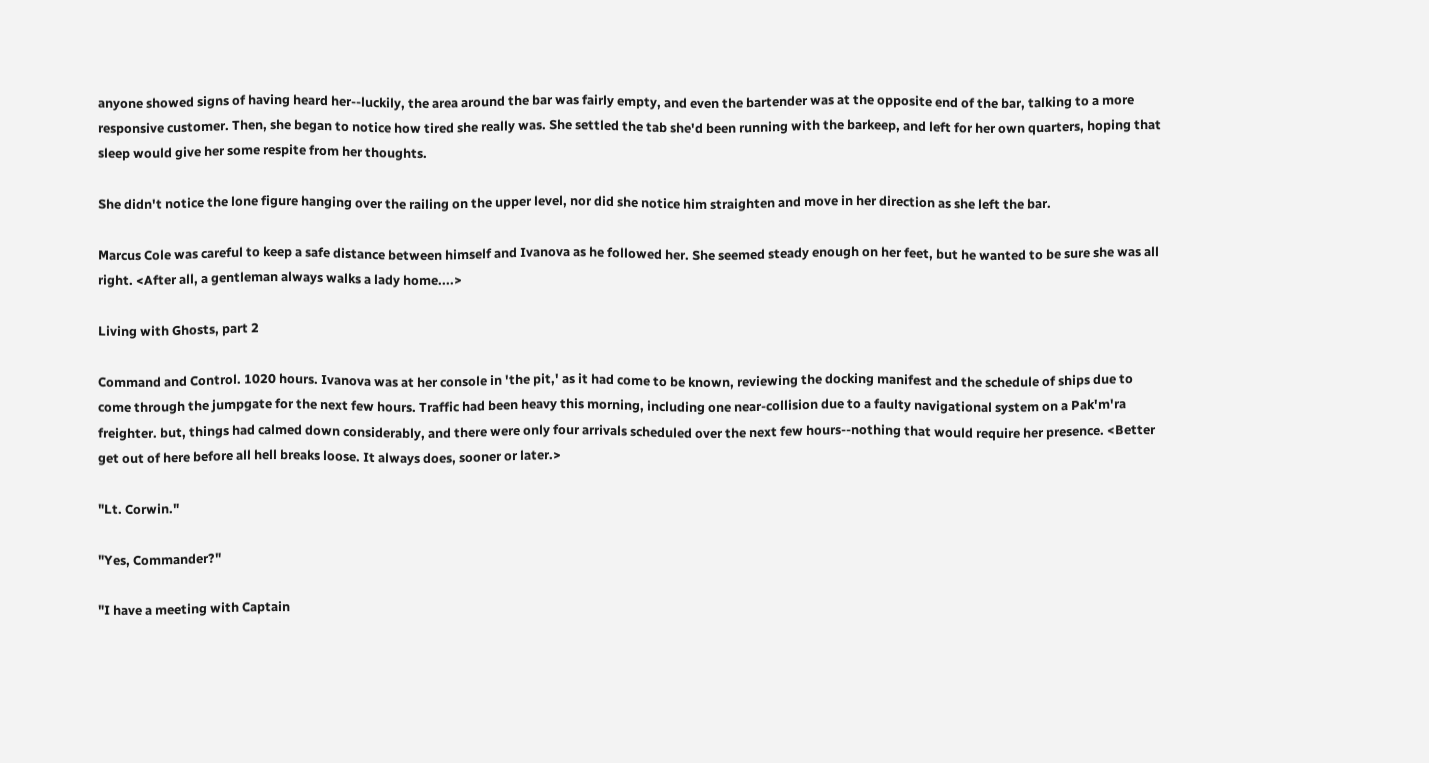anyone showed signs of having heard her--luckily, the area around the bar was fairly empty, and even the bartender was at the opposite end of the bar, talking to a more responsive customer. Then, she began to notice how tired she really was. She settled the tab she'd been running with the barkeep, and left for her own quarters, hoping that sleep would give her some respite from her thoughts.

She didn't notice the lone figure hanging over the railing on the upper level, nor did she notice him straighten and move in her direction as she left the bar.

Marcus Cole was careful to keep a safe distance between himself and Ivanova as he followed her. She seemed steady enough on her feet, but he wanted to be sure she was all right. <After all, a gentleman always walks a lady home....>

Living with Ghosts, part 2

Command and Control. 1020 hours. Ivanova was at her console in 'the pit,' as it had come to be known, reviewing the docking manifest and the schedule of ships due to come through the jumpgate for the next few hours. Traffic had been heavy this morning, including one near-collision due to a faulty navigational system on a Pak'm'ra freighter. but, things had calmed down considerably, and there were only four arrivals scheduled over the next few hours--nothing that would require her presence. <Better get out of here before all hell breaks loose. It always does, sooner or later.>

"Lt. Corwin."

"Yes, Commander?"

"I have a meeting with Captain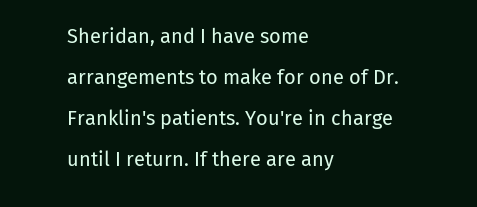Sheridan, and I have some arrangements to make for one of Dr. Franklin's patients. You're in charge until I return. If there are any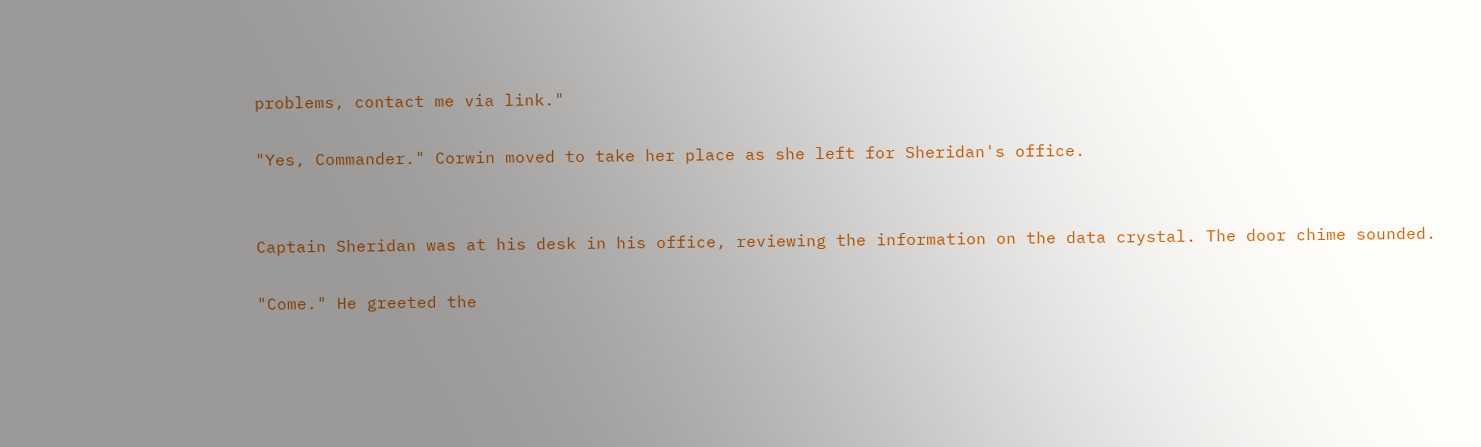problems, contact me via link."

"Yes, Commander." Corwin moved to take her place as she left for Sheridan's office.


Captain Sheridan was at his desk in his office, reviewing the information on the data crystal. The door chime sounded.

"Come." He greeted the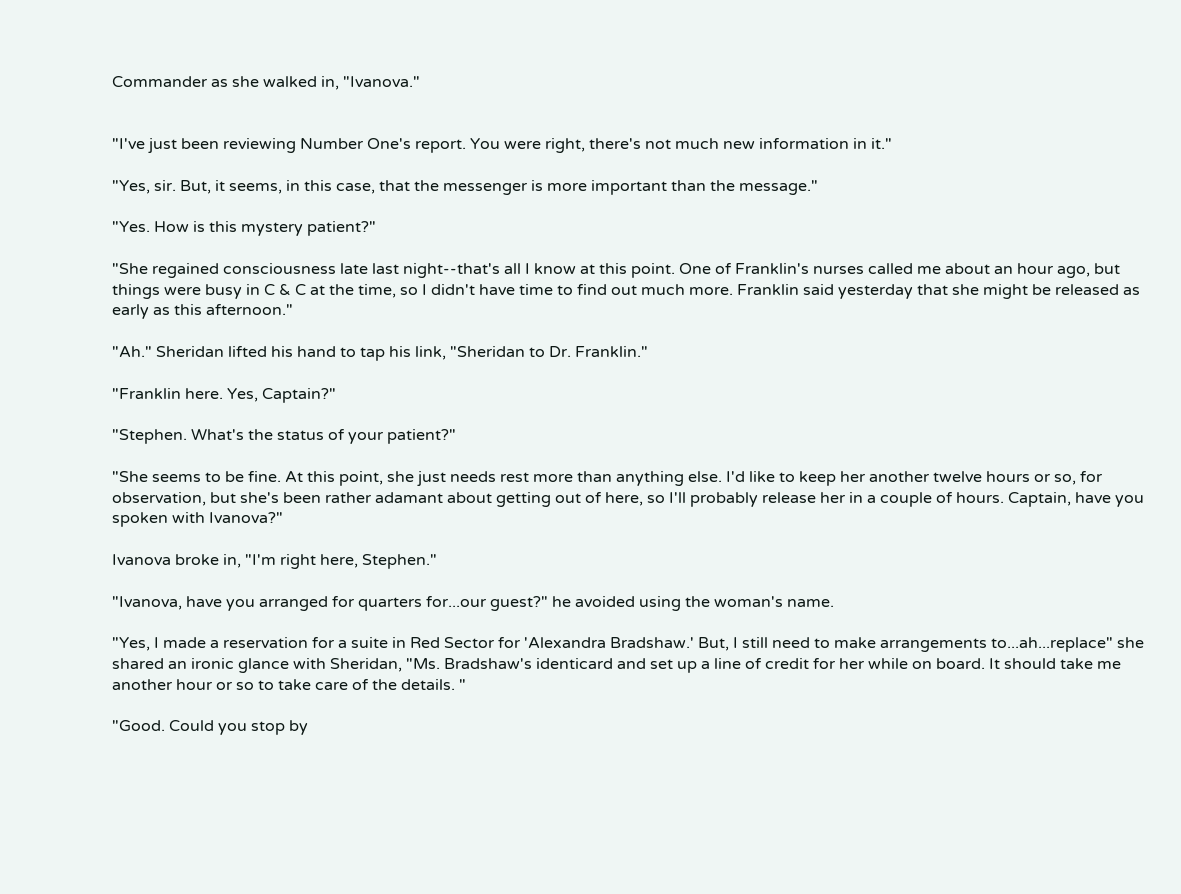Commander as she walked in, "Ivanova."


"I've just been reviewing Number One's report. You were right, there's not much new information in it."

"Yes, sir. But, it seems, in this case, that the messenger is more important than the message."

"Yes. How is this mystery patient?"

"She regained consciousness late last night--that's all I know at this point. One of Franklin's nurses called me about an hour ago, but things were busy in C & C at the time, so I didn't have time to find out much more. Franklin said yesterday that she might be released as early as this afternoon."

"Ah." Sheridan lifted his hand to tap his link, "Sheridan to Dr. Franklin."

"Franklin here. Yes, Captain?"

"Stephen. What's the status of your patient?"

"She seems to be fine. At this point, she just needs rest more than anything else. I'd like to keep her another twelve hours or so, for observation, but she's been rather adamant about getting out of here, so I'll probably release her in a couple of hours. Captain, have you spoken with Ivanova?"

Ivanova broke in, "I'm right here, Stephen."

"Ivanova, have you arranged for quarters for...our guest?" he avoided using the woman's name.

"Yes, I made a reservation for a suite in Red Sector for 'Alexandra Bradshaw.' But, I still need to make arrangements to...ah...replace" she shared an ironic glance with Sheridan, "Ms. Bradshaw's identicard and set up a line of credit for her while on board. It should take me another hour or so to take care of the details. "

"Good. Could you stop by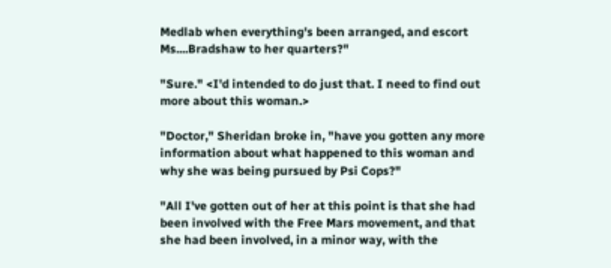Medlab when everything's been arranged, and escort Ms....Bradshaw to her quarters?"

"Sure." <I'd intended to do just that. I need to find out more about this woman.>

"Doctor," Sheridan broke in, "have you gotten any more information about what happened to this woman and why she was being pursued by Psi Cops?"

"All I've gotten out of her at this point is that she had been involved with the Free Mars movement, and that she had been involved, in a minor way, with the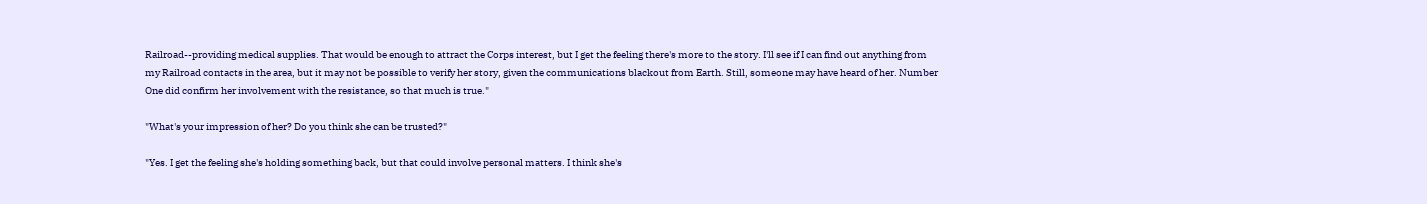Railroad--providing medical supplies. That would be enough to attract the Corps interest, but I get the feeling there's more to the story. I'll see if I can find out anything from my Railroad contacts in the area, but it may not be possible to verify her story, given the communications blackout from Earth. Still, someone may have heard of her. Number One did confirm her involvement with the resistance, so that much is true."

"What's your impression of her? Do you think she can be trusted?"

"Yes. I get the feeling she's holding something back, but that could involve personal matters. I think she's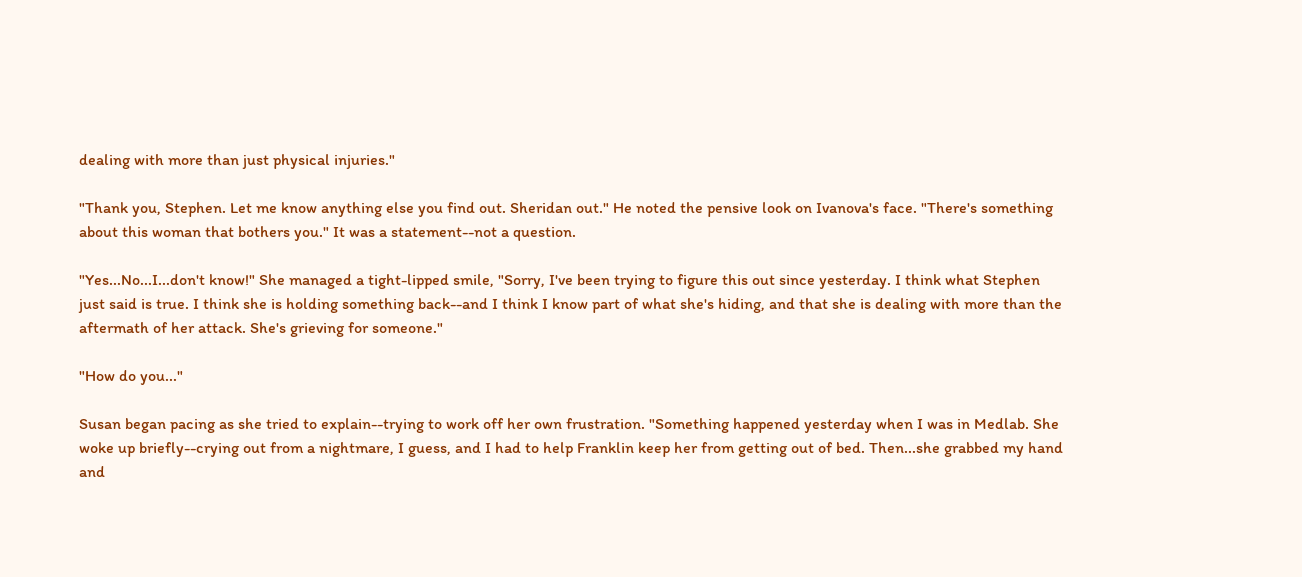dealing with more than just physical injuries."

"Thank you, Stephen. Let me know anything else you find out. Sheridan out." He noted the pensive look on Ivanova's face. "There's something about this woman that bothers you." It was a statement--not a question.

"Yes...No...I...don't know!" She managed a tight-lipped smile, "Sorry, I've been trying to figure this out since yesterday. I think what Stephen just said is true. I think she is holding something back--and I think I know part of what she's hiding, and that she is dealing with more than the aftermath of her attack. She's grieving for someone."

"How do you..."

Susan began pacing as she tried to explain--trying to work off her own frustration. "Something happened yesterday when I was in Medlab. She woke up briefly--crying out from a nightmare, I guess, and I had to help Franklin keep her from getting out of bed. Then...she grabbed my hand and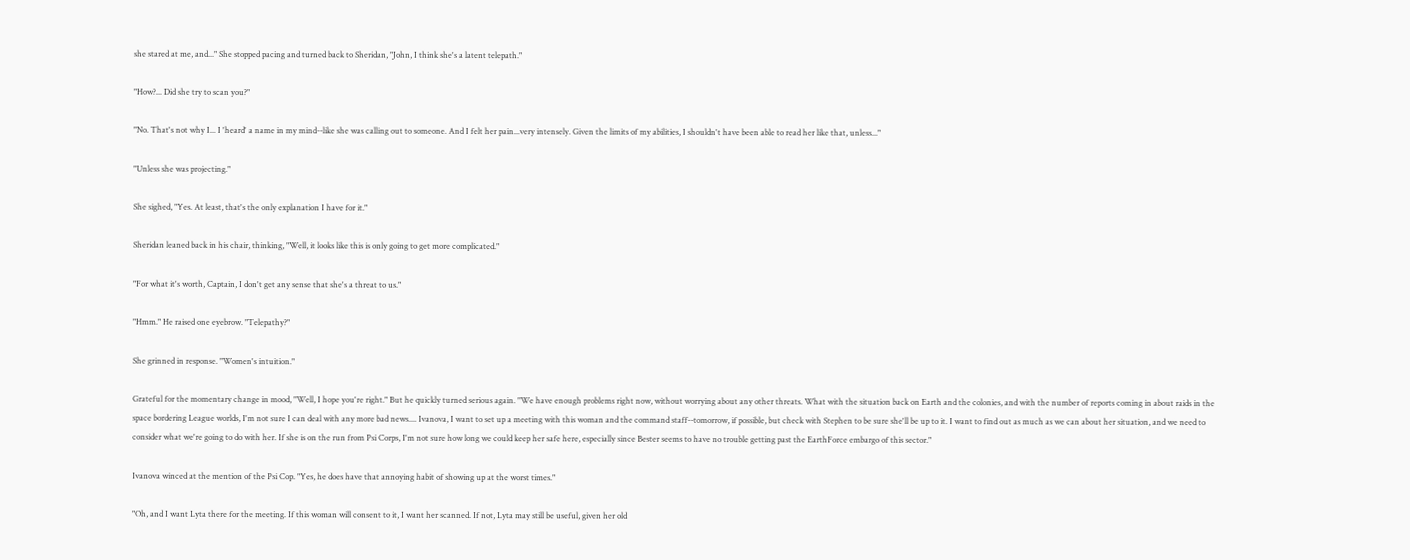she stared at me, and..." She stopped pacing and turned back to Sheridan, "John, I think she's a latent telepath."

"How?... Did she try to scan you?"

"No. That's not why I... I 'heard' a name in my mind--like she was calling out to someone. And I felt her pain...very intensely. Given the limits of my abilities, I shouldn't have been able to read her like that, unless..."

"Unless she was projecting."

She sighed, "Yes. At least, that's the only explanation I have for it."

Sheridan leaned back in his chair, thinking, "Well, it looks like this is only going to get more complicated."

"For what it's worth, Captain, I don't get any sense that she's a threat to us."

"Hmm." He raised one eyebrow. "Telepathy?"

She grinned in response. "Women's intuition."

Grateful for the momentary change in mood, "Well, I hope you're right." But he quickly turned serious again. "We have enough problems right now, without worrying about any other threats. What with the situation back on Earth and the colonies, and with the number of reports coming in about raids in the space bordering League worlds, I'm not sure I can deal with any more bad news.... Ivanova, I want to set up a meeting with this woman and the command staff--tomorrow, if possible, but check with Stephen to be sure she'll be up to it. I want to find out as much as we can about her situation, and we need to consider what we're going to do with her. If she is on the run from Psi Corps, I'm not sure how long we could keep her safe here, especially since Bester seems to have no trouble getting past the EarthForce embargo of this sector."

Ivanova winced at the mention of the Psi Cop. "Yes, he does have that annoying habit of showing up at the worst times."

"Oh, and I want Lyta there for the meeting. If this woman will consent to it, I want her scanned. If not, Lyta may still be useful, given her old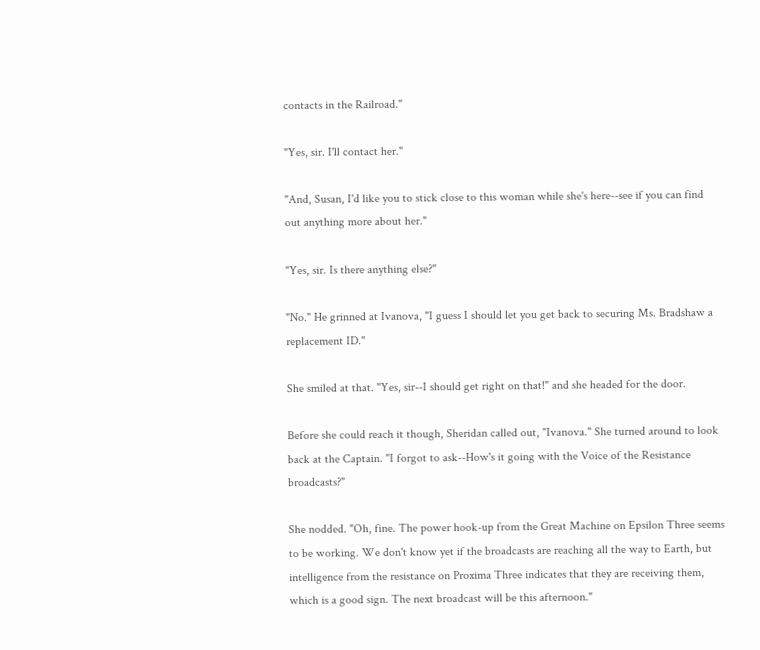contacts in the Railroad."

"Yes, sir. I'll contact her."

"And, Susan, I'd like you to stick close to this woman while she's here--see if you can find out anything more about her."

"Yes, sir. Is there anything else?"

"No." He grinned at Ivanova, "I guess I should let you get back to securing Ms. Bradshaw a replacement ID."

She smiled at that. "Yes, sir--I should get right on that!" and she headed for the door.

Before she could reach it though, Sheridan called out, "Ivanova." She turned around to look back at the Captain. "I forgot to ask--How's it going with the Voice of the Resistance broadcasts?"

She nodded. "Oh, fine. The power hook-up from the Great Machine on Epsilon Three seems to be working. We don't know yet if the broadcasts are reaching all the way to Earth, but intelligence from the resistance on Proxima Three indicates that they are receiving them, which is a good sign. The next broadcast will be this afternoon."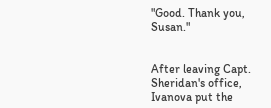"Good. Thank you, Susan."


After leaving Capt. Sheridan's office, Ivanova put the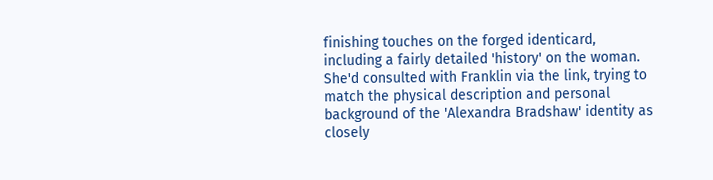finishing touches on the forged identicard, including a fairly detailed 'history' on the woman. She'd consulted with Franklin via the link, trying to match the physical description and personal background of the 'Alexandra Bradshaw' identity as closely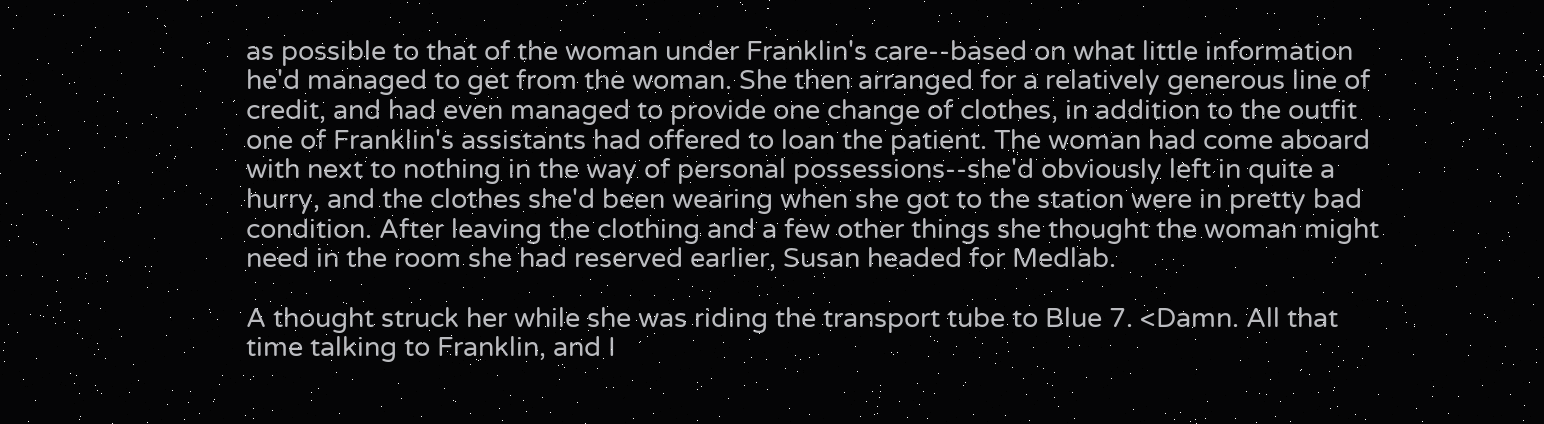as possible to that of the woman under Franklin's care--based on what little information he'd managed to get from the woman. She then arranged for a relatively generous line of credit, and had even managed to provide one change of clothes, in addition to the outfit one of Franklin's assistants had offered to loan the patient. The woman had come aboard with next to nothing in the way of personal possessions--she'd obviously left in quite a hurry, and the clothes she'd been wearing when she got to the station were in pretty bad condition. After leaving the clothing and a few other things she thought the woman might need in the room she had reserved earlier, Susan headed for Medlab.

A thought struck her while she was riding the transport tube to Blue 7. <Damn. All that time talking to Franklin, and I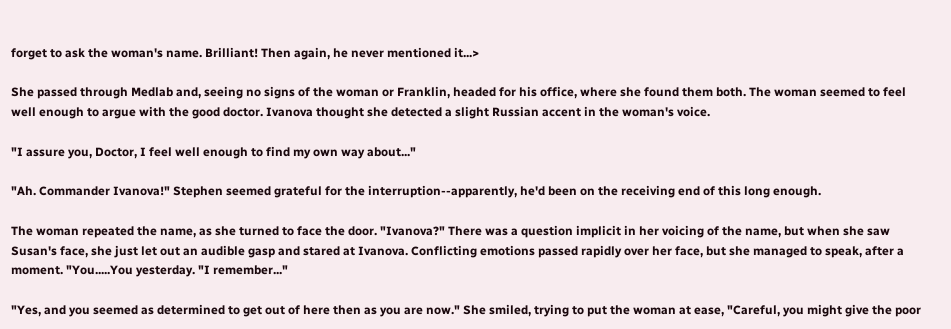forget to ask the woman's name. Brilliant! Then again, he never mentioned it...>

She passed through Medlab and, seeing no signs of the woman or Franklin, headed for his office, where she found them both. The woman seemed to feel well enough to argue with the good doctor. Ivanova thought she detected a slight Russian accent in the woman's voice.

"I assure you, Doctor, I feel well enough to find my own way about..."

"Ah. Commander Ivanova!" Stephen seemed grateful for the interruption--apparently, he'd been on the receiving end of this long enough.

The woman repeated the name, as she turned to face the door. "Ivanova?" There was a question implicit in her voicing of the name, but when she saw Susan's face, she just let out an audible gasp and stared at Ivanova. Conflicting emotions passed rapidly over her face, but she managed to speak, after a moment. "You.....You yesterday. "I remember..."

"Yes, and you seemed as determined to get out of here then as you are now." She smiled, trying to put the woman at ease, "Careful, you might give the poor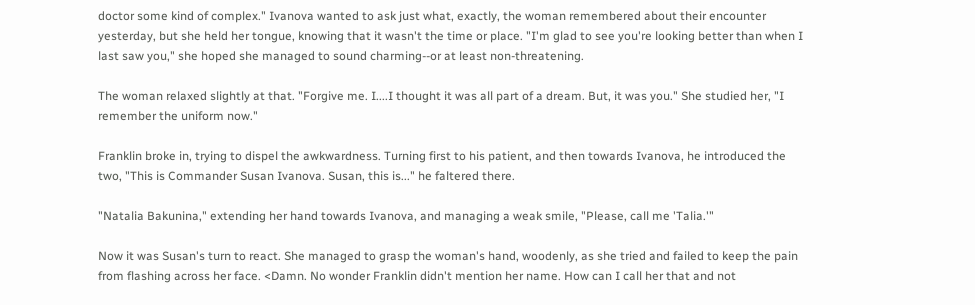doctor some kind of complex." Ivanova wanted to ask just what, exactly, the woman remembered about their encounter yesterday, but she held her tongue, knowing that it wasn't the time or place. "I'm glad to see you're looking better than when I last saw you," she hoped she managed to sound charming--or at least non-threatening.

The woman relaxed slightly at that. "Forgive me. I....I thought it was all part of a dream. But, it was you." She studied her, "I remember the uniform now."

Franklin broke in, trying to dispel the awkwardness. Turning first to his patient, and then towards Ivanova, he introduced the two, "This is Commander Susan Ivanova. Susan, this is..." he faltered there.

"Natalia Bakunina," extending her hand towards Ivanova, and managing a weak smile, "Please, call me 'Talia.'"

Now it was Susan's turn to react. She managed to grasp the woman's hand, woodenly, as she tried and failed to keep the pain from flashing across her face. <Damn. No wonder Franklin didn't mention her name. How can I call her that and not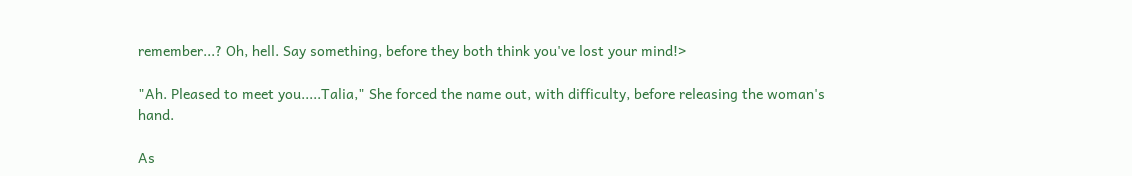remember...? Oh, hell. Say something, before they both think you've lost your mind!>

"Ah. Pleased to meet you.....Talia," She forced the name out, with difficulty, before releasing the woman's hand.

As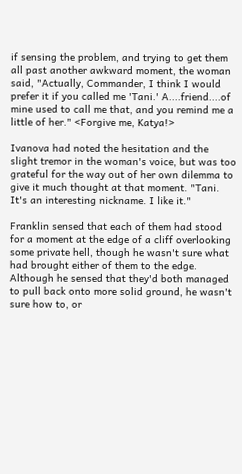if sensing the problem, and trying to get them all past another awkward moment, the woman said, "Actually, Commander, I think I would prefer it if you called me 'Tani.' A....friend....of mine used to call me that, and you remind me a little of her." <Forgive me, Katya!>

Ivanova had noted the hesitation and the slight tremor in the woman's voice, but was too grateful for the way out of her own dilemma to give it much thought at that moment. "Tani. It's an interesting nickname. I like it."

Franklin sensed that each of them had stood for a moment at the edge of a cliff overlooking some private hell, though he wasn't sure what had brought either of them to the edge. Although he sensed that they'd both managed to pull back onto more solid ground, he wasn't sure how to, or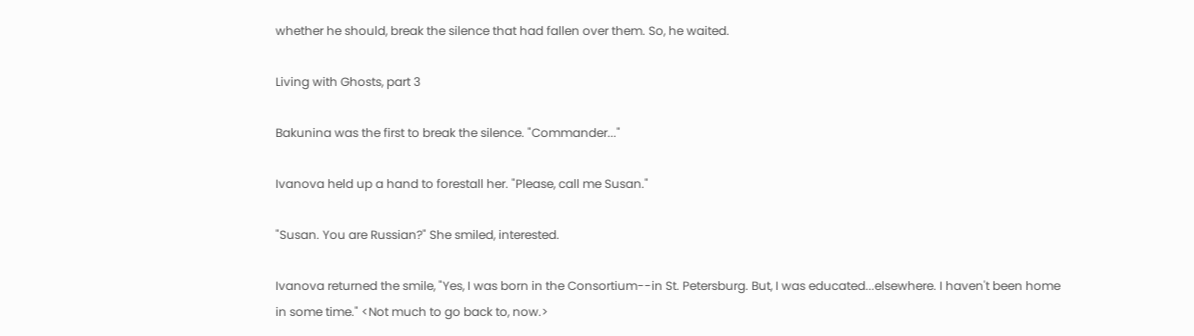whether he should, break the silence that had fallen over them. So, he waited.

Living with Ghosts, part 3

Bakunina was the first to break the silence. "Commander..."

Ivanova held up a hand to forestall her. "Please, call me Susan."

"Susan. You are Russian?" She smiled, interested.

Ivanova returned the smile, "Yes, I was born in the Consortium--in St. Petersburg. But, I was educated...elsewhere. I haven't been home in some time." <Not much to go back to, now.>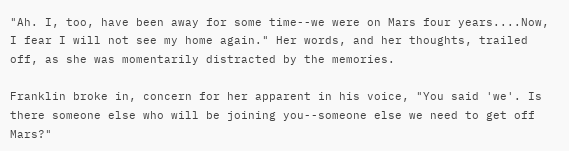"Ah. I, too, have been away for some time--we were on Mars four years....Now, I fear I will not see my home again." Her words, and her thoughts, trailed off, as she was momentarily distracted by the memories.

Franklin broke in, concern for her apparent in his voice, "You said 'we'. Is there someone else who will be joining you--someone else we need to get off Mars?"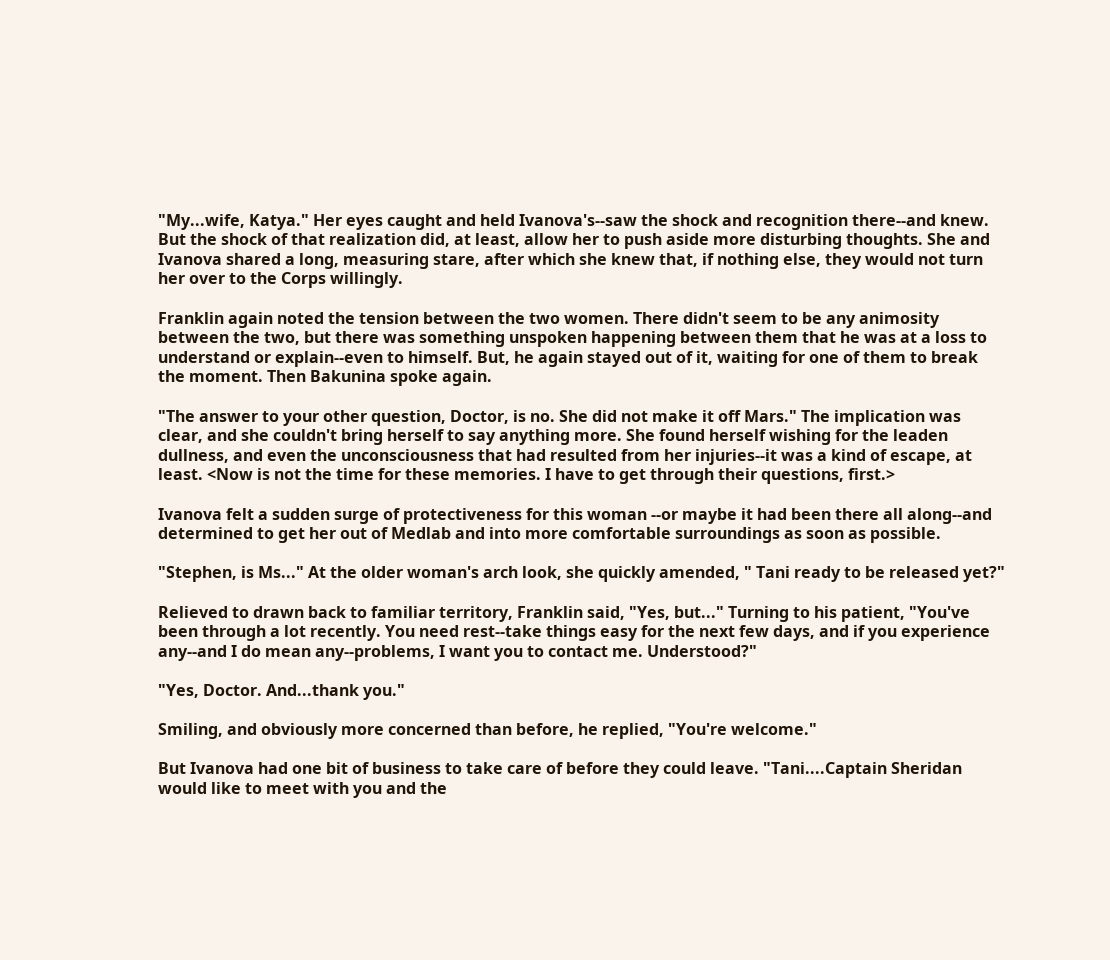"My...wife, Katya." Her eyes caught and held Ivanova's--saw the shock and recognition there--and knew. But the shock of that realization did, at least, allow her to push aside more disturbing thoughts. She and Ivanova shared a long, measuring stare, after which she knew that, if nothing else, they would not turn her over to the Corps willingly.

Franklin again noted the tension between the two women. There didn't seem to be any animosity between the two, but there was something unspoken happening between them that he was at a loss to understand or explain--even to himself. But, he again stayed out of it, waiting for one of them to break the moment. Then Bakunina spoke again.

"The answer to your other question, Doctor, is no. She did not make it off Mars." The implication was clear, and she couldn't bring herself to say anything more. She found herself wishing for the leaden dullness, and even the unconsciousness that had resulted from her injuries--it was a kind of escape, at least. <Now is not the time for these memories. I have to get through their questions, first.>

Ivanova felt a sudden surge of protectiveness for this woman --or maybe it had been there all along--and determined to get her out of Medlab and into more comfortable surroundings as soon as possible.

"Stephen, is Ms..." At the older woman's arch look, she quickly amended, " Tani ready to be released yet?"

Relieved to drawn back to familiar territory, Franklin said, "Yes, but..." Turning to his patient, "You've been through a lot recently. You need rest--take things easy for the next few days, and if you experience any--and I do mean any--problems, I want you to contact me. Understood?"

"Yes, Doctor. And...thank you."

Smiling, and obviously more concerned than before, he replied, "You're welcome."

But Ivanova had one bit of business to take care of before they could leave. "Tani....Captain Sheridan would like to meet with you and the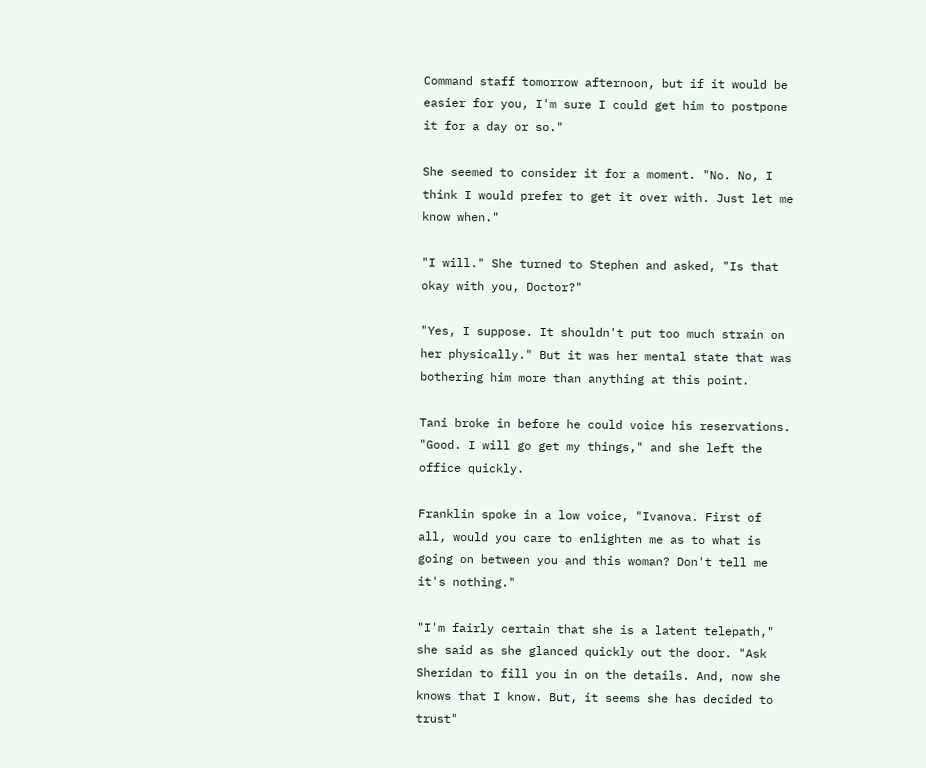Command staff tomorrow afternoon, but if it would be easier for you, I'm sure I could get him to postpone it for a day or so."

She seemed to consider it for a moment. "No. No, I think I would prefer to get it over with. Just let me know when."

"I will." She turned to Stephen and asked, "Is that okay with you, Doctor?"

"Yes, I suppose. It shouldn't put too much strain on her physically." But it was her mental state that was bothering him more than anything at this point.

Tani broke in before he could voice his reservations. "Good. I will go get my things," and she left the office quickly.

Franklin spoke in a low voice, "Ivanova. First of all, would you care to enlighten me as to what is going on between you and this woman? Don't tell me it's nothing."

"I'm fairly certain that she is a latent telepath," she said as she glanced quickly out the door. "Ask Sheridan to fill you in on the details. And, now she knows that I know. But, it seems she has decided to trust"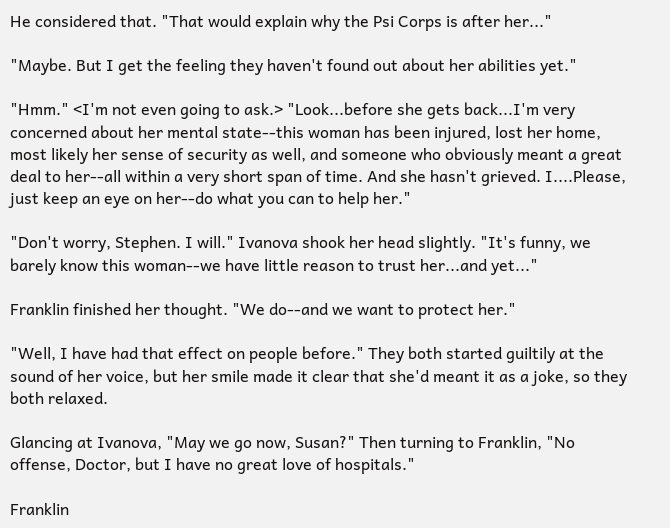He considered that. "That would explain why the Psi Corps is after her..."

"Maybe. But I get the feeling they haven't found out about her abilities yet."

"Hmm." <I'm not even going to ask.> "Look...before she gets back...I'm very concerned about her mental state--this woman has been injured, lost her home, most likely her sense of security as well, and someone who obviously meant a great deal to her--all within a very short span of time. And she hasn't grieved. I....Please, just keep an eye on her--do what you can to help her."

"Don't worry, Stephen. I will." Ivanova shook her head slightly. "It's funny, we barely know this woman--we have little reason to trust her...and yet..."

Franklin finished her thought. "We do--and we want to protect her."

"Well, I have had that effect on people before." They both started guiltily at the sound of her voice, but her smile made it clear that she'd meant it as a joke, so they both relaxed.

Glancing at Ivanova, "May we go now, Susan?" Then turning to Franklin, "No offense, Doctor, but I have no great love of hospitals."

Franklin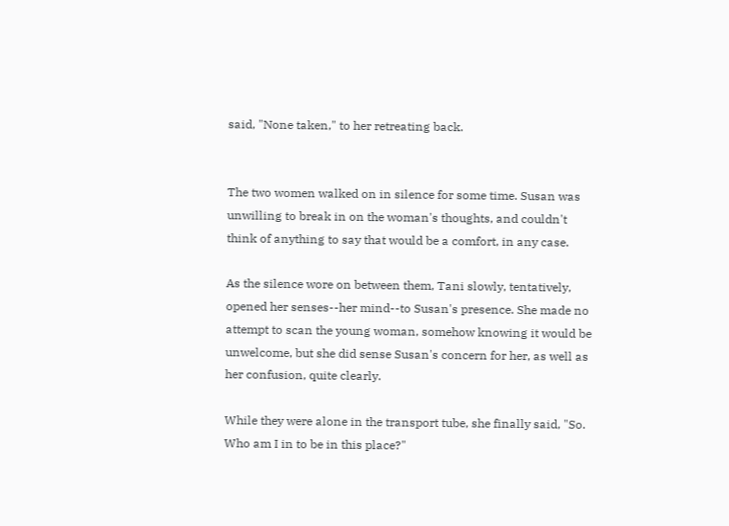said, "None taken," to her retreating back.


The two women walked on in silence for some time. Susan was unwilling to break in on the woman's thoughts, and couldn't think of anything to say that would be a comfort, in any case.

As the silence wore on between them, Tani slowly, tentatively, opened her senses--her mind--to Susan's presence. She made no attempt to scan the young woman, somehow knowing it would be unwelcome, but she did sense Susan's concern for her, as well as her confusion, quite clearly.

While they were alone in the transport tube, she finally said, "So. Who am I in to be in this place?"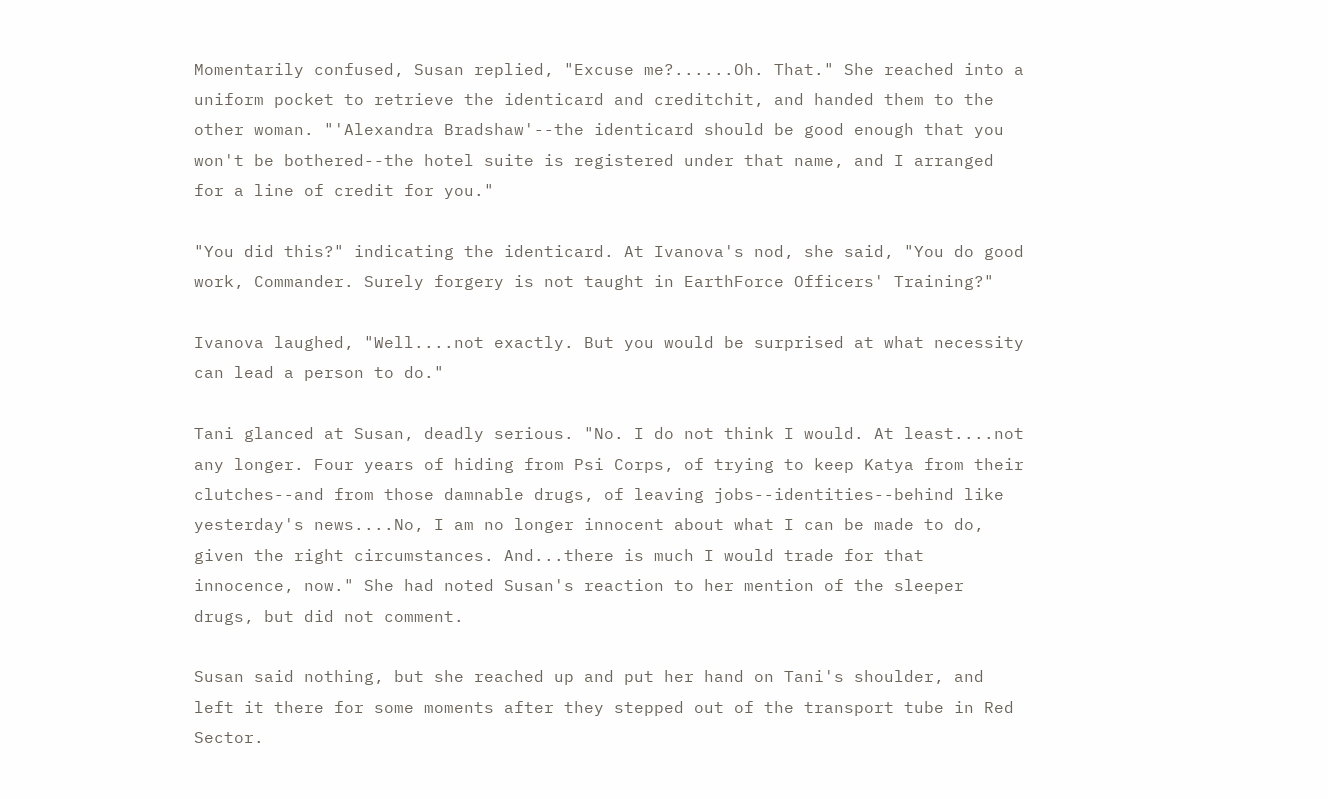Momentarily confused, Susan replied, "Excuse me?......Oh. That." She reached into a uniform pocket to retrieve the identicard and creditchit, and handed them to the other woman. "'Alexandra Bradshaw'--the identicard should be good enough that you won't be bothered--the hotel suite is registered under that name, and I arranged for a line of credit for you."

"You did this?" indicating the identicard. At Ivanova's nod, she said, "You do good work, Commander. Surely forgery is not taught in EarthForce Officers' Training?"

Ivanova laughed, "Well....not exactly. But you would be surprised at what necessity can lead a person to do."

Tani glanced at Susan, deadly serious. "No. I do not think I would. At least....not any longer. Four years of hiding from Psi Corps, of trying to keep Katya from their clutches--and from those damnable drugs, of leaving jobs--identities--behind like yesterday's news....No, I am no longer innocent about what I can be made to do, given the right circumstances. And...there is much I would trade for that innocence, now." She had noted Susan's reaction to her mention of the sleeper drugs, but did not comment.

Susan said nothing, but she reached up and put her hand on Tani's shoulder, and left it there for some moments after they stepped out of the transport tube in Red Sector.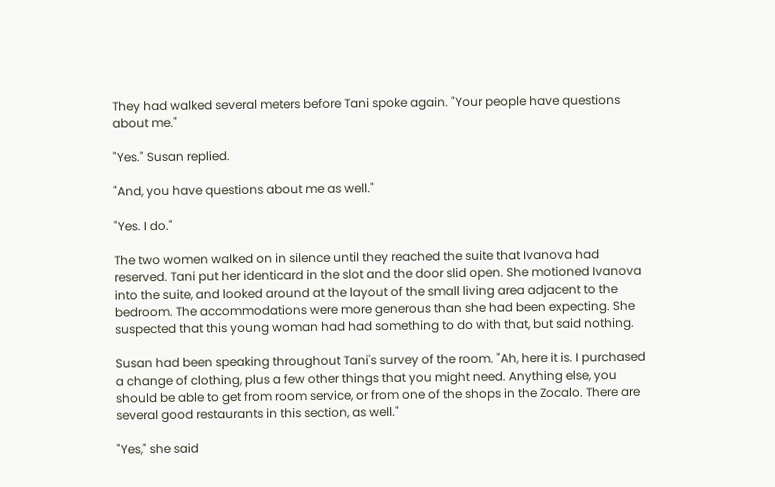They had walked several meters before Tani spoke again. "Your people have questions about me."

"Yes." Susan replied.

"And, you have questions about me as well."

"Yes. I do."

The two women walked on in silence until they reached the suite that Ivanova had reserved. Tani put her identicard in the slot and the door slid open. She motioned Ivanova into the suite, and looked around at the layout of the small living area adjacent to the bedroom. The accommodations were more generous than she had been expecting. She suspected that this young woman had had something to do with that, but said nothing.

Susan had been speaking throughout Tani's survey of the room. "Ah, here it is. I purchased a change of clothing, plus a few other things that you might need. Anything else, you should be able to get from room service, or from one of the shops in the Zocalo. There are several good restaurants in this section, as well."

"Yes," she said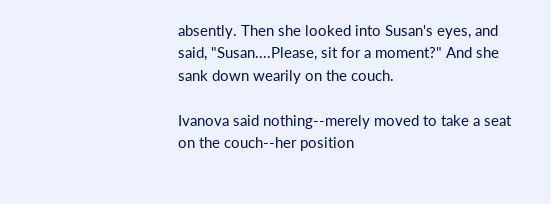absently. Then she looked into Susan's eyes, and said, "Susan....Please, sit for a moment?" And she sank down wearily on the couch.

Ivanova said nothing--merely moved to take a seat on the couch--her position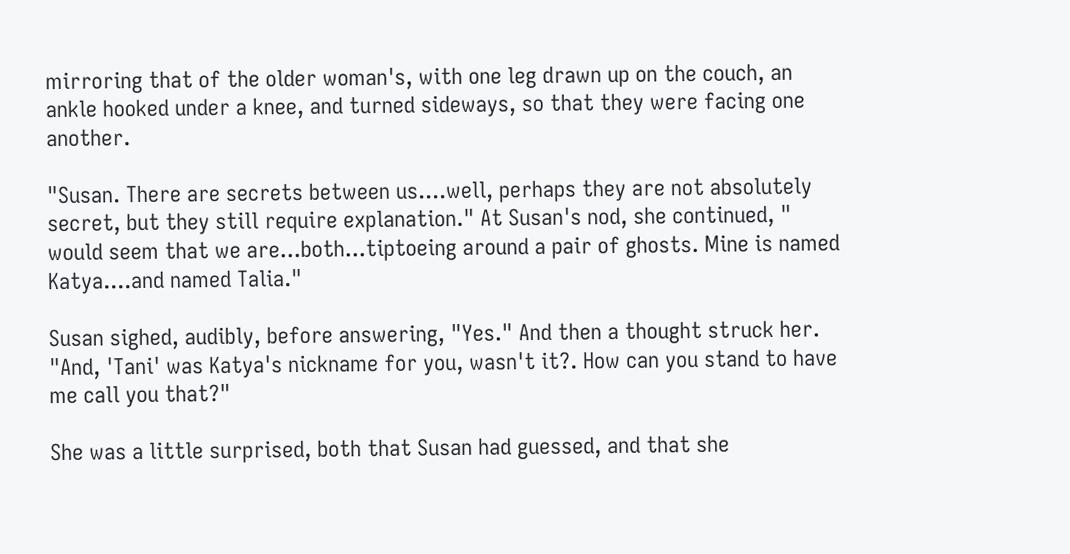mirroring that of the older woman's, with one leg drawn up on the couch, an ankle hooked under a knee, and turned sideways, so that they were facing one another.

"Susan. There are secrets between us....well, perhaps they are not absolutely secret, but they still require explanation." At Susan's nod, she continued, " would seem that we are...both...tiptoeing around a pair of ghosts. Mine is named Katya....and named Talia."

Susan sighed, audibly, before answering, "Yes." And then a thought struck her. "And, 'Tani' was Katya's nickname for you, wasn't it?. How can you stand to have me call you that?"

She was a little surprised, both that Susan had guessed, and that she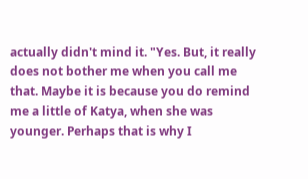actually didn't mind it. "Yes. But, it really does not bother me when you call me that. Maybe it is because you do remind me a little of Katya, when she was younger. Perhaps that is why I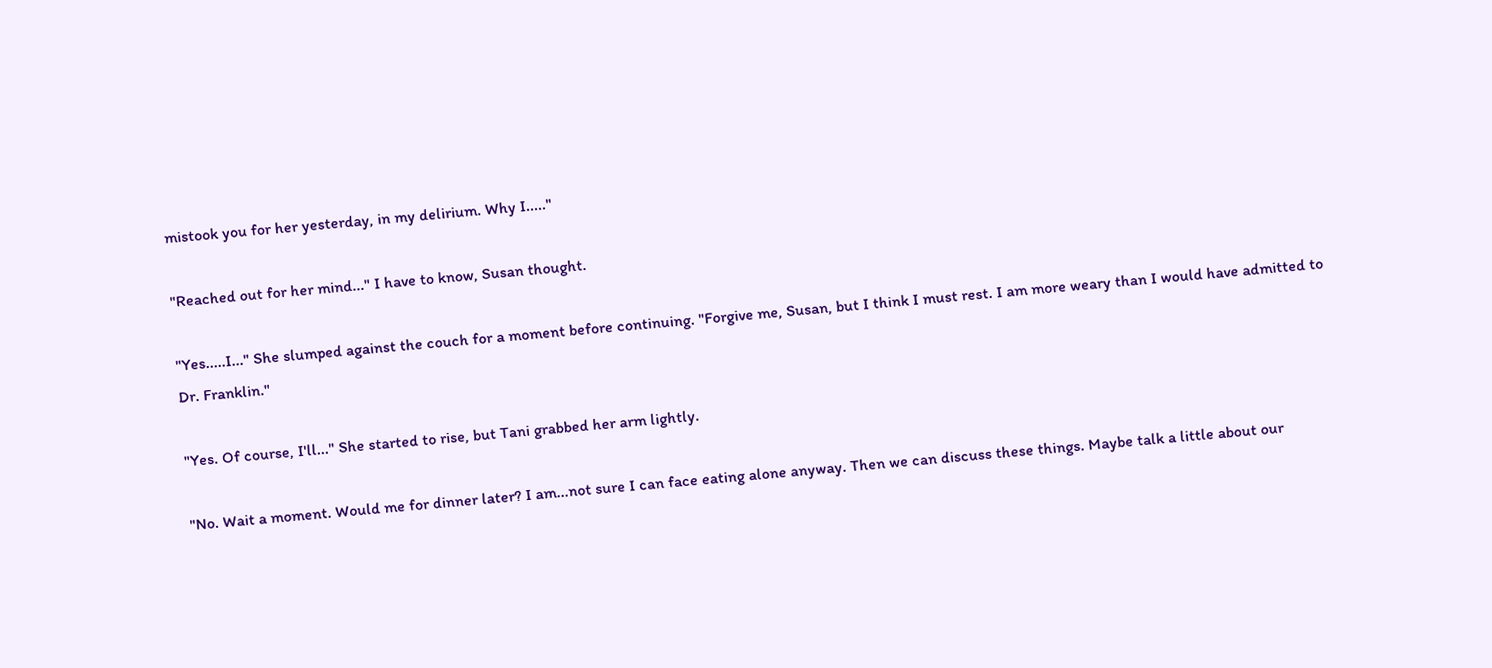mistook you for her yesterday, in my delirium. Why I....."

"Reached out for her mind..." I have to know, Susan thought.

"Yes.....I..." She slumped against the couch for a moment before continuing. "Forgive me, Susan, but I think I must rest. I am more weary than I would have admitted to Dr. Franklin."

"Yes. Of course, I'll..." She started to rise, but Tani grabbed her arm lightly.

"No. Wait a moment. Would me for dinner later? I am...not sure I can face eating alone anyway. Then we can discuss these things. Maybe talk a little about our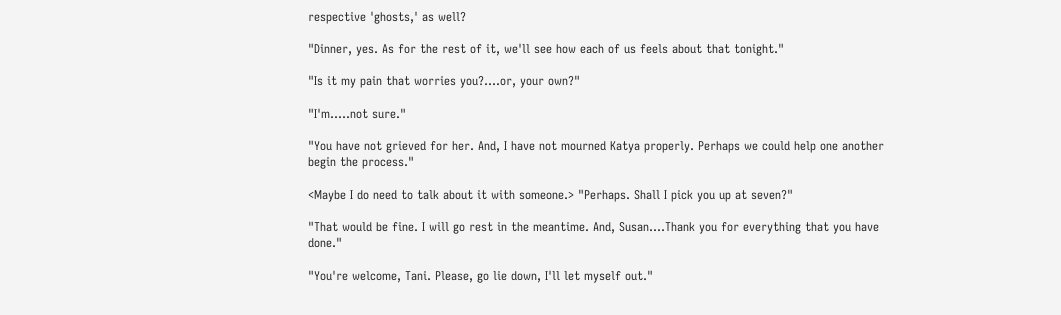respective 'ghosts,' as well?

"Dinner, yes. As for the rest of it, we'll see how each of us feels about that tonight."

"Is it my pain that worries you?....or, your own?"

"I'm.....not sure."

"You have not grieved for her. And, I have not mourned Katya properly. Perhaps we could help one another begin the process."

<Maybe I do need to talk about it with someone.> "Perhaps. Shall I pick you up at seven?"

"That would be fine. I will go rest in the meantime. And, Susan....Thank you for everything that you have done."

"You're welcome, Tani. Please, go lie down, I'll let myself out."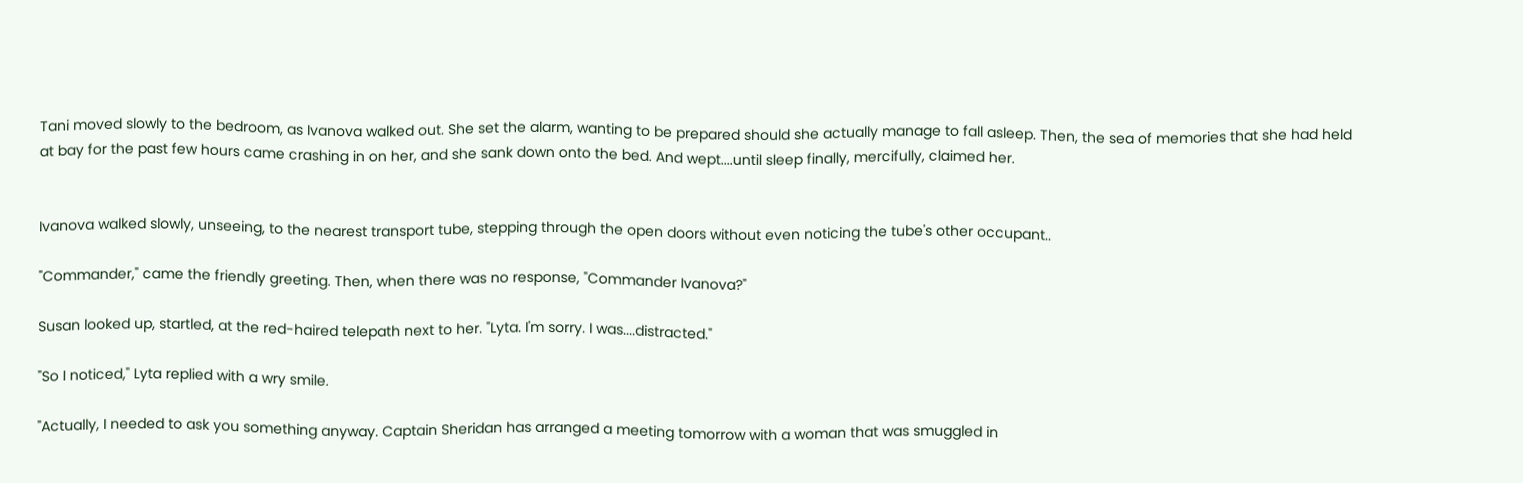Tani moved slowly to the bedroom, as Ivanova walked out. She set the alarm, wanting to be prepared should she actually manage to fall asleep. Then, the sea of memories that she had held at bay for the past few hours came crashing in on her, and she sank down onto the bed. And wept....until sleep finally, mercifully, claimed her.


Ivanova walked slowly, unseeing, to the nearest transport tube, stepping through the open doors without even noticing the tube's other occupant..

"Commander," came the friendly greeting. Then, when there was no response, "Commander Ivanova?"

Susan looked up, startled, at the red-haired telepath next to her. "Lyta. I'm sorry. I was....distracted."

"So I noticed," Lyta replied with a wry smile.

"Actually, I needed to ask you something anyway. Captain Sheridan has arranged a meeting tomorrow with a woman that was smuggled in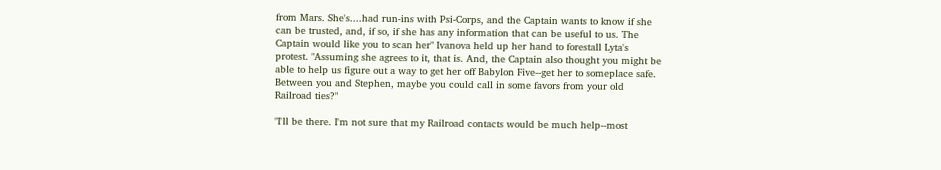from Mars. She's....had run-ins with Psi-Corps, and the Captain wants to know if she can be trusted, and, if so, if she has any information that can be useful to us. The Captain would like you to scan her" Ivanova held up her hand to forestall Lyta's protest. "Assuming she agrees to it, that is. And, the Captain also thought you might be able to help us figure out a way to get her off Babylon Five--get her to someplace safe. Between you and Stephen, maybe you could call in some favors from your old Railroad ties?"

"I'll be there. I'm not sure that my Railroad contacts would be much help--most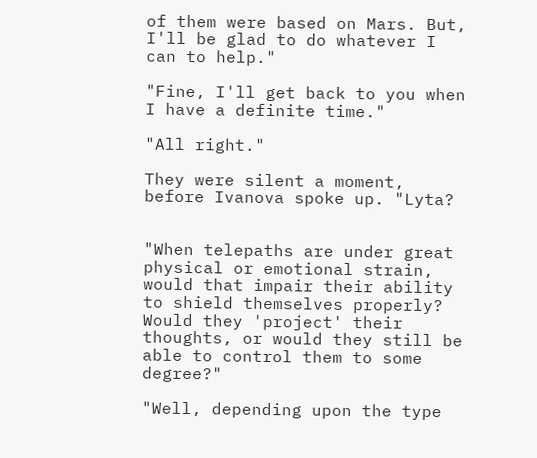of them were based on Mars. But, I'll be glad to do whatever I can to help."

"Fine, I'll get back to you when I have a definite time."

"All right."

They were silent a moment, before Ivanova spoke up. "Lyta?


"When telepaths are under great physical or emotional strain, would that impair their ability to shield themselves properly? Would they 'project' their thoughts, or would they still be able to control them to some degree?"

"Well, depending upon the type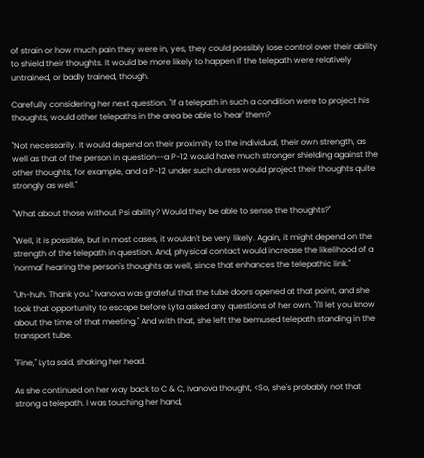of strain or how much pain they were in, yes, they could possibly lose control over their ability to shield their thoughts. It would be more likely to happen if the telepath were relatively untrained, or badly trained, though.

Carefully considering her next question. "If a telepath in such a condition were to project his thoughts, would other telepaths in the area be able to 'hear' them?

"Not necessarily. It would depend on their proximity to the individual, their own strength, as well as that of the person in question--a P-12 would have much stronger shielding against the other thoughts, for example, and a P-12 under such duress would project their thoughts quite strongly as well."

"What about those without Psi ability? Would they be able to sense the thoughts?"

"Well, it is possible, but in most cases, it wouldn't be very likely. Again, it might depend on the strength of the telepath in question. And, physical contact would increase the likelihood of a 'normal' hearing the person's thoughts as well, since that enhances the telepathic link."

"Uh-huh. Thank you." Ivanova was grateful that the tube doors opened at that point, and she took that opportunity to escape before Lyta asked any questions of her own. "I'll let you know about the time of that meeting." And with that, she left the bemused telepath standing in the transport tube.

"Fine," Lyta said, shaking her head.

As she continued on her way back to C & C, Ivanova thought, <So, she's probably not that strong a telepath. I was touching her hand,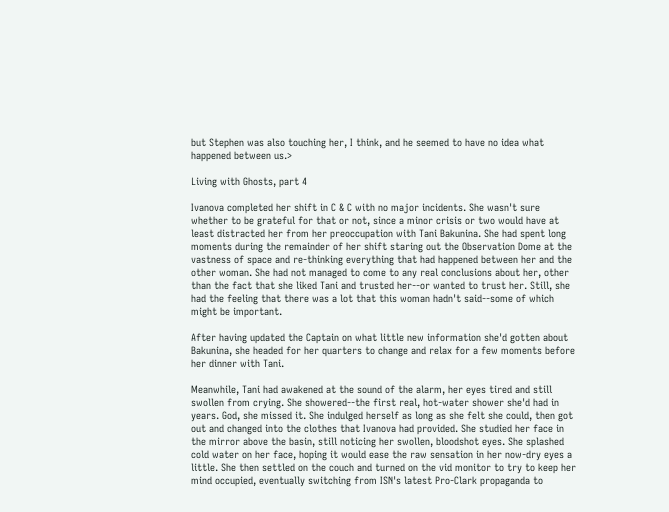but Stephen was also touching her, I think, and he seemed to have no idea what happened between us.>

Living with Ghosts, part 4

Ivanova completed her shift in C & C with no major incidents. She wasn't sure whether to be grateful for that or not, since a minor crisis or two would have at least distracted her from her preoccupation with Tani Bakunina. She had spent long moments during the remainder of her shift staring out the Observation Dome at the vastness of space and re-thinking everything that had happened between her and the other woman. She had not managed to come to any real conclusions about her, other than the fact that she liked Tani and trusted her--or wanted to trust her. Still, she had the feeling that there was a lot that this woman hadn't said--some of which might be important.

After having updated the Captain on what little new information she'd gotten about Bakunina, she headed for her quarters to change and relax for a few moments before her dinner with Tani.

Meanwhile, Tani had awakened at the sound of the alarm, her eyes tired and still swollen from crying. She showered--the first real, hot-water shower she'd had in years. God, she missed it. She indulged herself as long as she felt she could, then got out and changed into the clothes that Ivanova had provided. She studied her face in the mirror above the basin, still noticing her swollen, bloodshot eyes. She splashed cold water on her face, hoping it would ease the raw sensation in her now-dry eyes a little. She then settled on the couch and turned on the vid monitor to try to keep her mind occupied, eventually switching from ISN's latest Pro-Clark propaganda to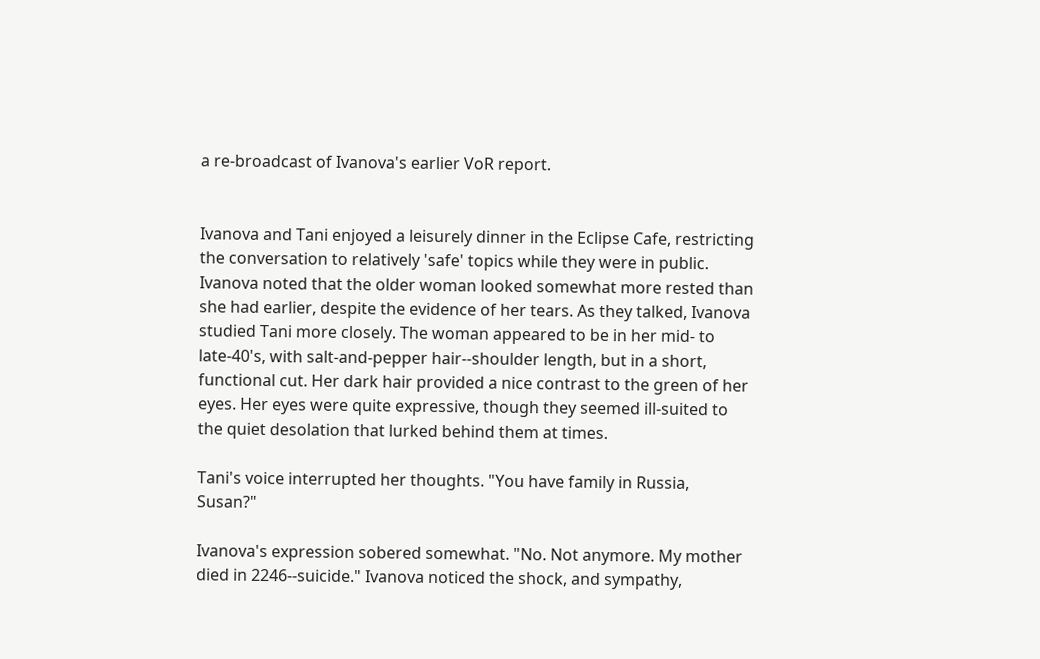a re-broadcast of Ivanova's earlier VoR report.


Ivanova and Tani enjoyed a leisurely dinner in the Eclipse Cafe, restricting the conversation to relatively 'safe' topics while they were in public. Ivanova noted that the older woman looked somewhat more rested than she had earlier, despite the evidence of her tears. As they talked, Ivanova studied Tani more closely. The woman appeared to be in her mid- to late-40's, with salt-and-pepper hair--shoulder length, but in a short, functional cut. Her dark hair provided a nice contrast to the green of her eyes. Her eyes were quite expressive, though they seemed ill-suited to the quiet desolation that lurked behind them at times.

Tani's voice interrupted her thoughts. "You have family in Russia, Susan?"

Ivanova's expression sobered somewhat. "No. Not anymore. My mother died in 2246--suicide." Ivanova noticed the shock, and sympathy,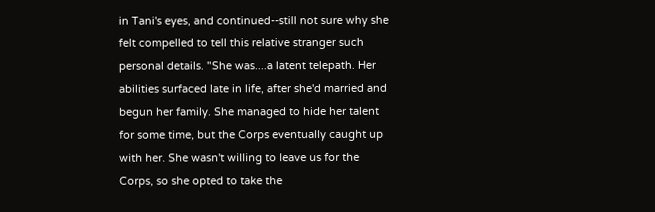in Tani's eyes, and continued--still not sure why she felt compelled to tell this relative stranger such personal details. "She was....a latent telepath. Her abilities surfaced late in life, after she'd married and begun her family. She managed to hide her talent for some time, but the Corps eventually caught up with her. She wasn't willing to leave us for the Corps, so she opted to take the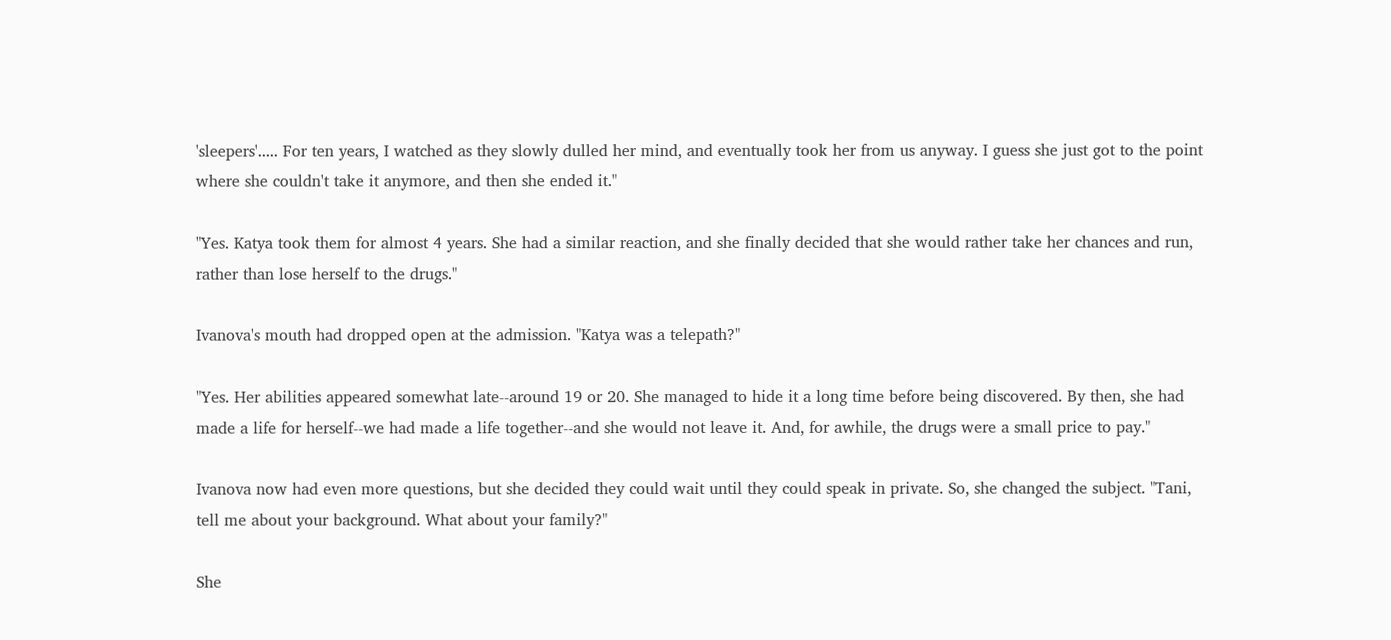'sleepers'..... For ten years, I watched as they slowly dulled her mind, and eventually took her from us anyway. I guess she just got to the point where she couldn't take it anymore, and then she ended it."

"Yes. Katya took them for almost 4 years. She had a similar reaction, and she finally decided that she would rather take her chances and run, rather than lose herself to the drugs."

Ivanova's mouth had dropped open at the admission. "Katya was a telepath?"

"Yes. Her abilities appeared somewhat late--around 19 or 20. She managed to hide it a long time before being discovered. By then, she had made a life for herself--we had made a life together--and she would not leave it. And, for awhile, the drugs were a small price to pay."

Ivanova now had even more questions, but she decided they could wait until they could speak in private. So, she changed the subject. "Tani, tell me about your background. What about your family?"

She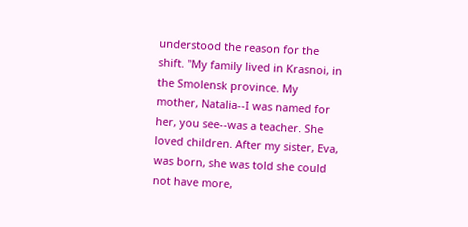understood the reason for the shift. "My family lived in Krasnoi, in the Smolensk province. My mother, Natalia--I was named for her, you see--was a teacher. She loved children. After my sister, Eva, was born, she was told she could not have more,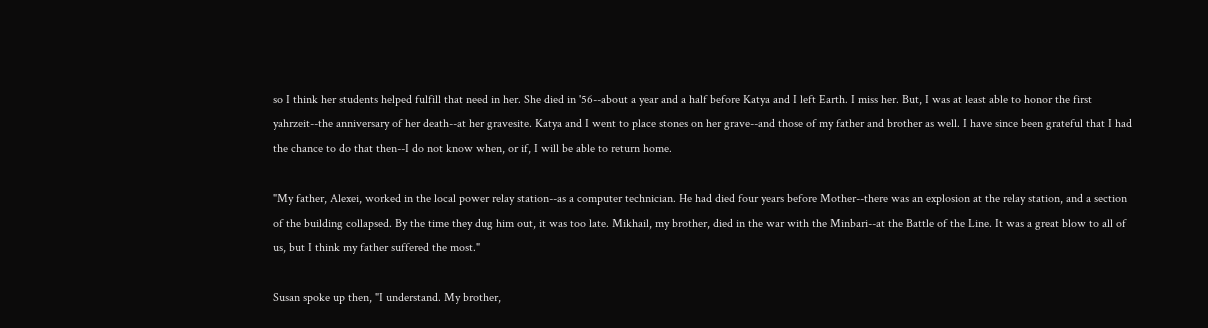so I think her students helped fulfill that need in her. She died in '56--about a year and a half before Katya and I left Earth. I miss her. But, I was at least able to honor the first yahrzeit--the anniversary of her death--at her gravesite. Katya and I went to place stones on her grave--and those of my father and brother as well. I have since been grateful that I had the chance to do that then--I do not know when, or if, I will be able to return home.

"My father, Alexei, worked in the local power relay station--as a computer technician. He had died four years before Mother--there was an explosion at the relay station, and a section of the building collapsed. By the time they dug him out, it was too late. Mikhail, my brother, died in the war with the Minbari--at the Battle of the Line. It was a great blow to all of us, but I think my father suffered the most."

Susan spoke up then, "I understand. My brother,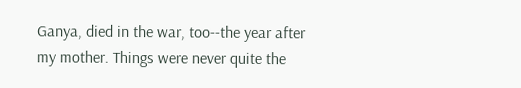Ganya, died in the war, too--the year after my mother. Things were never quite the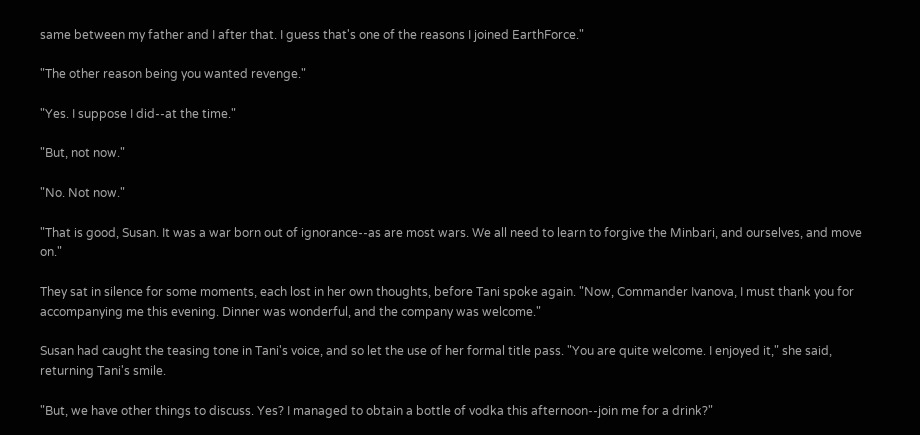same between my father and I after that. I guess that's one of the reasons I joined EarthForce."

"The other reason being you wanted revenge."

"Yes. I suppose I did--at the time."

"But, not now."

"No. Not now."

"That is good, Susan. It was a war born out of ignorance--as are most wars. We all need to learn to forgive the Minbari, and ourselves, and move on."

They sat in silence for some moments, each lost in her own thoughts, before Tani spoke again. "Now, Commander Ivanova, I must thank you for accompanying me this evening. Dinner was wonderful, and the company was welcome."

Susan had caught the teasing tone in Tani's voice, and so let the use of her formal title pass. "You are quite welcome. I enjoyed it," she said, returning Tani's smile.

"But, we have other things to discuss. Yes? I managed to obtain a bottle of vodka this afternoon--join me for a drink?"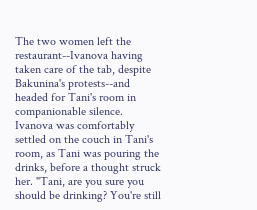The two women left the restaurant--Ivanova having taken care of the tab, despite Bakunina's protests--and headed for Tani's room in companionable silence. Ivanova was comfortably settled on the couch in Tani's room, as Tani was pouring the drinks, before a thought struck her. "Tani, are you sure you should be drinking? You're still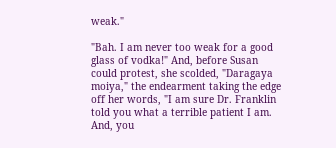weak."

"Bah. I am never too weak for a good glass of vodka!" And, before Susan could protest, she scolded, "Daragaya moiya," the endearment taking the edge off her words, "I am sure Dr. Franklin told you what a terrible patient I am. And, you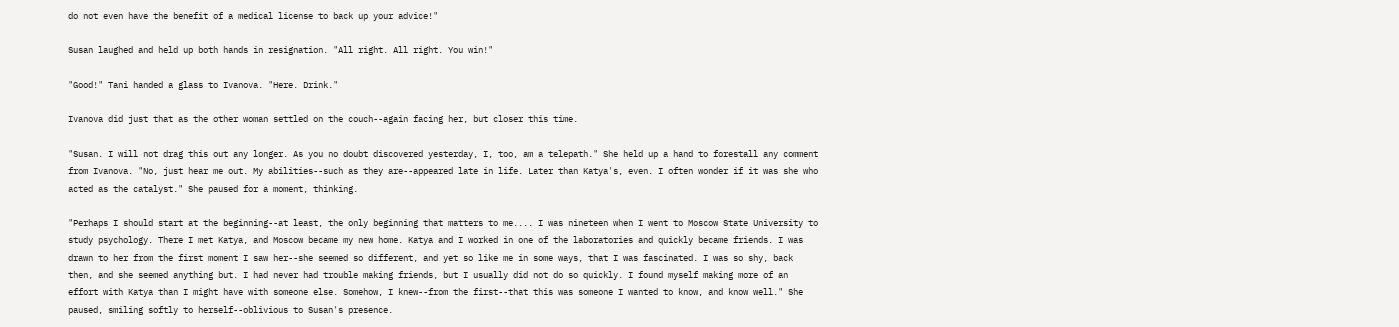do not even have the benefit of a medical license to back up your advice!"

Susan laughed and held up both hands in resignation. "All right. All right. You win!"

"Good!" Tani handed a glass to Ivanova. "Here. Drink."

Ivanova did just that as the other woman settled on the couch--again facing her, but closer this time.

"Susan. I will not drag this out any longer. As you no doubt discovered yesterday, I, too, am a telepath." She held up a hand to forestall any comment from Ivanova. "No, just hear me out. My abilities--such as they are--appeared late in life. Later than Katya's, even. I often wonder if it was she who acted as the catalyst." She paused for a moment, thinking.

"Perhaps I should start at the beginning--at least, the only beginning that matters to me.... I was nineteen when I went to Moscow State University to study psychology. There I met Katya, and Moscow became my new home. Katya and I worked in one of the laboratories and quickly became friends. I was drawn to her from the first moment I saw her--she seemed so different, and yet so like me in some ways, that I was fascinated. I was so shy, back then, and she seemed anything but. I had never had trouble making friends, but I usually did not do so quickly. I found myself making more of an effort with Katya than I might have with someone else. Somehow, I knew--from the first--that this was someone I wanted to know, and know well." She paused, smiling softly to herself--oblivious to Susan's presence.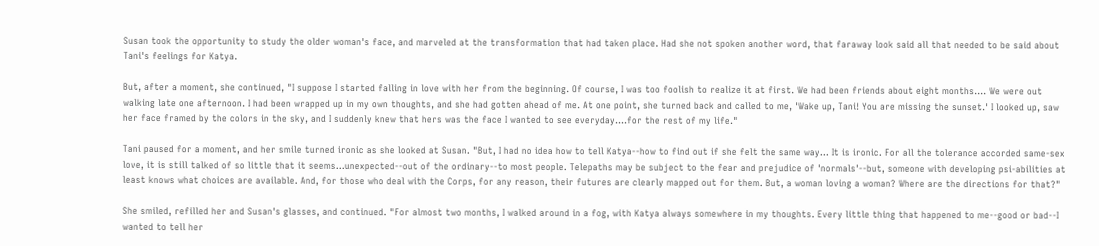Susan took the opportunity to study the older woman's face, and marveled at the transformation that had taken place. Had she not spoken another word, that faraway look said all that needed to be said about Tani's feelings for Katya.

But, after a moment, she continued, "I suppose I started falling in love with her from the beginning. Of course, I was too foolish to realize it at first. We had been friends about eight months.... We were out walking late one afternoon. I had been wrapped up in my own thoughts, and she had gotten ahead of me. At one point, she turned back and called to me, 'Wake up, Tani! You are missing the sunset.' I looked up, saw her face framed by the colors in the sky, and I suddenly knew that hers was the face I wanted to see everyday....for the rest of my life."

Tani paused for a moment, and her smile turned ironic as she looked at Susan. "But, I had no idea how to tell Katya--how to find out if she felt the same way... It is ironic. For all the tolerance accorded same-sex love, it is still talked of so little that it seems...unexpected--out of the ordinary--to most people. Telepaths may be subject to the fear and prejudice of 'normals'--but, someone with developing psi-abilities at least knows what choices are available. And, for those who deal with the Corps, for any reason, their futures are clearly mapped out for them. But, a woman loving a woman? Where are the directions for that?"

She smiled, refilled her and Susan's glasses, and continued. "For almost two months, I walked around in a fog, with Katya always somewhere in my thoughts. Every little thing that happened to me--good or bad--I wanted to tell her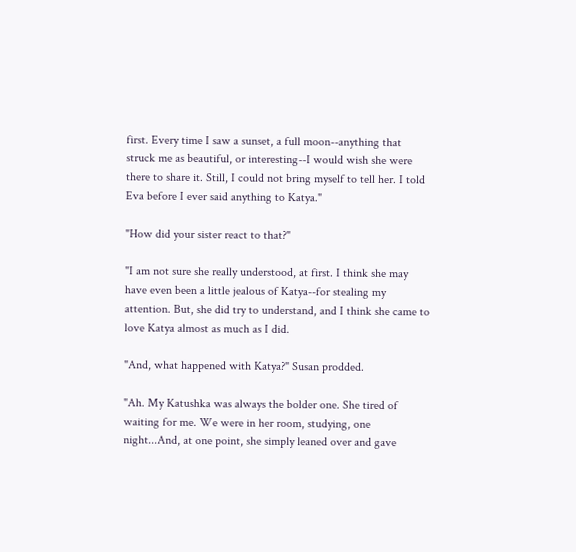first. Every time I saw a sunset, a full moon--anything that struck me as beautiful, or interesting--I would wish she were there to share it. Still, I could not bring myself to tell her. I told Eva before I ever said anything to Katya."

"How did your sister react to that?"

"I am not sure she really understood, at first. I think she may have even been a little jealous of Katya--for stealing my attention. But, she did try to understand, and I think she came to love Katya almost as much as I did.

"And, what happened with Katya?" Susan prodded.

"Ah. My Katushka was always the bolder one. She tired of waiting for me. We were in her room, studying, one night...And, at one point, she simply leaned over and gave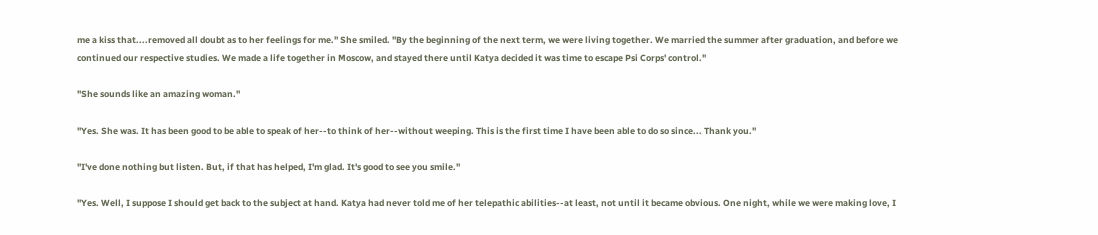me a kiss that....removed all doubt as to her feelings for me." She smiled. "By the beginning of the next term, we were living together. We married the summer after graduation, and before we continued our respective studies. We made a life together in Moscow, and stayed there until Katya decided it was time to escape Psi Corps' control."

"She sounds like an amazing woman."

"Yes. She was. It has been good to be able to speak of her--to think of her--without weeping. This is the first time I have been able to do so since... Thank you."

"I've done nothing but listen. But, if that has helped, I'm glad. It's good to see you smile."

"Yes. Well, I suppose I should get back to the subject at hand. Katya had never told me of her telepathic abilities--at least, not until it became obvious. One night, while we were making love, I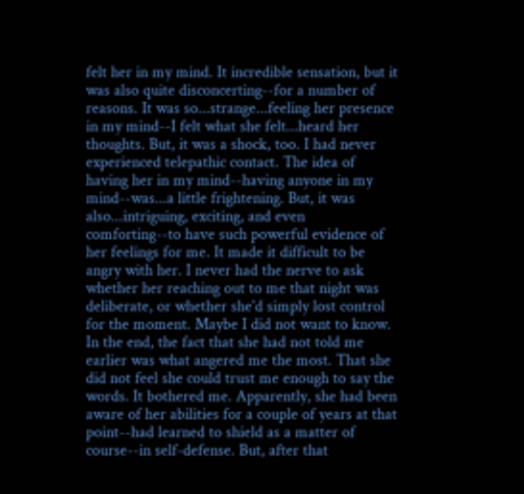felt her in my mind. It incredible sensation, but it was also quite disconcerting--for a number of reasons. It was so...strange...feeling her presence in my mind--I felt what she felt...heard her thoughts. But, it was a shock, too. I had never experienced telepathic contact. The idea of having her in my mind--having anyone in my mind--was...a little frightening. But, it was also...intriguing, exciting, and even comforting--to have such powerful evidence of her feelings for me. It made it difficult to be angry with her. I never had the nerve to ask whether her reaching out to me that night was deliberate, or whether she'd simply lost control for the moment. Maybe I did not want to know. In the end, the fact that she had not told me earlier was what angered me the most. That she did not feel she could trust me enough to say the words. It bothered me. Apparently, she had been aware of her abilities for a couple of years at that point--had learned to shield as a matter of course--in self-defense. But, after that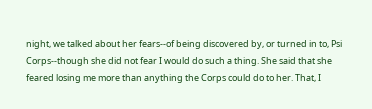night, we talked about her fears--of being discovered by, or turned in to, Psi Corps--though she did not fear I would do such a thing. She said that she feared losing me more than anything the Corps could do to her. That, I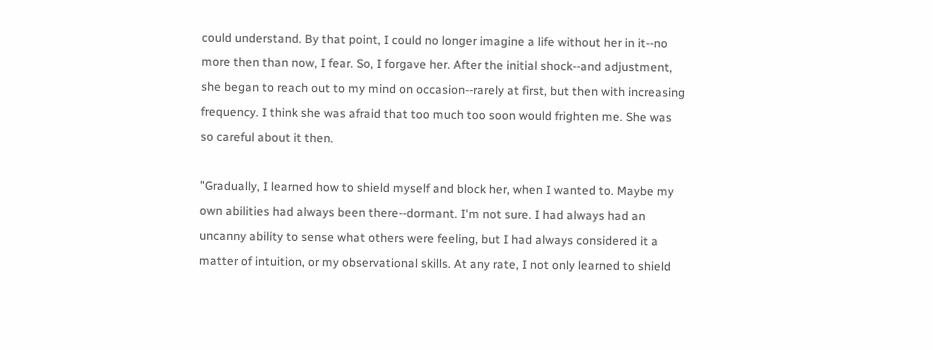could understand. By that point, I could no longer imagine a life without her in it--no more then than now, I fear. So, I forgave her. After the initial shock--and adjustment, she began to reach out to my mind on occasion--rarely at first, but then with increasing frequency. I think she was afraid that too much too soon would frighten me. She was so careful about it then.

"Gradually, I learned how to shield myself and block her, when I wanted to. Maybe my own abilities had always been there--dormant. I'm not sure. I had always had an uncanny ability to sense what others were feeling, but I had always considered it a matter of intuition, or my observational skills. At any rate, I not only learned to shield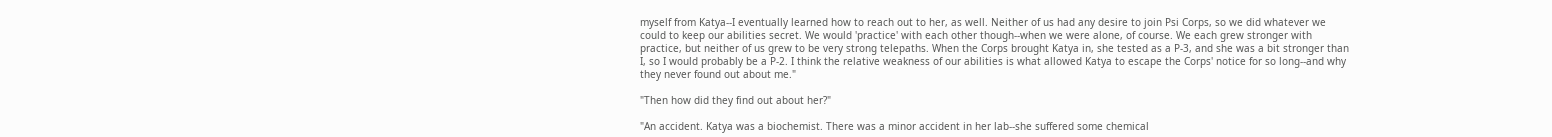myself from Katya--I eventually learned how to reach out to her, as well. Neither of us had any desire to join Psi Corps, so we did whatever we could to keep our abilities secret. We would 'practice' with each other though--when we were alone, of course. We each grew stronger with practice, but neither of us grew to be very strong telepaths. When the Corps brought Katya in, she tested as a P-3, and she was a bit stronger than I, so I would probably be a P-2. I think the relative weakness of our abilities is what allowed Katya to escape the Corps' notice for so long--and why they never found out about me."

"Then how did they find out about her?"

"An accident. Katya was a biochemist. There was a minor accident in her lab--she suffered some chemical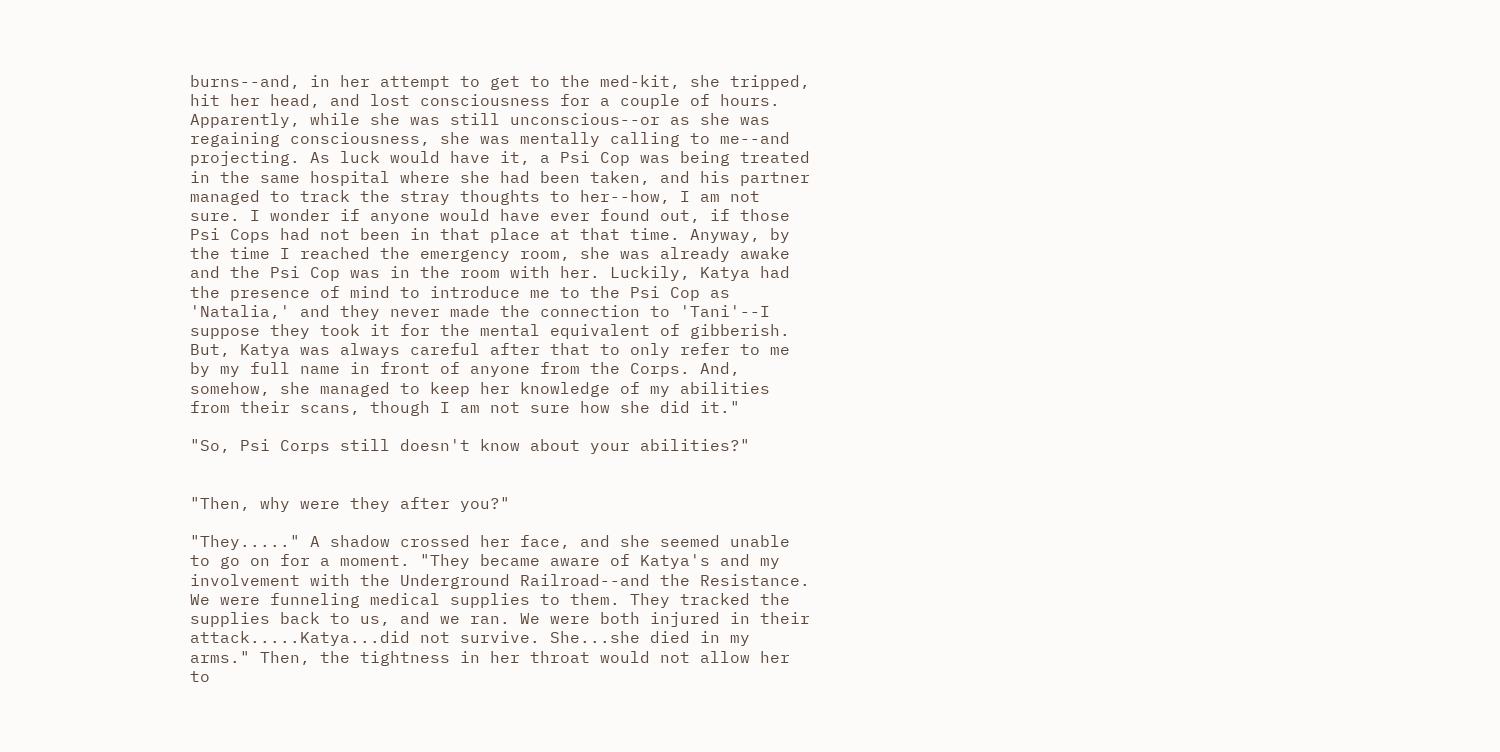burns--and, in her attempt to get to the med-kit, she tripped, hit her head, and lost consciousness for a couple of hours. Apparently, while she was still unconscious--or as she was regaining consciousness, she was mentally calling to me--and projecting. As luck would have it, a Psi Cop was being treated in the same hospital where she had been taken, and his partner managed to track the stray thoughts to her--how, I am not sure. I wonder if anyone would have ever found out, if those Psi Cops had not been in that place at that time. Anyway, by the time I reached the emergency room, she was already awake and the Psi Cop was in the room with her. Luckily, Katya had the presence of mind to introduce me to the Psi Cop as 'Natalia,' and they never made the connection to 'Tani'--I suppose they took it for the mental equivalent of gibberish. But, Katya was always careful after that to only refer to me by my full name in front of anyone from the Corps. And, somehow, she managed to keep her knowledge of my abilities from their scans, though I am not sure how she did it."

"So, Psi Corps still doesn't know about your abilities?"


"Then, why were they after you?"

"They....." A shadow crossed her face, and she seemed unable to go on for a moment. "They became aware of Katya's and my involvement with the Underground Railroad--and the Resistance. We were funneling medical supplies to them. They tracked the supplies back to us, and we ran. We were both injured in their attack.....Katya...did not survive. She...she died in my arms." Then, the tightness in her throat would not allow her to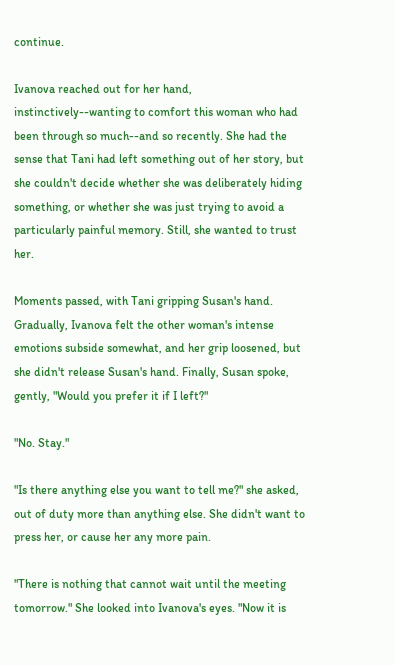continue.

Ivanova reached out for her hand, instinctively--wanting to comfort this woman who had been through so much--and so recently. She had the sense that Tani had left something out of her story, but she couldn't decide whether she was deliberately hiding something, or whether she was just trying to avoid a particularly painful memory. Still, she wanted to trust her.

Moments passed, with Tani gripping Susan's hand. Gradually, Ivanova felt the other woman's intense emotions subside somewhat, and her grip loosened, but she didn't release Susan's hand. Finally, Susan spoke, gently, "Would you prefer it if I left?"

"No. Stay."

"Is there anything else you want to tell me?" she asked, out of duty more than anything else. She didn't want to press her, or cause her any more pain.

"There is nothing that cannot wait until the meeting tomorrow." She looked into Ivanova's eyes. "Now it is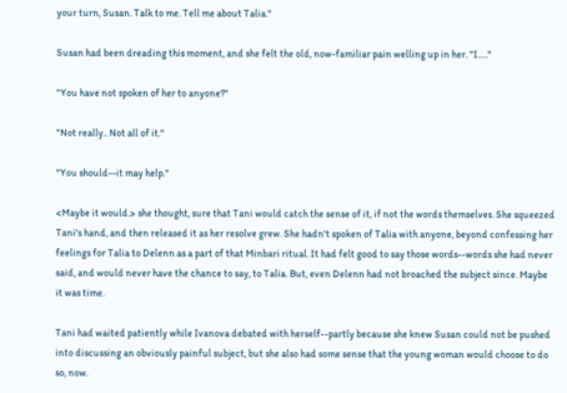your turn, Susan. Talk to me. Tell me about Talia."

Susan had been dreading this moment, and she felt the old, now-familiar pain welling up in her. "I....."

"You have not spoken of her to anyone?"

"Not really.. Not all of it."

"You should--it may help."

<Maybe it would.> she thought, sure that Tani would catch the sense of it, if not the words themselves. She squeezed Tani's hand, and then released it as her resolve grew. She hadn't spoken of Talia with anyone, beyond confessing her feelings for Talia to Delenn as a part of that Minbari ritual. It had felt good to say those words--words she had never said, and would never have the chance to say, to Talia. But, even Delenn had not broached the subject since. Maybe it was time.

Tani had waited patiently while Ivanova debated with herself--partly because she knew Susan could not be pushed into discussing an obviously painful subject, but she also had some sense that the young woman would choose to do so, now.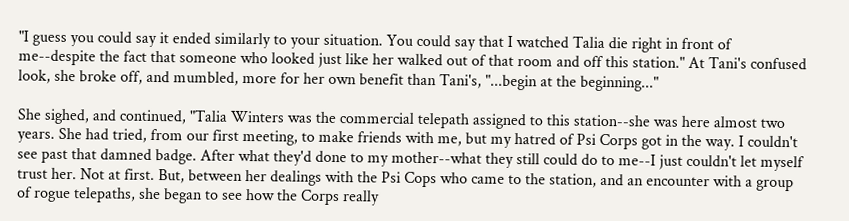"I guess you could say it ended similarly to your situation. You could say that I watched Talia die right in front of me--despite the fact that someone who looked just like her walked out of that room and off this station." At Tani's confused look, she broke off, and mumbled, more for her own benefit than Tani's, "...begin at the beginning..."

She sighed, and continued, "Talia Winters was the commercial telepath assigned to this station--she was here almost two years. She had tried, from our first meeting, to make friends with me, but my hatred of Psi Corps got in the way. I couldn't see past that damned badge. After what they'd done to my mother--what they still could do to me--I just couldn't let myself trust her. Not at first. But, between her dealings with the Psi Cops who came to the station, and an encounter with a group of rogue telepaths, she began to see how the Corps really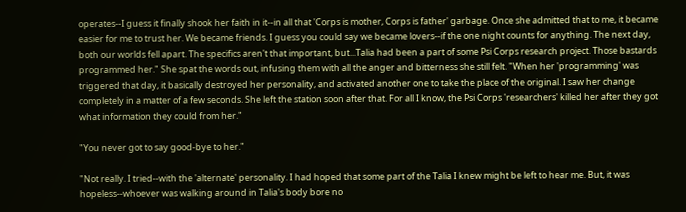operates--I guess it finally shook her faith in it--in all that 'Corps is mother, Corps is father' garbage. Once she admitted that to me, it became easier for me to trust her. We became friends. I guess you could say we became lovers--if the one night counts for anything. The next day, both our worlds fell apart. The specifics aren't that important, but...Talia had been a part of some Psi Corps research project. Those bastards programmed her." She spat the words out, infusing them with all the anger and bitterness she still felt. "When her 'programming' was triggered that day, it basically destroyed her personality, and activated another one to take the place of the original. I saw her change completely in a matter of a few seconds. She left the station soon after that. For all I know, the Psi Corps 'researchers' killed her after they got what information they could from her."

"You never got to say good-bye to her."

"Not really. I tried--with the 'alternate' personality. I had hoped that some part of the Talia I knew might be left to hear me. But, it was hopeless--whoever was walking around in Talia's body bore no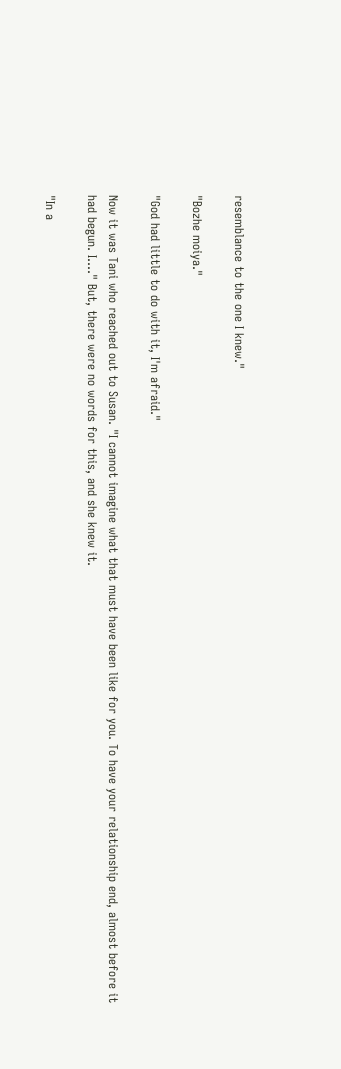resemblance to the one I knew."

"Bozhe moiya."

"God had little to do with it, I'm afraid."

Now it was Tani who reached out to Susan. "I cannot imagine what that must have been like for you. To have your relationship end, almost before it had begun. I...." But, there were no words for this, and she knew it.

"In a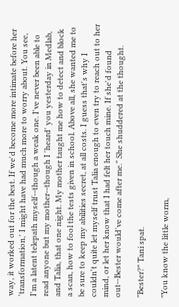way, it worked out for the best. If we'd become more intimate before her 'transformation,' I might have had much more to worry about. You see, I'm a latent telepath myself--though a weak one. I've never been able to read anyone but my mother--though I 'heard' you yesterday in Medlab, and Talia, that one night. My mother taught me how to detect and block a scan, how to fool the tests given in school. Above all, she wanted me to be sure to keep my abilities secret, at all costs. I guess that's why I couldn't quite let myself trust Talia enough to even try to reach out to her mind, or let her know that I had felt her touch mine. If she'd found out--Bester would've come after me." She shuddered at the thought.

"Bester?" Tani spat.

"You know the little worm,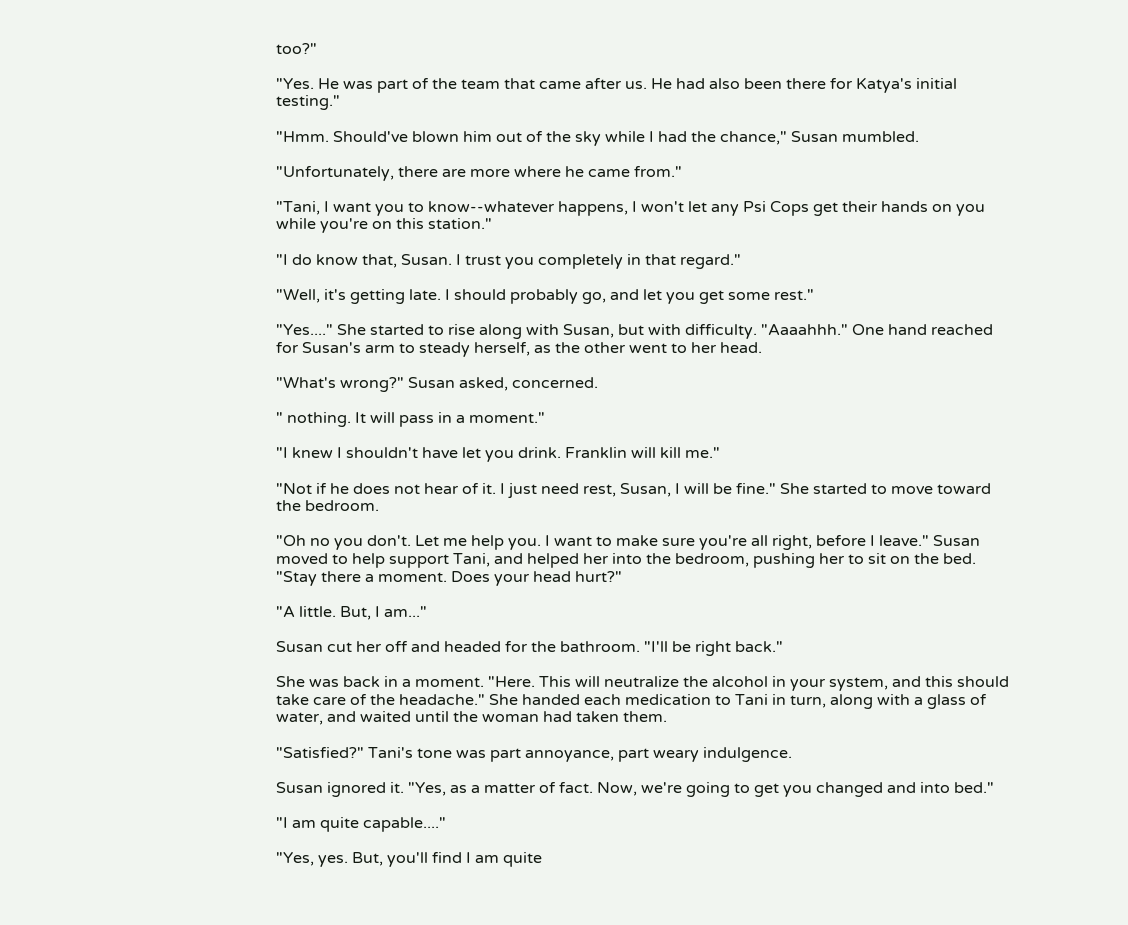too?"

"Yes. He was part of the team that came after us. He had also been there for Katya's initial testing."

"Hmm. Should've blown him out of the sky while I had the chance," Susan mumbled.

"Unfortunately, there are more where he came from."

"Tani, I want you to know--whatever happens, I won't let any Psi Cops get their hands on you while you're on this station."

"I do know that, Susan. I trust you completely in that regard."

"Well, it's getting late. I should probably go, and let you get some rest."

"Yes...." She started to rise along with Susan, but with difficulty. "Aaaahhh." One hand reached for Susan's arm to steady herself, as the other went to her head.

"What's wrong?" Susan asked, concerned.

" nothing. It will pass in a moment."

"I knew I shouldn't have let you drink. Franklin will kill me."

"Not if he does not hear of it. I just need rest, Susan, I will be fine." She started to move toward the bedroom.

"Oh no you don't. Let me help you. I want to make sure you're all right, before I leave." Susan moved to help support Tani, and helped her into the bedroom, pushing her to sit on the bed. "Stay there a moment. Does your head hurt?"

"A little. But, I am..."

Susan cut her off and headed for the bathroom. "I'll be right back."

She was back in a moment. "Here. This will neutralize the alcohol in your system, and this should take care of the headache." She handed each medication to Tani in turn, along with a glass of water, and waited until the woman had taken them.

"Satisfied?" Tani's tone was part annoyance, part weary indulgence.

Susan ignored it. "Yes, as a matter of fact. Now, we're going to get you changed and into bed."

"I am quite capable...."

"Yes, yes. But, you'll find I am quite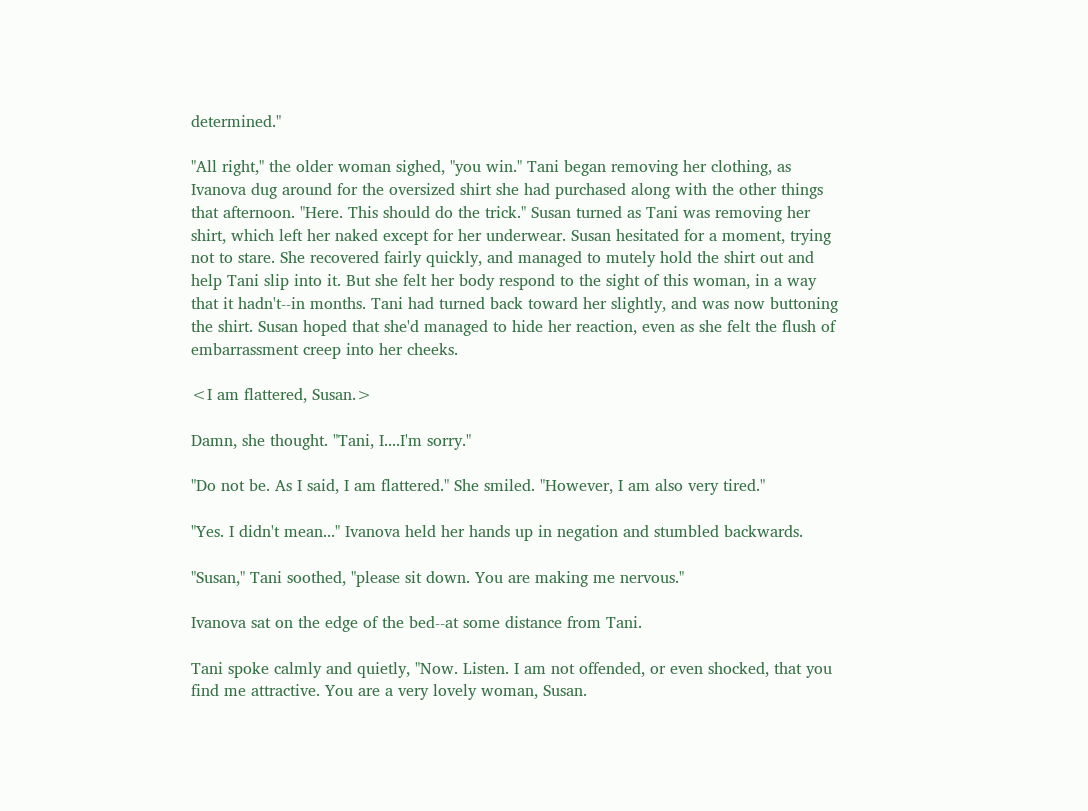determined."

"All right," the older woman sighed, "you win." Tani began removing her clothing, as Ivanova dug around for the oversized shirt she had purchased along with the other things that afternoon. "Here. This should do the trick." Susan turned as Tani was removing her shirt, which left her naked except for her underwear. Susan hesitated for a moment, trying not to stare. She recovered fairly quickly, and managed to mutely hold the shirt out and help Tani slip into it. But she felt her body respond to the sight of this woman, in a way that it hadn't--in months. Tani had turned back toward her slightly, and was now buttoning the shirt. Susan hoped that she'd managed to hide her reaction, even as she felt the flush of embarrassment creep into her cheeks.

<I am flattered, Susan.>

Damn, she thought. "Tani, I....I'm sorry."

"Do not be. As I said, I am flattered." She smiled. "However, I am also very tired."

"Yes. I didn't mean..." Ivanova held her hands up in negation and stumbled backwards.

"Susan," Tani soothed, "please sit down. You are making me nervous."

Ivanova sat on the edge of the bed--at some distance from Tani.

Tani spoke calmly and quietly, "Now. Listen. I am not offended, or even shocked, that you find me attractive. You are a very lovely woman, Susan.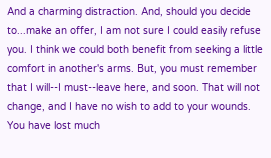And a charming distraction. And, should you decide to...make an offer, I am not sure I could easily refuse you. I think we could both benefit from seeking a little comfort in another's arms. But, you must remember that I will--I must--leave here, and soon. That will not change, and I have no wish to add to your wounds. You have lost much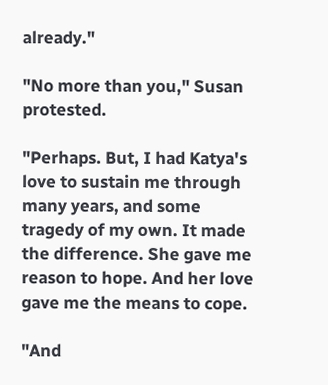already."

"No more than you," Susan protested.

"Perhaps. But, I had Katya's love to sustain me through many years, and some tragedy of my own. It made the difference. She gave me reason to hope. And her love gave me the means to cope.

"And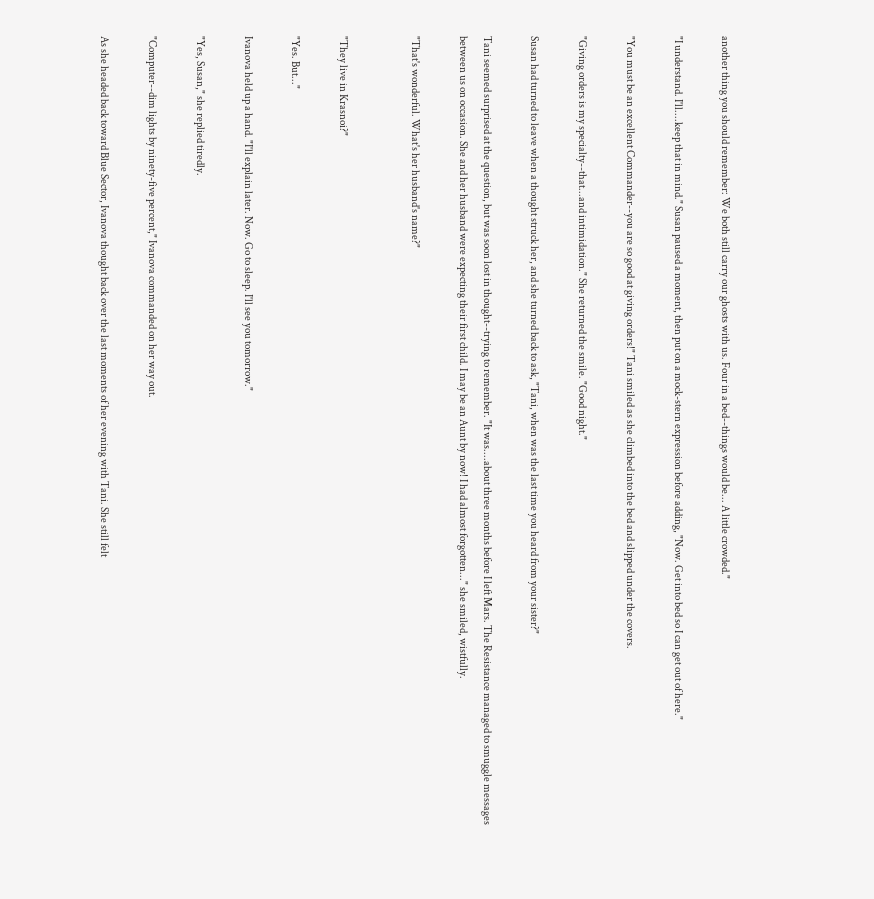another thing you should remember: We both still carry our ghosts with us. Four in a bed--things would be... A little crowded."

"I understand. I'll....keep that in mind." Susan paused a moment, then put on a mock-stern expression before adding, "Now. Get into bed so I can get out of here."

"You must be an excellent Commander--you are so good at giving orders!" Tani smiled as she climbed into the bed and slipped under the covers.

"Giving orders is my specialty--that...and intimidation." She returned the smile. "Good night."

Susan had turned to leave when a thought struck her, and she turned back to ask, "Tani, when was the last time you heard from your sister?"

Tani seemed surprised at the question, but was soon lost in thought--trying to remember. "It was....about three months before I left Mars. The Resistance managed to smuggle messages between us on occasion. She and her husband were expecting their first child. I may be an Aunt by now! I had almost forgotten..." she smiled, wistfully.

"That's wonderful. What's her husband's name?"


"They live in Krasnoi?"

"Yes. But..."

Ivanova held up a hand. "I'll explain later. Now. Go to sleep. I'll see you tomorrow."

"Yes, Susan," she replied tiredly.

"Computer--dim lights by ninety-five percent," Ivanova commanded on her way out.

As she headed back toward Blue Sector, Ivanova thought back over the last moments of her evening with Tani. She still felt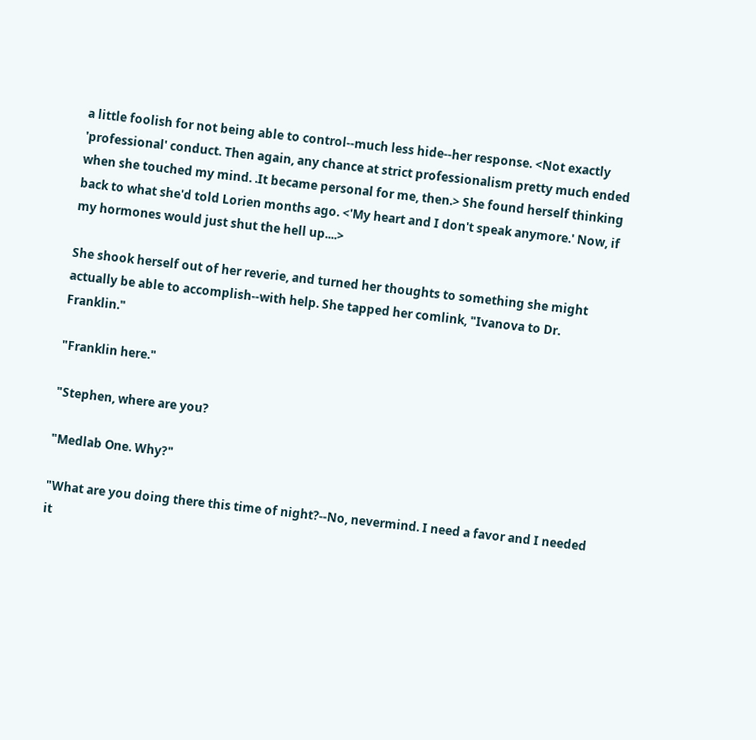a little foolish for not being able to control--much less hide--her response. <Not exactly 'professional' conduct. Then again, any chance at strict professionalism pretty much ended when she touched my mind. .It became personal for me, then.> She found herself thinking back to what she'd told Lorien months ago. <'My heart and I don't speak anymore.' Now, if my hormones would just shut the hell up....>

She shook herself out of her reverie, and turned her thoughts to something she might actually be able to accomplish--with help. She tapped her comlink, "Ivanova to Dr. Franklin."

"Franklin here."

"Stephen, where are you?

"Medlab One. Why?"

"What are you doing there this time of night?--No, nevermind. I need a favor and I needed it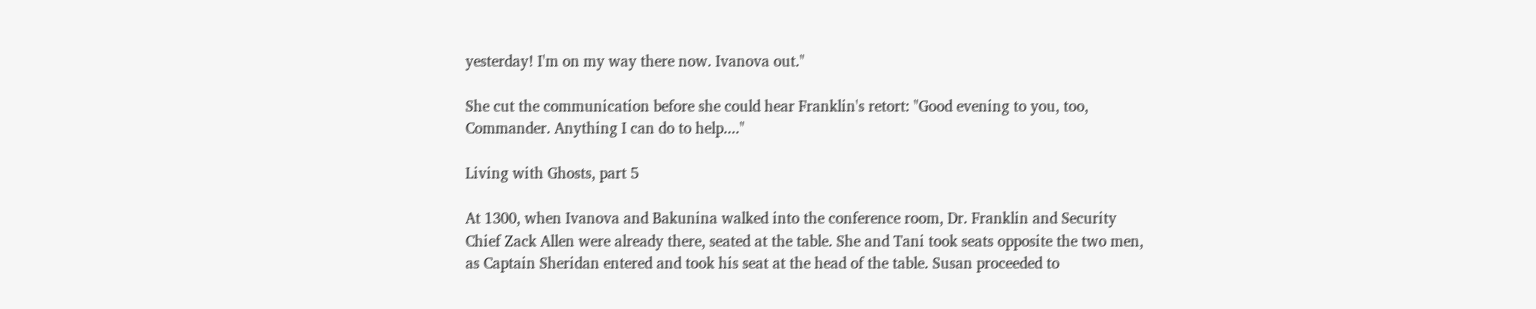yesterday! I'm on my way there now. Ivanova out."

She cut the communication before she could hear Franklin's retort: "Good evening to you, too, Commander. Anything I can do to help...."

Living with Ghosts, part 5

At 1300, when Ivanova and Bakunina walked into the conference room, Dr. Franklin and Security Chief Zack Allen were already there, seated at the table. She and Tani took seats opposite the two men, as Captain Sheridan entered and took his seat at the head of the table. Susan proceeded to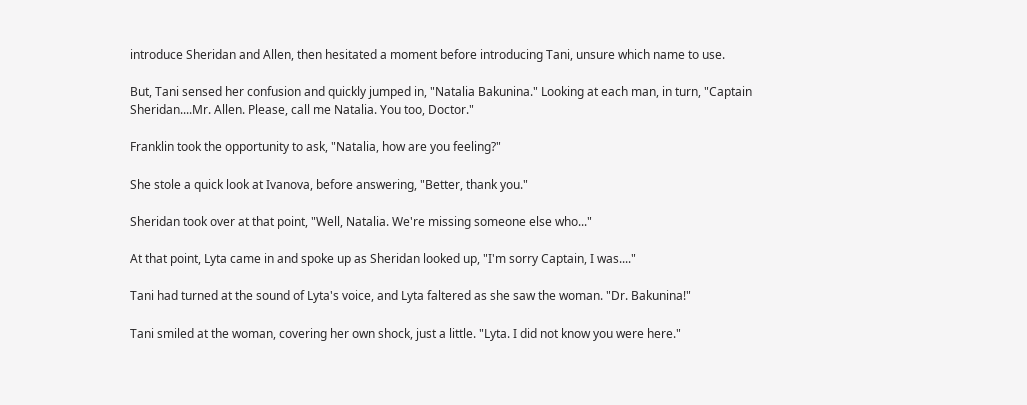introduce Sheridan and Allen, then hesitated a moment before introducing Tani, unsure which name to use.

But, Tani sensed her confusion and quickly jumped in, "Natalia Bakunina." Looking at each man, in turn, "Captain Sheridan....Mr. Allen. Please, call me Natalia. You too, Doctor."

Franklin took the opportunity to ask, "Natalia, how are you feeling?"

She stole a quick look at Ivanova, before answering, "Better, thank you."

Sheridan took over at that point, "Well, Natalia. We're missing someone else who..."

At that point, Lyta came in and spoke up as Sheridan looked up, "I'm sorry Captain, I was...."

Tani had turned at the sound of Lyta's voice, and Lyta faltered as she saw the woman. "Dr. Bakunina!"

Tani smiled at the woman, covering her own shock, just a little. "Lyta. I did not know you were here."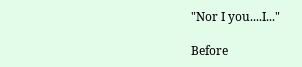"Nor I you....I..."

Before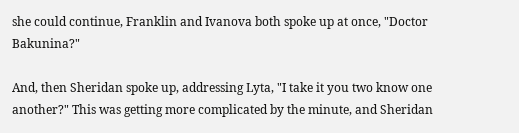she could continue, Franklin and Ivanova both spoke up at once, "Doctor Bakunina?"

And, then Sheridan spoke up, addressing Lyta, "I take it you two know one another?" This was getting more complicated by the minute, and Sheridan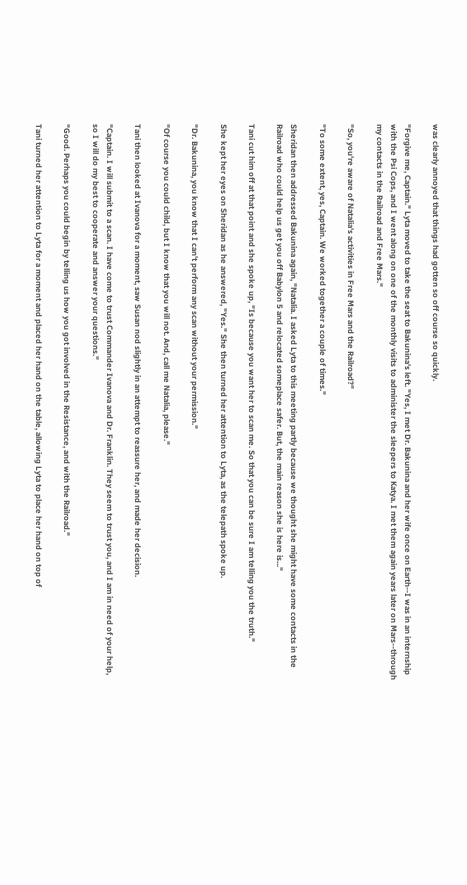was clearly annoyed that things had gotten so off course so quickly.

"Forgive me, Captain." Lyta moved to take the seat to Bakunina's left. "Yes, I met Dr. Bakunina and her wife once on Earth--I was in an internship with the Psi Cops, and I went along on one of the monthly visits to administer the sleepers to Katya. I met them again years later on Mars--through my contacts in the Railroad and Free Mars."

"So, you're aware of Natalia's activities in Free Mars and the Railroad?"

"To some extent, yes, Captain. We worked together a couple of times."

Sheridan then addressed Bakunina again, "Natalia. I asked Lyta to this meeting partly because we thought she might have some contacts in the Railroad who could help us get you off Babylon 5 and relocated someplace safer. But, the main reason she is here is..."

Tani cut him off at that point and she spoke up, "Is because you want her to scan me. So that you can be sure I am telling you the truth."

She kept her eyes on Sheridan as he answered, "Yes." She then turned her attention to Lyta, as the telepath spoke up.

"Dr. Bakunina, you know that I can't perform any scan without your permission."

"Of course you could child, but I know that you will not. And, call me Natalia, please."

Tani then looked at Ivanova for a moment, saw Susan nod slightly in an attempt to reassure her, and made her decision.

"Captain. I will submit to a scan. I have come to trust Commander Ivanova and Dr. Franklin. They seem to trust you, and I am in need of your help, so I will do my best to cooperate and answer your questions."

"Good. Perhaps you could begin by telling us how you got involved in the Resistance, and with the Railroad."

Tani turned her attention to Lyta for a moment and placed her hand on the table, allowing Lyta to place her hand on top of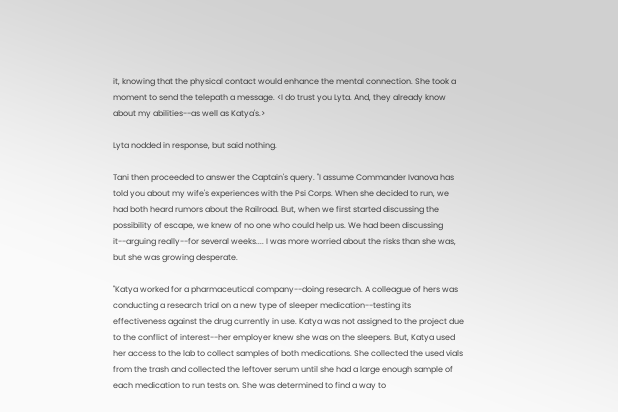it, knowing that the physical contact would enhance the mental connection. She took a moment to send the telepath a message. <I do trust you Lyta. And, they already know about my abilities--as well as Katya's.>

Lyta nodded in response, but said nothing.

Tani then proceeded to answer the Captain's query. "I assume Commander Ivanova has told you about my wife's experiences with the Psi Corps. When she decided to run, we had both heard rumors about the Railroad. But, when we first started discussing the possibility of escape, we knew of no one who could help us. We had been discussing it--arguing really--for several weeks.... I was more worried about the risks than she was, but she was growing desperate.

"Katya worked for a pharmaceutical company--doing research. A colleague of hers was conducting a research trial on a new type of sleeper medication--testing its effectiveness against the drug currently in use. Katya was not assigned to the project due to the conflict of interest--her employer knew she was on the sleepers. But, Katya used her access to the lab to collect samples of both medications. She collected the used vials from the trash and collected the leftover serum until she had a large enough sample of each medication to run tests on. She was determined to find a way to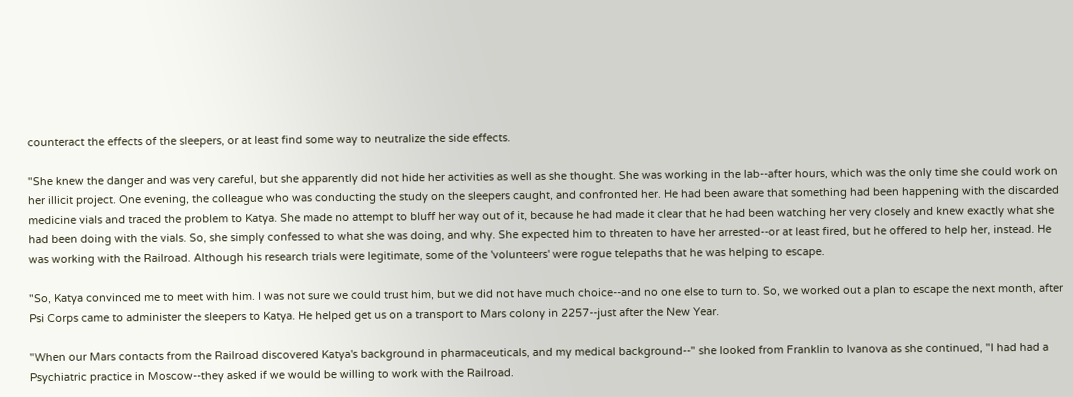counteract the effects of the sleepers, or at least find some way to neutralize the side effects.

"She knew the danger and was very careful, but she apparently did not hide her activities as well as she thought. She was working in the lab--after hours, which was the only time she could work on her illicit project. One evening, the colleague who was conducting the study on the sleepers caught, and confronted her. He had been aware that something had been happening with the discarded medicine vials and traced the problem to Katya. She made no attempt to bluff her way out of it, because he had made it clear that he had been watching her very closely and knew exactly what she had been doing with the vials. So, she simply confessed to what she was doing, and why. She expected him to threaten to have her arrested--or at least fired, but he offered to help her, instead. He was working with the Railroad. Although his research trials were legitimate, some of the 'volunteers' were rogue telepaths that he was helping to escape.

"So, Katya convinced me to meet with him. I was not sure we could trust him, but we did not have much choice--and no one else to turn to. So, we worked out a plan to escape the next month, after Psi Corps came to administer the sleepers to Katya. He helped get us on a transport to Mars colony in 2257--just after the New Year.

"When our Mars contacts from the Railroad discovered Katya's background in pharmaceuticals, and my medical background--" she looked from Franklin to Ivanova as she continued, "I had had a Psychiatric practice in Moscow--they asked if we would be willing to work with the Railroad.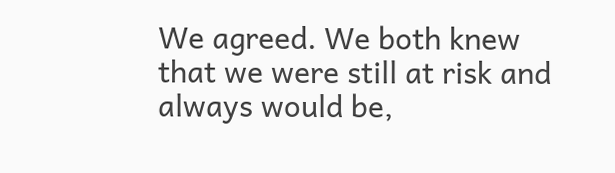We agreed. We both knew that we were still at risk and always would be,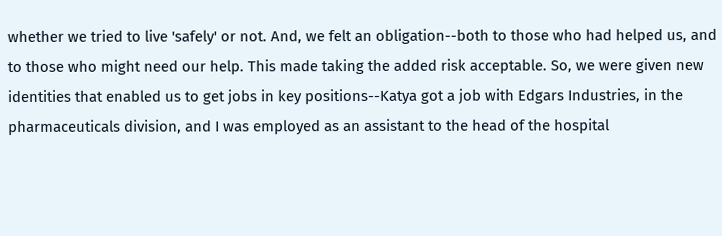whether we tried to live 'safely' or not. And, we felt an obligation--both to those who had helped us, and to those who might need our help. This made taking the added risk acceptable. So, we were given new identities that enabled us to get jobs in key positions--Katya got a job with Edgars Industries, in the pharmaceuticals division, and I was employed as an assistant to the head of the hospital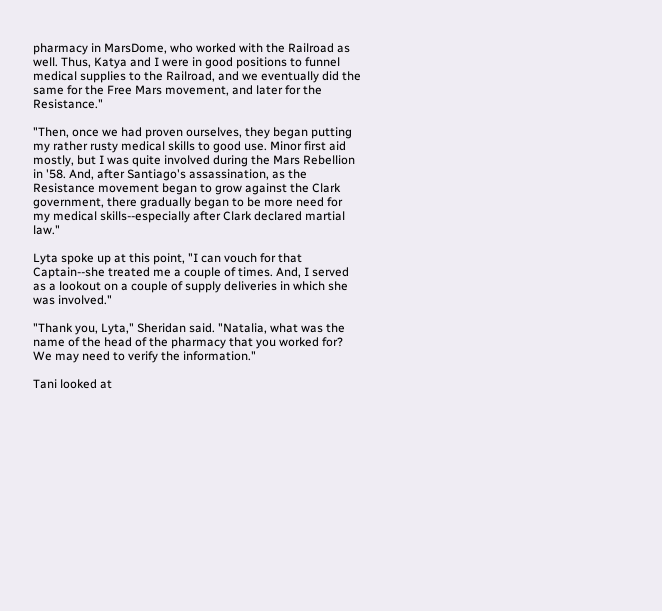pharmacy in MarsDome, who worked with the Railroad as well. Thus, Katya and I were in good positions to funnel medical supplies to the Railroad, and we eventually did the same for the Free Mars movement, and later for the Resistance."

"Then, once we had proven ourselves, they began putting my rather rusty medical skills to good use. Minor first aid mostly, but I was quite involved during the Mars Rebellion in '58. And, after Santiago's assassination, as the Resistance movement began to grow against the Clark government, there gradually began to be more need for my medical skills--especially after Clark declared martial law."

Lyta spoke up at this point, "I can vouch for that Captain--she treated me a couple of times. And, I served as a lookout on a couple of supply deliveries in which she was involved."

"Thank you, Lyta," Sheridan said. "Natalia, what was the name of the head of the pharmacy that you worked for? We may need to verify the information."

Tani looked at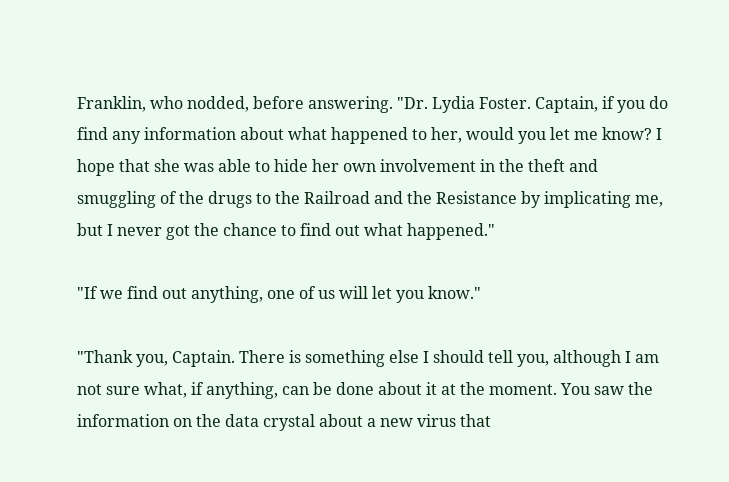Franklin, who nodded, before answering. "Dr. Lydia Foster. Captain, if you do find any information about what happened to her, would you let me know? I hope that she was able to hide her own involvement in the theft and smuggling of the drugs to the Railroad and the Resistance by implicating me, but I never got the chance to find out what happened."

"If we find out anything, one of us will let you know."

"Thank you, Captain. There is something else I should tell you, although I am not sure what, if anything, can be done about it at the moment. You saw the information on the data crystal about a new virus that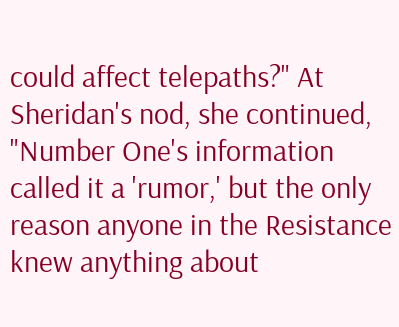could affect telepaths?" At Sheridan's nod, she continued, "Number One's information called it a 'rumor,' but the only reason anyone in the Resistance knew anything about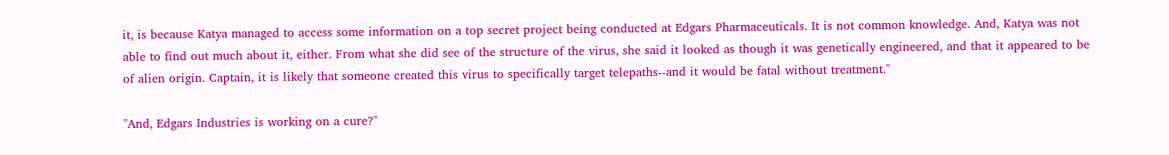it, is because Katya managed to access some information on a top secret project being conducted at Edgars Pharmaceuticals. It is not common knowledge. And, Katya was not able to find out much about it, either. From what she did see of the structure of the virus, she said it looked as though it was genetically engineered, and that it appeared to be of alien origin. Captain, it is likely that someone created this virus to specifically target telepaths--and it would be fatal without treatment."

"And, Edgars Industries is working on a cure?"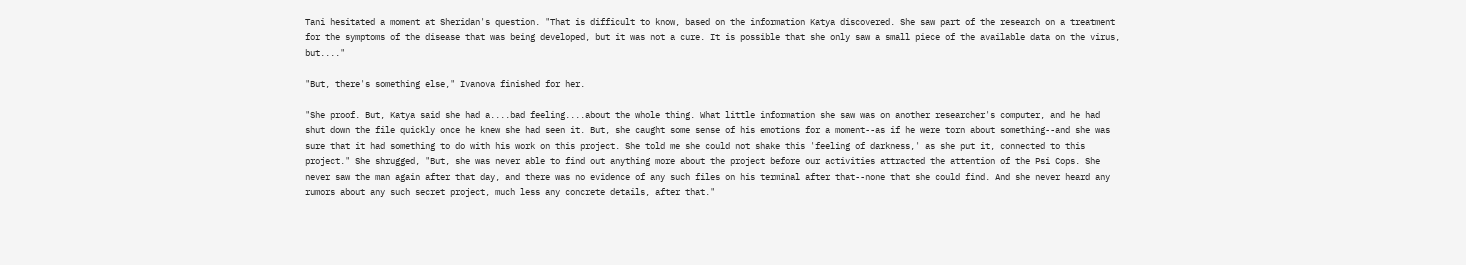Tani hesitated a moment at Sheridan's question. "That is difficult to know, based on the information Katya discovered. She saw part of the research on a treatment for the symptoms of the disease that was being developed, but it was not a cure. It is possible that she only saw a small piece of the available data on the virus, but...."

"But, there's something else," Ivanova finished for her.

"She proof. But, Katya said she had a....bad feeling....about the whole thing. What little information she saw was on another researcher's computer, and he had shut down the file quickly once he knew she had seen it. But, she caught some sense of his emotions for a moment--as if he were torn about something--and she was sure that it had something to do with his work on this project. She told me she could not shake this 'feeling of darkness,' as she put it, connected to this project." She shrugged, "But, she was never able to find out anything more about the project before our activities attracted the attention of the Psi Cops. She never saw the man again after that day, and there was no evidence of any such files on his terminal after that--none that she could find. And she never heard any rumors about any such secret project, much less any concrete details, after that."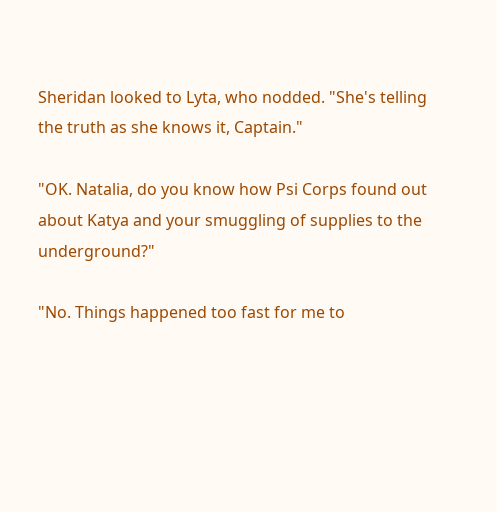Sheridan looked to Lyta, who nodded. "She's telling the truth as she knows it, Captain."

"OK. Natalia, do you know how Psi Corps found out about Katya and your smuggling of supplies to the underground?"

"No. Things happened too fast for me to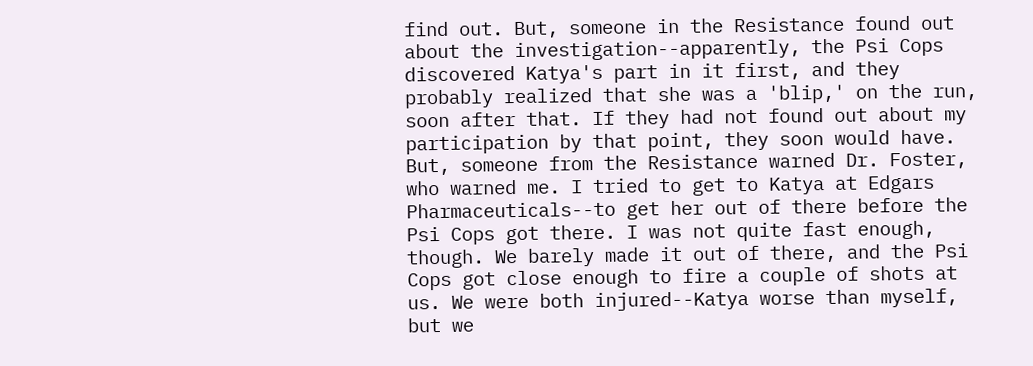find out. But, someone in the Resistance found out about the investigation--apparently, the Psi Cops discovered Katya's part in it first, and they probably realized that she was a 'blip,' on the run, soon after that. If they had not found out about my participation by that point, they soon would have. But, someone from the Resistance warned Dr. Foster, who warned me. I tried to get to Katya at Edgars Pharmaceuticals--to get her out of there before the Psi Cops got there. I was not quite fast enough, though. We barely made it out of there, and the Psi Cops got close enough to fire a couple of shots at us. We were both injured--Katya worse than myself, but we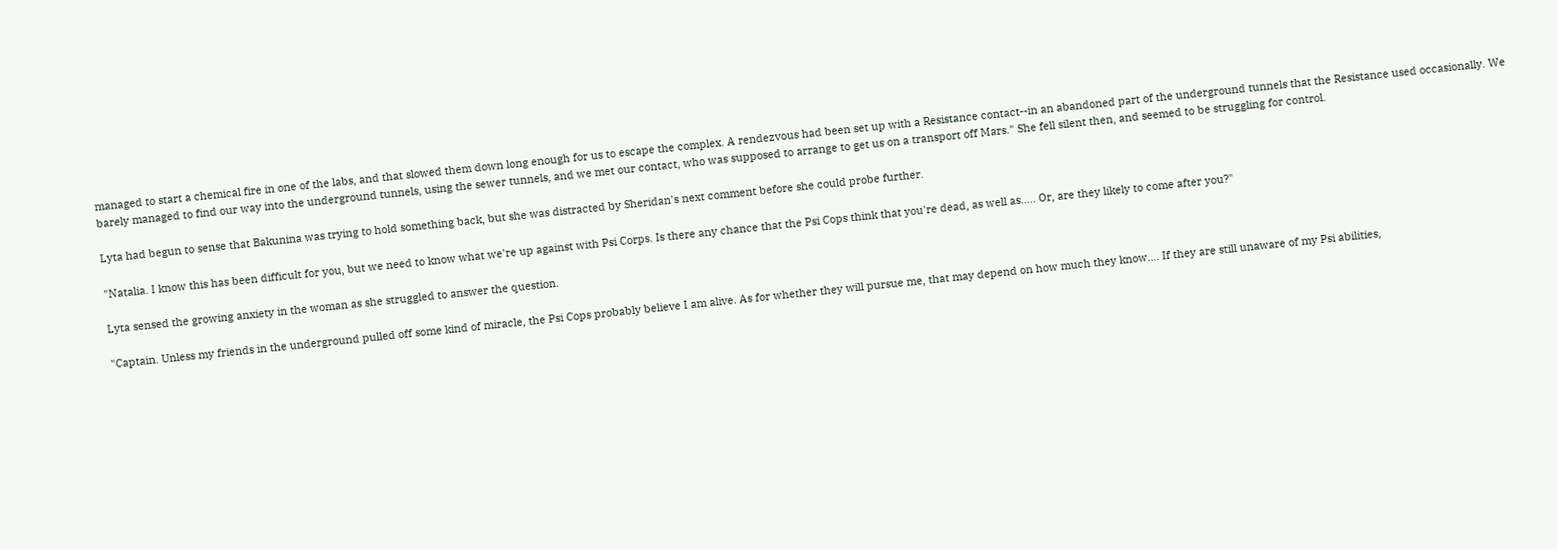managed to start a chemical fire in one of the labs, and that slowed them down long enough for us to escape the complex. A rendezvous had been set up with a Resistance contact--in an abandoned part of the underground tunnels that the Resistance used occasionally. We barely managed to find our way into the underground tunnels, using the sewer tunnels, and we met our contact, who was supposed to arrange to get us on a transport off Mars." She fell silent then, and seemed to be struggling for control.

Lyta had begun to sense that Bakunina was trying to hold something back, but she was distracted by Sheridan's next comment before she could probe further.

"Natalia. I know this has been difficult for you, but we need to know what we're up against with Psi Corps. Is there any chance that the Psi Cops think that you're dead, as well as..... Or, are they likely to come after you?"

Lyta sensed the growing anxiety in the woman as she struggled to answer the question.

"Captain. Unless my friends in the underground pulled off some kind of miracle, the Psi Cops probably believe I am alive. As for whether they will pursue me, that may depend on how much they know.... If they are still unaware of my Psi abilities,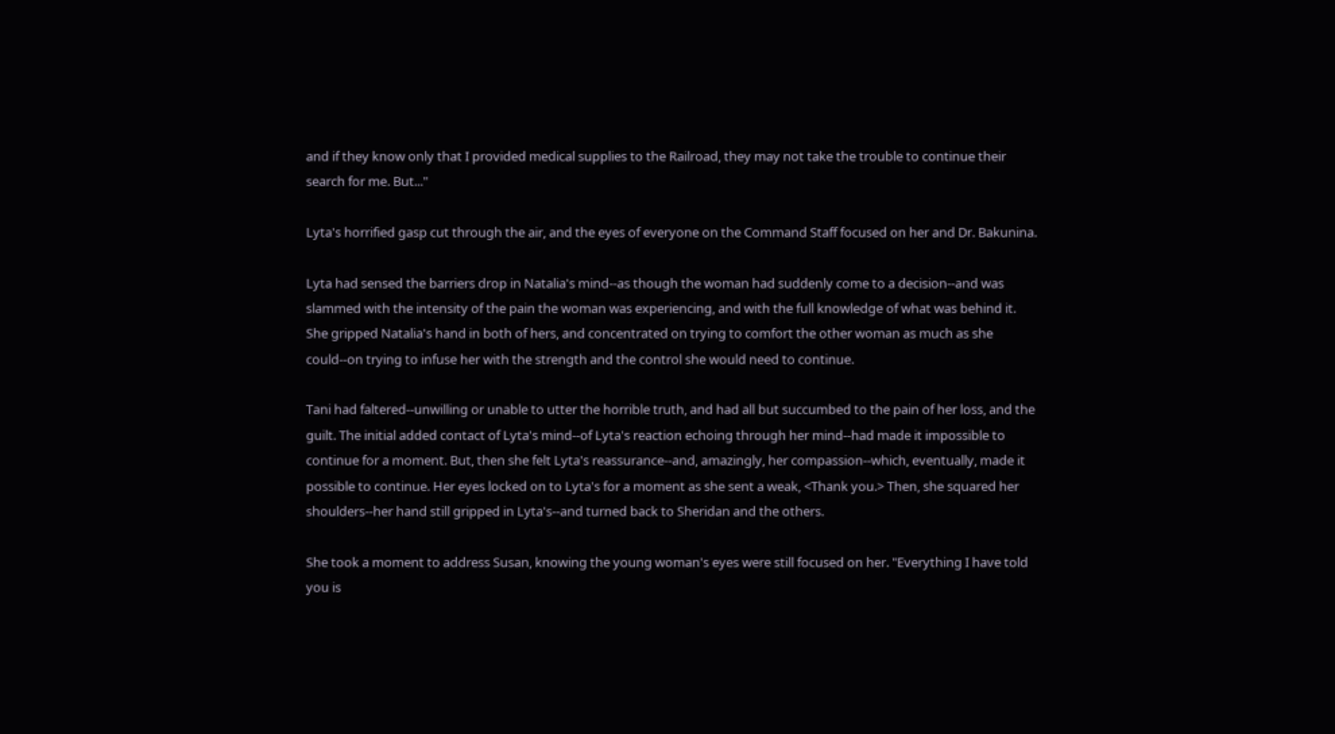and if they know only that I provided medical supplies to the Railroad, they may not take the trouble to continue their search for me. But..."

Lyta's horrified gasp cut through the air, and the eyes of everyone on the Command Staff focused on her and Dr. Bakunina.

Lyta had sensed the barriers drop in Natalia's mind--as though the woman had suddenly come to a decision--and was slammed with the intensity of the pain the woman was experiencing, and with the full knowledge of what was behind it. She gripped Natalia's hand in both of hers, and concentrated on trying to comfort the other woman as much as she could--on trying to infuse her with the strength and the control she would need to continue.

Tani had faltered--unwilling or unable to utter the horrible truth, and had all but succumbed to the pain of her loss, and the guilt. The initial added contact of Lyta's mind--of Lyta's reaction echoing through her mind--had made it impossible to continue for a moment. But, then she felt Lyta's reassurance--and, amazingly, her compassion--which, eventually, made it possible to continue. Her eyes locked on to Lyta's for a moment as she sent a weak, <Thank you.> Then, she squared her shoulders--her hand still gripped in Lyta's--and turned back to Sheridan and the others.

She took a moment to address Susan, knowing the young woman's eyes were still focused on her. "Everything I have told you is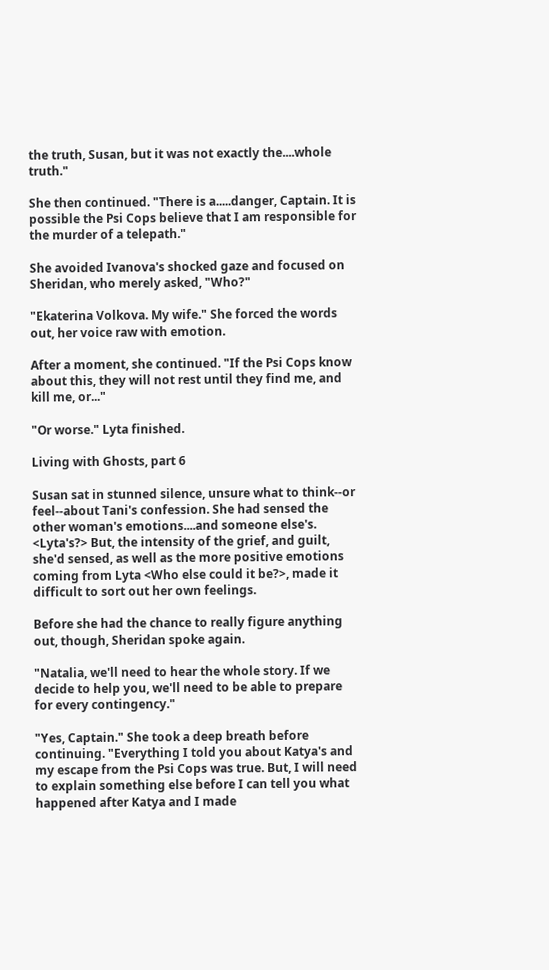the truth, Susan, but it was not exactly the....whole truth."

She then continued. "There is a.....danger, Captain. It is possible the Psi Cops believe that I am responsible for the murder of a telepath."

She avoided Ivanova's shocked gaze and focused on Sheridan, who merely asked, "Who?"

"Ekaterina Volkova. My wife." She forced the words out, her voice raw with emotion.

After a moment, she continued. "If the Psi Cops know about this, they will not rest until they find me, and kill me, or..."

"Or worse." Lyta finished.

Living with Ghosts, part 6

Susan sat in stunned silence, unsure what to think--or feel--about Tani's confession. She had sensed the other woman's emotions....and someone else's. <Lyta's?> But, the intensity of the grief, and guilt, she'd sensed, as well as the more positive emotions coming from Lyta <Who else could it be?>, made it difficult to sort out her own feelings.

Before she had the chance to really figure anything out, though, Sheridan spoke again.

"Natalia, we'll need to hear the whole story. If we decide to help you, we'll need to be able to prepare for every contingency."

"Yes, Captain." She took a deep breath before continuing. "Everything I told you about Katya's and my escape from the Psi Cops was true. But, I will need to explain something else before I can tell you what happened after Katya and I made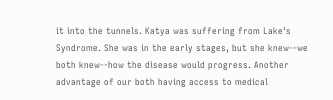it into the tunnels. Katya was suffering from Lake's Syndrome. She was in the early stages, but she knew--we both knew--how the disease would progress. Another advantage of our both having access to medical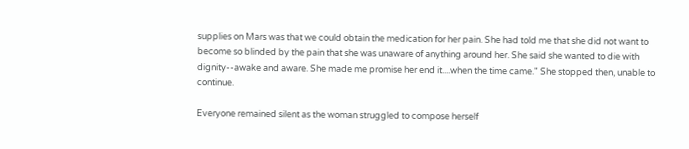supplies on Mars was that we could obtain the medication for her pain. She had told me that she did not want to become so blinded by the pain that she was unaware of anything around her. She said she wanted to die with dignity--awake and aware. She made me promise her end it....when the time came." She stopped then, unable to continue.

Everyone remained silent as the woman struggled to compose herself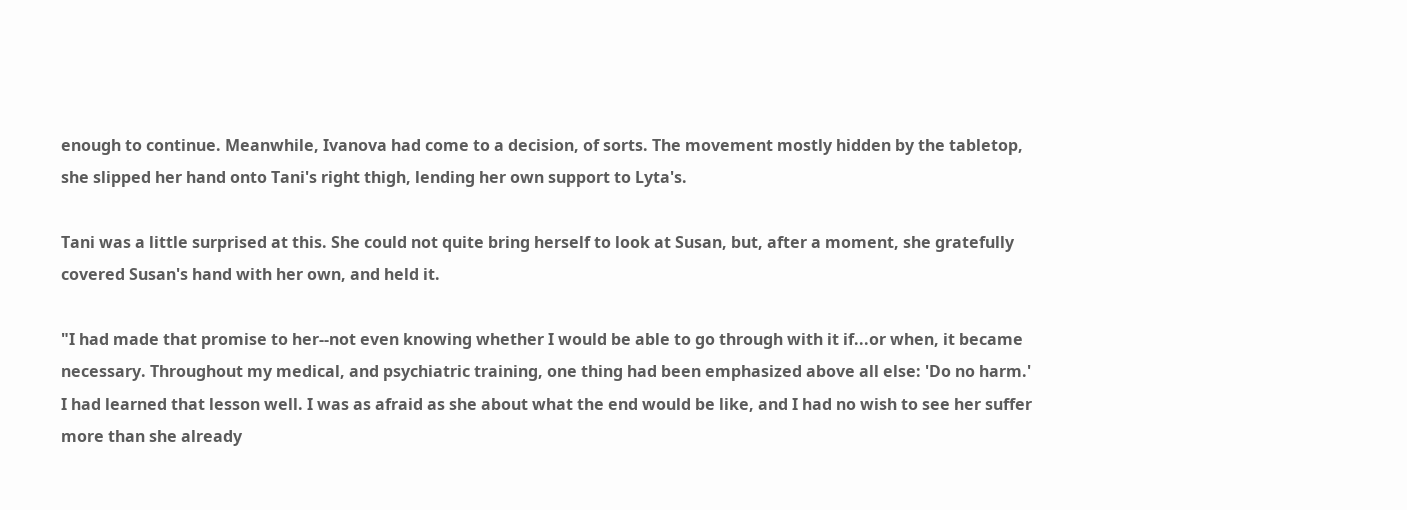enough to continue. Meanwhile, Ivanova had come to a decision, of sorts. The movement mostly hidden by the tabletop, she slipped her hand onto Tani's right thigh, lending her own support to Lyta's.

Tani was a little surprised at this. She could not quite bring herself to look at Susan, but, after a moment, she gratefully covered Susan's hand with her own, and held it.

"I had made that promise to her--not even knowing whether I would be able to go through with it if...or when, it became necessary. Throughout my medical, and psychiatric training, one thing had been emphasized above all else: 'Do no harm.' I had learned that lesson well. I was as afraid as she about what the end would be like, and I had no wish to see her suffer more than she already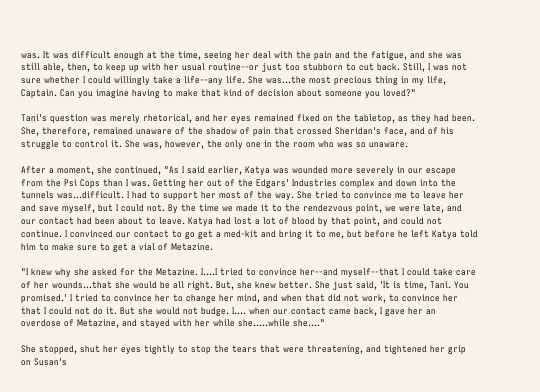was. It was difficult enough at the time, seeing her deal with the pain and the fatigue, and she was still able, then, to keep up with her usual routine--or just too stubborn to cut back. Still, I was not sure whether I could willingly take a life--any life. She was...the most precious thing in my life, Captain. Can you imagine having to make that kind of decision about someone you loved?"

Tani's question was merely rhetorical, and her eyes remained fixed on the tabletop, as they had been. She, therefore, remained unaware of the shadow of pain that crossed Sheridan's face, and of his struggle to control it. She was, however, the only one in the room who was so unaware.

After a moment, she continued, "As I said earlier, Katya was wounded more severely in our escape from the Psi Cops than I was. Getting her out of the Edgars' Industries complex and down into the tunnels was...difficult. I had to support her most of the way. She tried to convince me to leave her and save myself, but I could not. By the time we made it to the rendezvous point, we were late, and our contact had been about to leave. Katya had lost a lot of blood by that point, and could not continue. I convinced our contact to go get a med-kit and bring it to me, but before he left Katya told him to make sure to get a vial of Metazine.

"I knew why she asked for the Metazine. I....I tried to convince her--and myself--that I could take care of her wounds...that she would be all right. But, she knew better. She just said, 'It is time, Tani. You promised.' I tried to convince her to change her mind, and when that did not work, to convince her that I could not do it. But she would not budge. I.... when our contact came back, I gave her an overdose of Metazine, and stayed with her while she.....while she...."

She stopped, shut her eyes tightly to stop the tears that were threatening, and tightened her grip on Susan's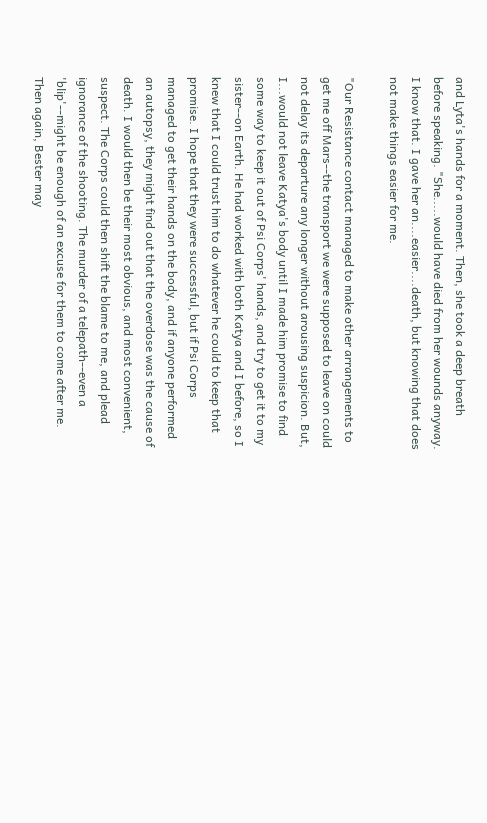and Lyta's hands for a moment. Then, she took a deep breath before speaking. "She.....would have died from her wounds anyway. I know that. I gave her an....easier....death, but knowing that does not make things easier for me.

"Our Resistance contact managed to make other arrangements to get me off Mars--the transport we were supposed to leave on could not delay its departure any longer without arousing suspicion. But, I...would not leave Katya's body until I made him promise to find some way to keep it out of Psi Corps' hands, and try to get it to my sister--on Earth. He had worked with both Katya and I before, so I knew that I could trust him to do whatever he could to keep that promise. I hope that they were successful, but if Psi Corps managed to get their hands on the body, and if anyone performed an autopsy, they might find out that the overdose was the cause of death. I would then be their most obvious, and most convenient, suspect. The Corps could then shift the blame to me, and plead ignorance of the shooting. The murder of a telepath--even a 'blip'--might be enough of an excuse for them to come after me. Then again, Bester may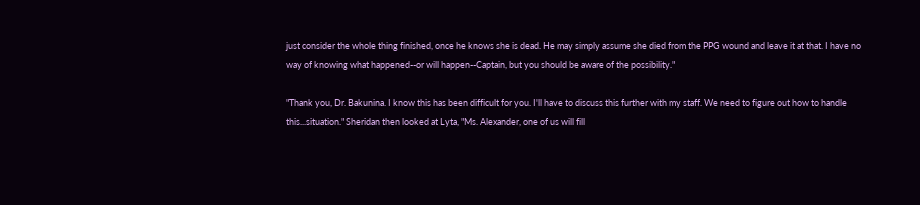just consider the whole thing finished, once he knows she is dead. He may simply assume she died from the PPG wound and leave it at that. I have no way of knowing what happened--or will happen--Captain, but you should be aware of the possibility."

"Thank you, Dr. Bakunina. I know this has been difficult for you. I'll have to discuss this further with my staff. We need to figure out how to handle this...situation." Sheridan then looked at Lyta, "Ms. Alexander, one of us will fill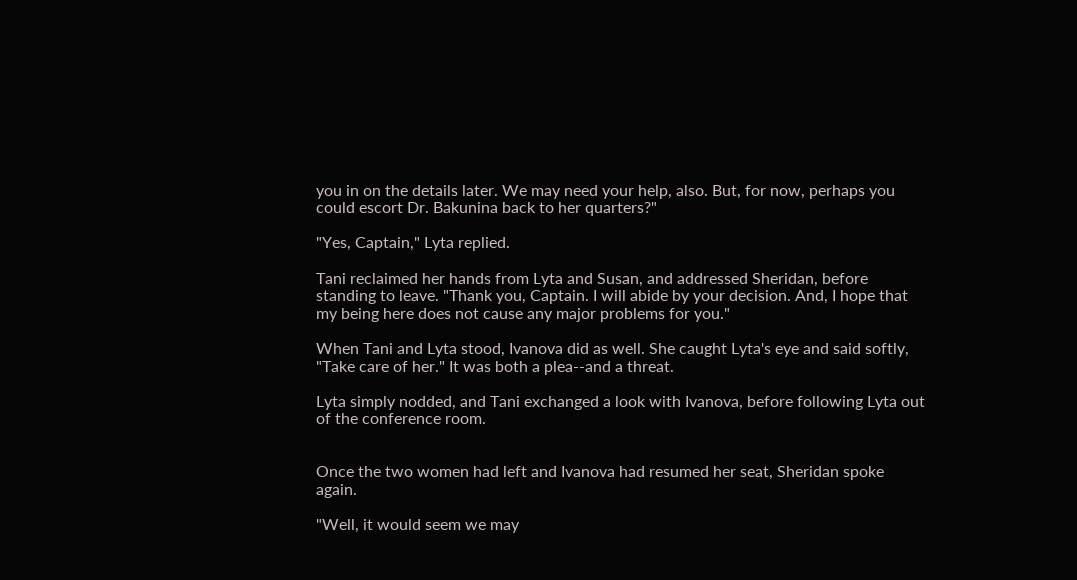you in on the details later. We may need your help, also. But, for now, perhaps you could escort Dr. Bakunina back to her quarters?"

"Yes, Captain," Lyta replied.

Tani reclaimed her hands from Lyta and Susan, and addressed Sheridan, before standing to leave. "Thank you, Captain. I will abide by your decision. And, I hope that my being here does not cause any major problems for you."

When Tani and Lyta stood, Ivanova did as well. She caught Lyta's eye and said softly, "Take care of her." It was both a plea--and a threat.

Lyta simply nodded, and Tani exchanged a look with Ivanova, before following Lyta out of the conference room.


Once the two women had left and Ivanova had resumed her seat, Sheridan spoke again.

"Well, it would seem we may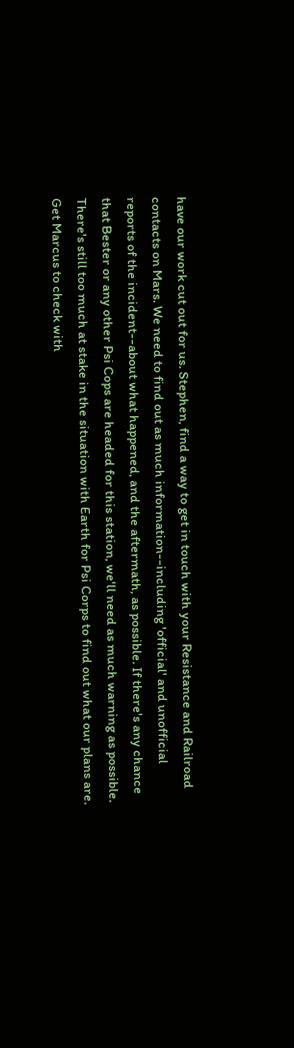have our work cut out for us. Stephen, find a way to get in touch with your Resistance and Railroad contacts on Mars. We need to find out as much information--including 'official' and unofficial reports of the incident--about what happened, and the aftermath, as possible. If there's any chance that Bester or any other Psi Cops are headed for this station, we'll need as much warning as possible. There's still too much at stake in the situation with Earth for Psi Corps to find out what our plans are. Get Marcus to check with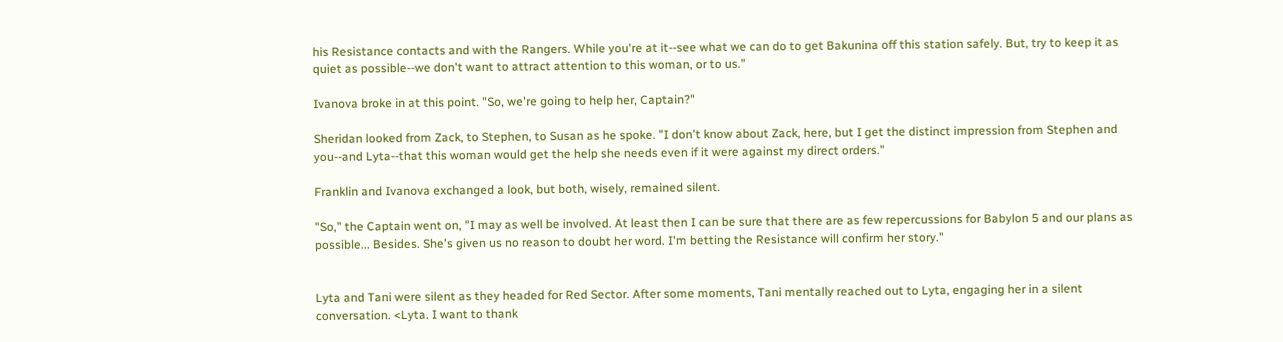his Resistance contacts and with the Rangers. While you're at it--see what we can do to get Bakunina off this station safely. But, try to keep it as quiet as possible--we don't want to attract attention to this woman, or to us."

Ivanova broke in at this point. "So, we're going to help her, Captain?"

Sheridan looked from Zack, to Stephen, to Susan as he spoke. "I don't know about Zack, here, but I get the distinct impression from Stephen and you--and Lyta--that this woman would get the help she needs even if it were against my direct orders."

Franklin and Ivanova exchanged a look, but both, wisely, remained silent.

"So," the Captain went on, "I may as well be involved. At least then I can be sure that there are as few repercussions for Babylon 5 and our plans as possible... Besides. She's given us no reason to doubt her word. I'm betting the Resistance will confirm her story."


Lyta and Tani were silent as they headed for Red Sector. After some moments, Tani mentally reached out to Lyta, engaging her in a silent conversation. <Lyta. I want to thank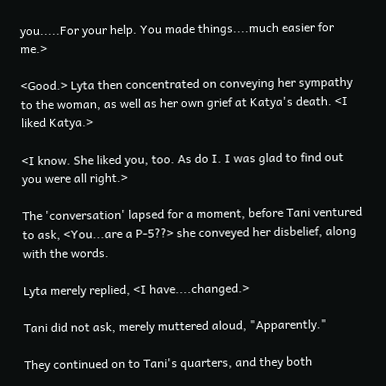you.....For your help. You made things....much easier for me.>

<Good.> Lyta then concentrated on conveying her sympathy to the woman, as well as her own grief at Katya's death. <I liked Katya.>

<I know. She liked you, too. As do I. I was glad to find out you were all right.>

The 'conversation' lapsed for a moment, before Tani ventured to ask, <You...are a P-5??> she conveyed her disbelief, along with the words.

Lyta merely replied, <I have....changed.>

Tani did not ask, merely muttered aloud, "Apparently."

They continued on to Tani's quarters, and they both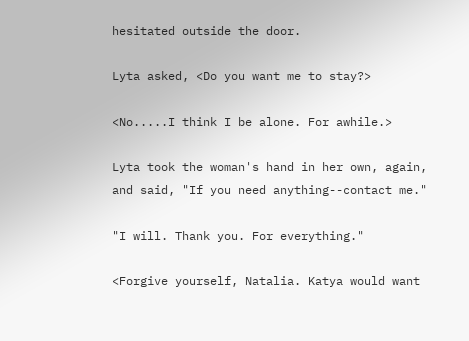hesitated outside the door.

Lyta asked, <Do you want me to stay?>

<No.....I think I be alone. For awhile.>

Lyta took the woman's hand in her own, again, and said, "If you need anything--contact me."

"I will. Thank you. For everything."

<Forgive yourself, Natalia. Katya would want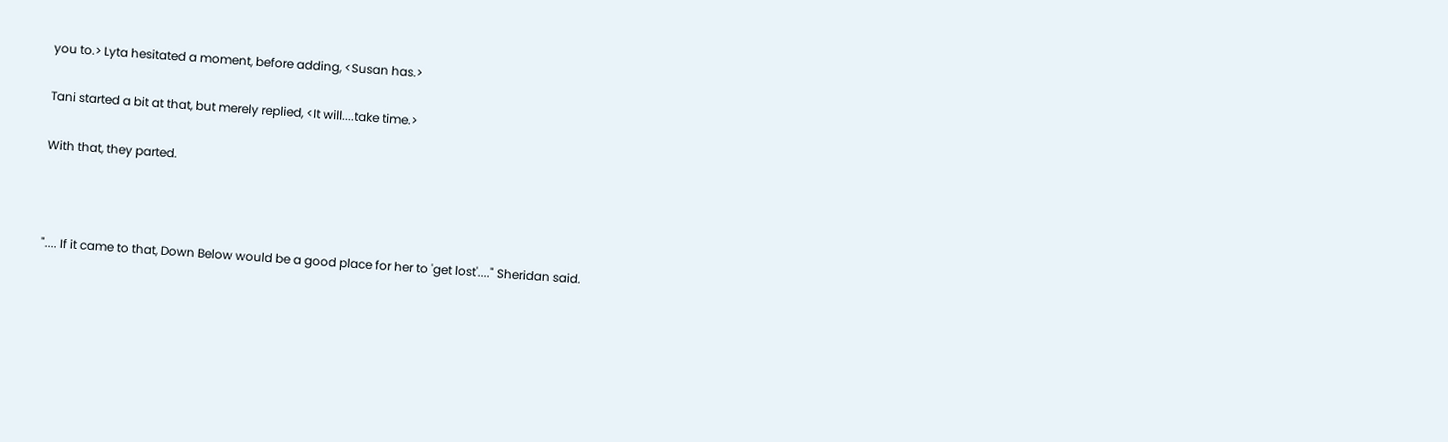you to.> Lyta hesitated a moment, before adding, <Susan has.>

Tani started a bit at that, but merely replied, <It will....take time.>

With that, they parted.



".... If it came to that, Down Below would be a good place for her to 'get lost'...." Sheridan said.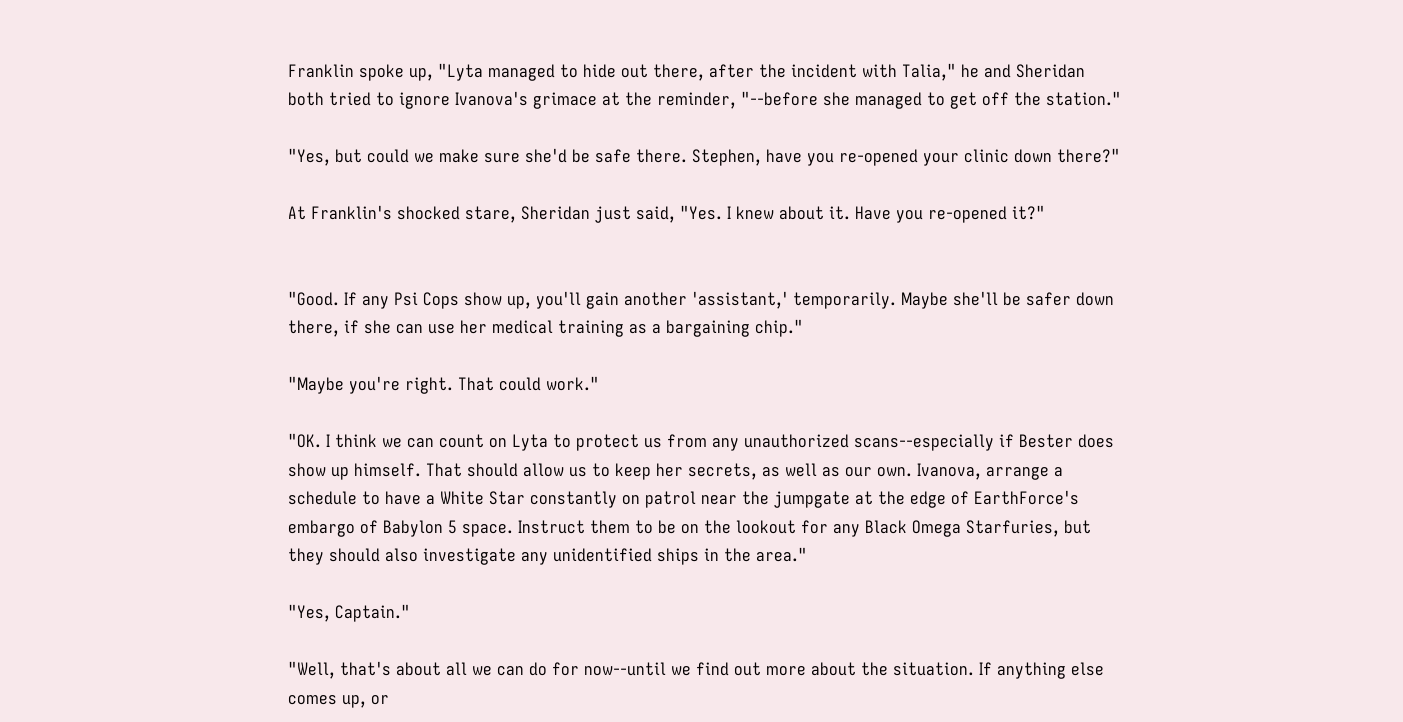Franklin spoke up, "Lyta managed to hide out there, after the incident with Talia," he and Sheridan both tried to ignore Ivanova's grimace at the reminder, "--before she managed to get off the station."

"Yes, but could we make sure she'd be safe there. Stephen, have you re-opened your clinic down there?"

At Franklin's shocked stare, Sheridan just said, "Yes. I knew about it. Have you re-opened it?"


"Good. If any Psi Cops show up, you'll gain another 'assistant,' temporarily. Maybe she'll be safer down there, if she can use her medical training as a bargaining chip."

"Maybe you're right. That could work."

"OK. I think we can count on Lyta to protect us from any unauthorized scans--especially if Bester does show up himself. That should allow us to keep her secrets, as well as our own. Ivanova, arrange a schedule to have a White Star constantly on patrol near the jumpgate at the edge of EarthForce's embargo of Babylon 5 space. Instruct them to be on the lookout for any Black Omega Starfuries, but they should also investigate any unidentified ships in the area."

"Yes, Captain."

"Well, that's about all we can do for now--until we find out more about the situation. If anything else comes up, or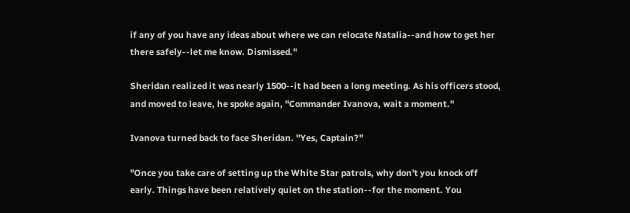if any of you have any ideas about where we can relocate Natalia--and how to get her there safely--let me know. Dismissed."

Sheridan realized it was nearly 1500--it had been a long meeting. As his officers stood, and moved to leave, he spoke again, "Commander Ivanova, wait a moment."

Ivanova turned back to face Sheridan. "Yes, Captain?"

"Once you take care of setting up the White Star patrols, why don't you knock off early. Things have been relatively quiet on the station--for the moment. You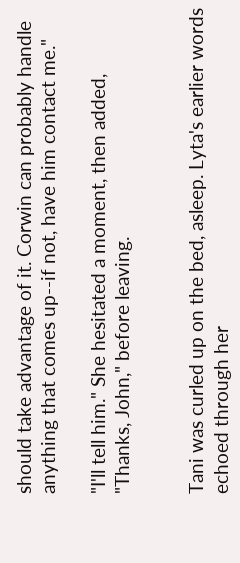should take advantage of it. Corwin can probably handle anything that comes up--if not, have him contact me."

"I'll tell him." She hesitated a moment, then added, "Thanks, John," before leaving.


Tani was curled up on the bed, asleep. Lyta's earlier words echoed through her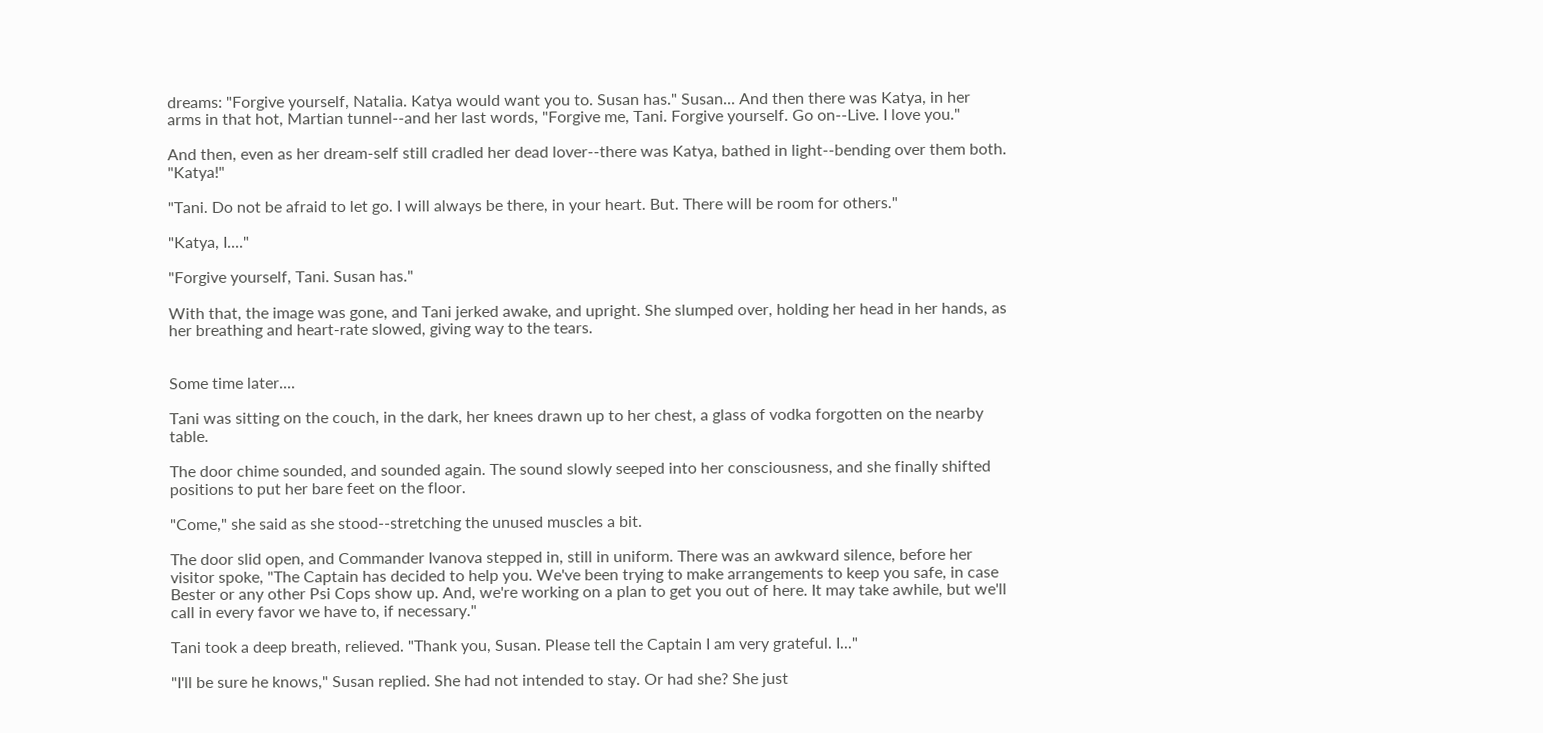dreams: "Forgive yourself, Natalia. Katya would want you to. Susan has." Susan... And then there was Katya, in her arms in that hot, Martian tunnel--and her last words, "Forgive me, Tani. Forgive yourself. Go on--Live. I love you."

And then, even as her dream-self still cradled her dead lover--there was Katya, bathed in light--bending over them both. "Katya!"

"Tani. Do not be afraid to let go. I will always be there, in your heart. But. There will be room for others."

"Katya, I...."

"Forgive yourself, Tani. Susan has."

With that, the image was gone, and Tani jerked awake, and upright. She slumped over, holding her head in her hands, as her breathing and heart-rate slowed, giving way to the tears.


Some time later....

Tani was sitting on the couch, in the dark, her knees drawn up to her chest, a glass of vodka forgotten on the nearby table.

The door chime sounded, and sounded again. The sound slowly seeped into her consciousness, and she finally shifted positions to put her bare feet on the floor.

"Come," she said as she stood--stretching the unused muscles a bit.

The door slid open, and Commander Ivanova stepped in, still in uniform. There was an awkward silence, before her visitor spoke, "The Captain has decided to help you. We've been trying to make arrangements to keep you safe, in case Bester or any other Psi Cops show up. And, we're working on a plan to get you out of here. It may take awhile, but we'll call in every favor we have to, if necessary."

Tani took a deep breath, relieved. "Thank you, Susan. Please tell the Captain I am very grateful. I..."

"I'll be sure he knows," Susan replied. She had not intended to stay. Or had she? She just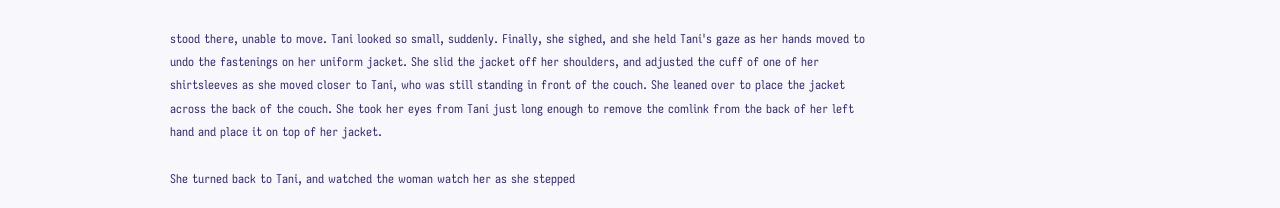stood there, unable to move. Tani looked so small, suddenly. Finally, she sighed, and she held Tani's gaze as her hands moved to undo the fastenings on her uniform jacket. She slid the jacket off her shoulders, and adjusted the cuff of one of her shirtsleeves as she moved closer to Tani, who was still standing in front of the couch. She leaned over to place the jacket across the back of the couch. She took her eyes from Tani just long enough to remove the comlink from the back of her left hand and place it on top of her jacket.

She turned back to Tani, and watched the woman watch her as she stepped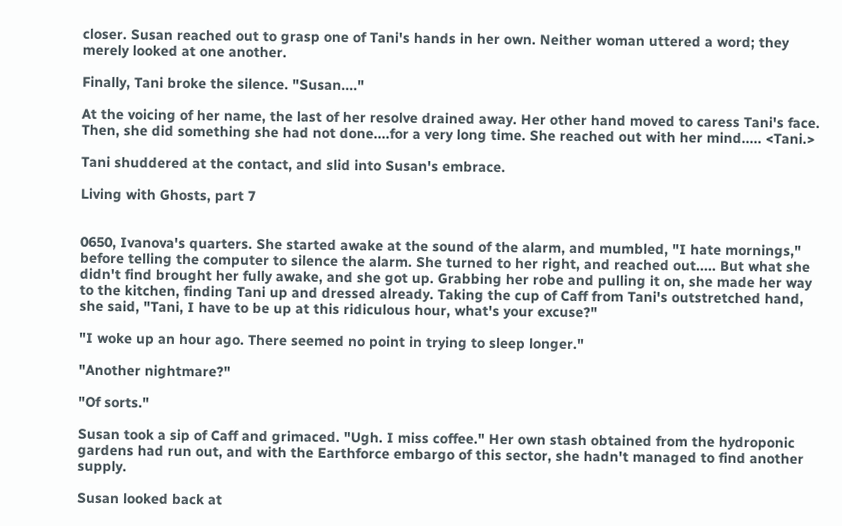closer. Susan reached out to grasp one of Tani's hands in her own. Neither woman uttered a word; they merely looked at one another.

Finally, Tani broke the silence. "Susan...."

At the voicing of her name, the last of her resolve drained away. Her other hand moved to caress Tani's face. Then, she did something she had not done....for a very long time. She reached out with her mind..... <Tani.>

Tani shuddered at the contact, and slid into Susan's embrace.

Living with Ghosts, part 7


0650, Ivanova's quarters. She started awake at the sound of the alarm, and mumbled, "I hate mornings," before telling the computer to silence the alarm. She turned to her right, and reached out..... But what she didn't find brought her fully awake, and she got up. Grabbing her robe and pulling it on, she made her way to the kitchen, finding Tani up and dressed already. Taking the cup of Caff from Tani's outstretched hand, she said, "Tani, I have to be up at this ridiculous hour, what's your excuse?"

"I woke up an hour ago. There seemed no point in trying to sleep longer."

"Another nightmare?"

"Of sorts."

Susan took a sip of Caff and grimaced. "Ugh. I miss coffee." Her own stash obtained from the hydroponic gardens had run out, and with the Earthforce embargo of this sector, she hadn't managed to find another supply.

Susan looked back at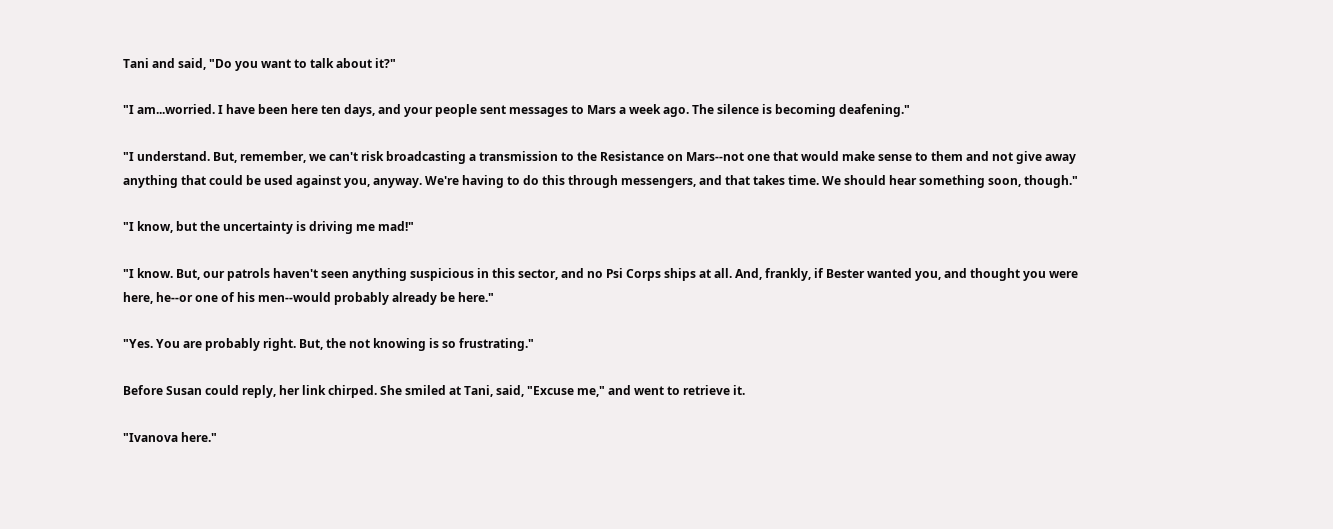Tani and said, "Do you want to talk about it?"

"I am...worried. I have been here ten days, and your people sent messages to Mars a week ago. The silence is becoming deafening."

"I understand. But, remember, we can't risk broadcasting a transmission to the Resistance on Mars--not one that would make sense to them and not give away anything that could be used against you, anyway. We're having to do this through messengers, and that takes time. We should hear something soon, though."

"I know, but the uncertainty is driving me mad!"

"I know. But, our patrols haven't seen anything suspicious in this sector, and no Psi Corps ships at all. And, frankly, if Bester wanted you, and thought you were here, he--or one of his men--would probably already be here."

"Yes. You are probably right. But, the not knowing is so frustrating."

Before Susan could reply, her link chirped. She smiled at Tani, said, "Excuse me," and went to retrieve it.

"Ivanova here."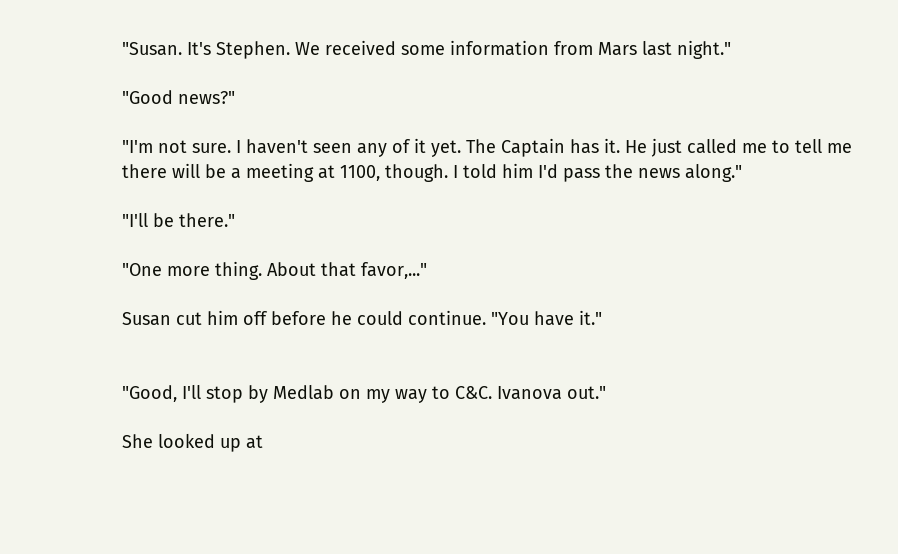"Susan. It's Stephen. We received some information from Mars last night."

"Good news?"

"I'm not sure. I haven't seen any of it yet. The Captain has it. He just called me to tell me there will be a meeting at 1100, though. I told him I'd pass the news along."

"I'll be there."

"One more thing. About that favor,..."

Susan cut him off before he could continue. "You have it."


"Good, I'll stop by Medlab on my way to C&C. Ivanova out."

She looked up at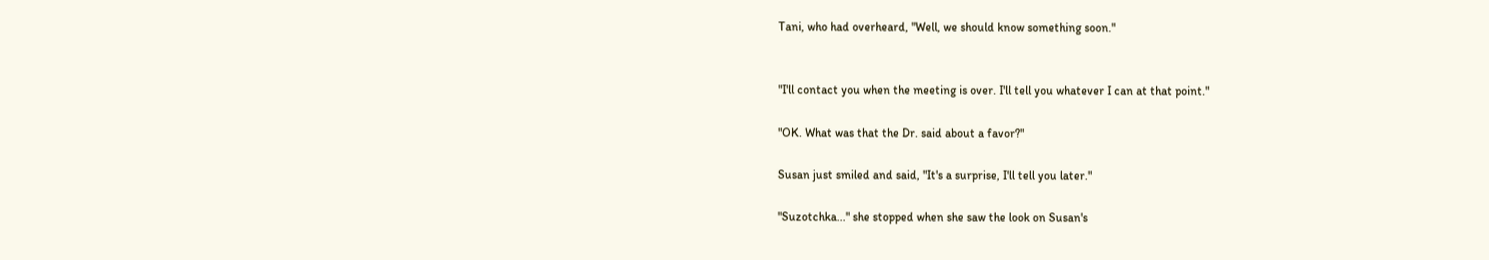Tani, who had overheard, "Well, we should know something soon."


"I'll contact you when the meeting is over. I'll tell you whatever I can at that point."

"OK. What was that the Dr. said about a favor?"

Susan just smiled and said, "It's a surprise, I'll tell you later."

"Suzotchka..." she stopped when she saw the look on Susan's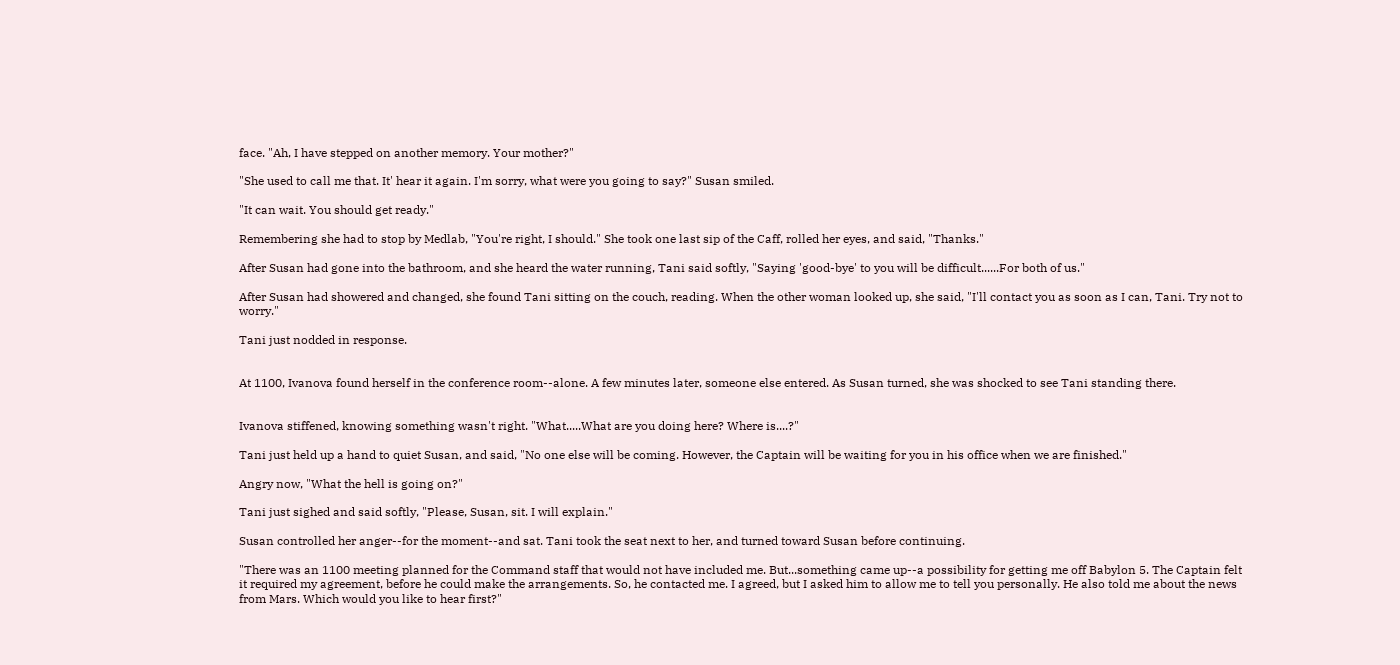face. "Ah, I have stepped on another memory. Your mother?"

"She used to call me that. It' hear it again. I'm sorry, what were you going to say?" Susan smiled.

"It can wait. You should get ready."

Remembering she had to stop by Medlab, "You're right, I should." She took one last sip of the Caff, rolled her eyes, and said, "Thanks."

After Susan had gone into the bathroom, and she heard the water running, Tani said softly, "Saying 'good-bye' to you will be difficult......For both of us."

After Susan had showered and changed, she found Tani sitting on the couch, reading. When the other woman looked up, she said, "I'll contact you as soon as I can, Tani. Try not to worry."

Tani just nodded in response.


At 1100, Ivanova found herself in the conference room--alone. A few minutes later, someone else entered. As Susan turned, she was shocked to see Tani standing there.


Ivanova stiffened, knowing something wasn't right. "What.....What are you doing here? Where is....?"

Tani just held up a hand to quiet Susan, and said, "No one else will be coming. However, the Captain will be waiting for you in his office when we are finished."

Angry now, "What the hell is going on?"

Tani just sighed and said softly, "Please, Susan, sit. I will explain."

Susan controlled her anger--for the moment--and sat. Tani took the seat next to her, and turned toward Susan before continuing.

"There was an 1100 meeting planned for the Command staff that would not have included me. But...something came up--a possibility for getting me off Babylon 5. The Captain felt it required my agreement, before he could make the arrangements. So, he contacted me. I agreed, but I asked him to allow me to tell you personally. He also told me about the news from Mars. Which would you like to hear first?"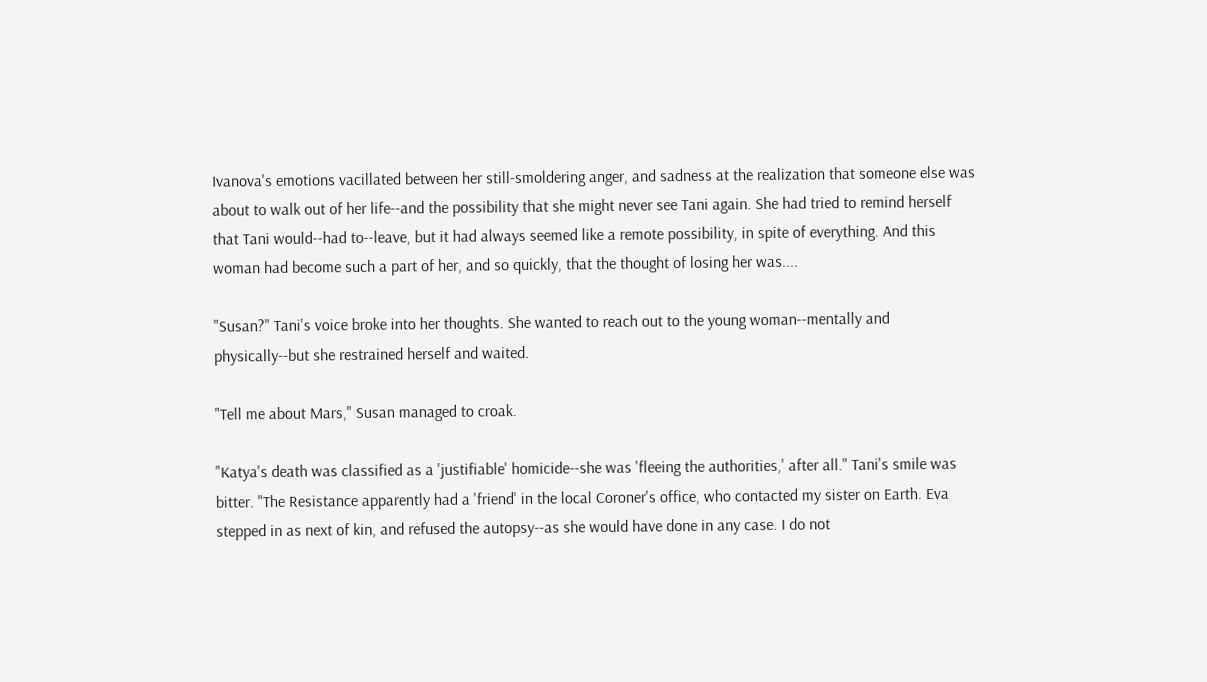Ivanova's emotions vacillated between her still-smoldering anger, and sadness at the realization that someone else was about to walk out of her life--and the possibility that she might never see Tani again. She had tried to remind herself that Tani would--had to--leave, but it had always seemed like a remote possibility, in spite of everything. And this woman had become such a part of her, and so quickly, that the thought of losing her was....

"Susan?" Tani's voice broke into her thoughts. She wanted to reach out to the young woman--mentally and physically--but she restrained herself and waited.

"Tell me about Mars," Susan managed to croak.

"Katya's death was classified as a 'justifiable' homicide--she was 'fleeing the authorities,' after all." Tani's smile was bitter. "The Resistance apparently had a 'friend' in the local Coroner's office, who contacted my sister on Earth. Eva stepped in as next of kin, and refused the autopsy--as she would have done in any case. I do not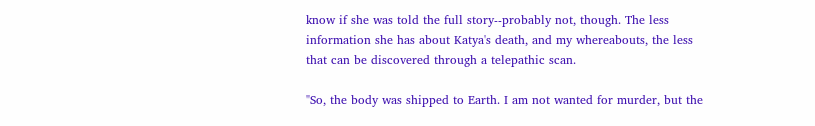know if she was told the full story--probably not, though. The less information she has about Katya's death, and my whereabouts, the less that can be discovered through a telepathic scan.

"So, the body was shipped to Earth. I am not wanted for murder, but the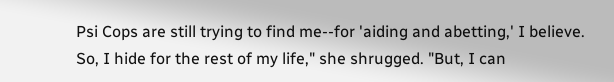Psi Cops are still trying to find me--for 'aiding and abetting,' I believe. So, I hide for the rest of my life," she shrugged. "But, I can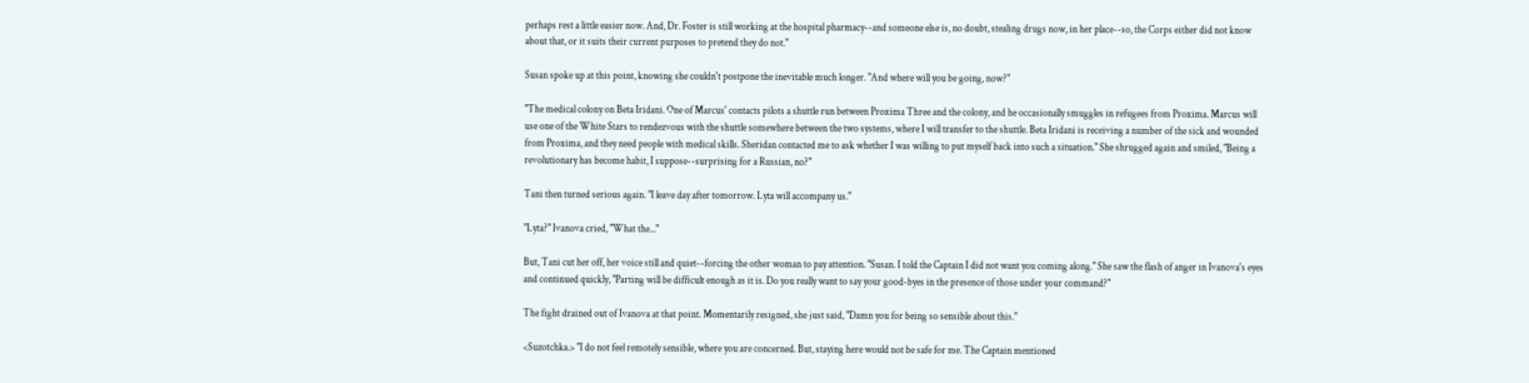perhaps rest a little easier now. And, Dr. Foster is still working at the hospital pharmacy--and someone else is, no doubt, stealing drugs now, in her place--so, the Corps either did not know about that, or it suits their current purposes to pretend they do not."

Susan spoke up at this point, knowing she couldn't postpone the inevitable much longer. "And where will you be going, now?"

"The medical colony on Beta Iridani. One of Marcus' contacts pilots a shuttle run between Proxima Three and the colony, and he occasionally smuggles in refugees from Proxima. Marcus will use one of the White Stars to rendezvous with the shuttle somewhere between the two systems, where I will transfer to the shuttle. Beta Iridani is receiving a number of the sick and wounded from Proxima, and they need people with medical skills. Sheridan contacted me to ask whether I was willing to put myself back into such a situation." She shrugged again and smiled, "Being a revolutionary has become habit, I suppose--surprising for a Russian, no?"

Tani then turned serious again. "I leave day after tomorrow. Lyta will accompany us."

"Lyta?" Ivanova cried, "What the..."

But, Tani cut her off, her voice still and quiet--forcing the other woman to pay attention. "Susan. I told the Captain I did not want you coming along." She saw the flash of anger in Ivanova's eyes and continued quickly, "Parting will be difficult enough as it is. Do you really want to say your good-byes in the presence of those under your command?"

The fight drained out of Ivanova at that point. Momentarily resigned, she just said, "Damn you for being so sensible about this."

<Suzotchka.> "I do not feel remotely sensible, where you are concerned. But, staying here would not be safe for me. The Captain mentioned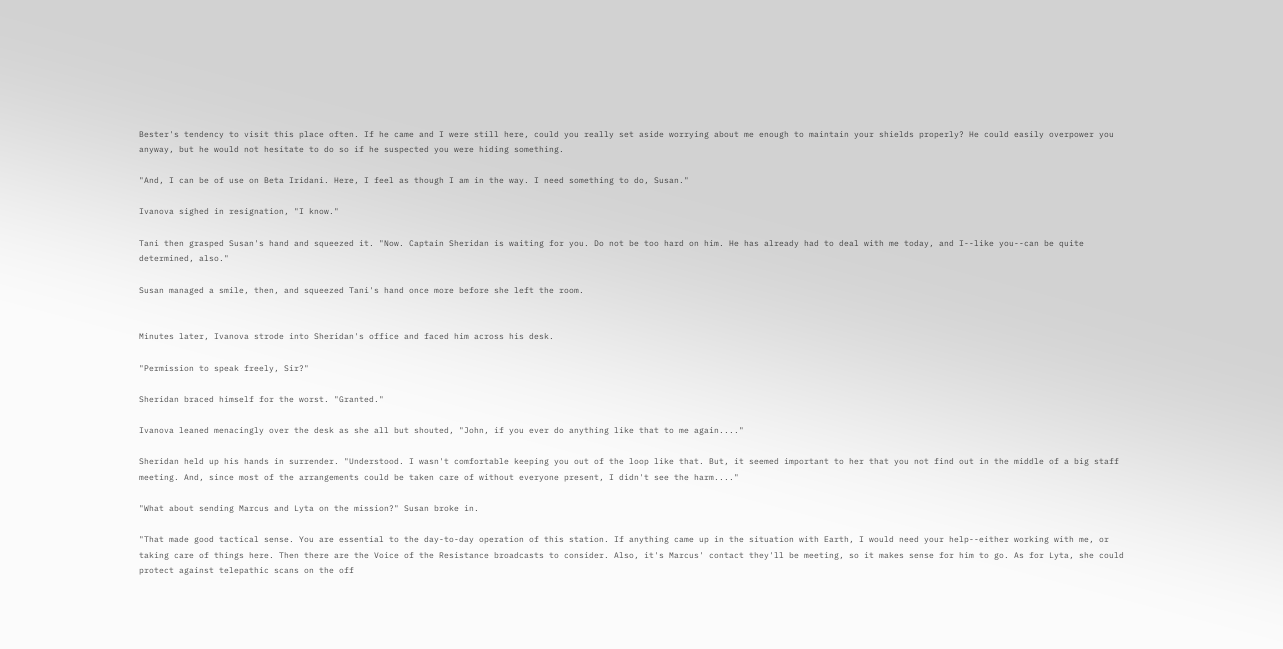Bester's tendency to visit this place often. If he came and I were still here, could you really set aside worrying about me enough to maintain your shields properly? He could easily overpower you anyway, but he would not hesitate to do so if he suspected you were hiding something.

"And, I can be of use on Beta Iridani. Here, I feel as though I am in the way. I need something to do, Susan."

Ivanova sighed in resignation, "I know."

Tani then grasped Susan's hand and squeezed it. "Now. Captain Sheridan is waiting for you. Do not be too hard on him. He has already had to deal with me today, and I--like you--can be quite determined, also."

Susan managed a smile, then, and squeezed Tani's hand once more before she left the room.


Minutes later, Ivanova strode into Sheridan's office and faced him across his desk.

"Permission to speak freely, Sir?"

Sheridan braced himself for the worst. "Granted."

Ivanova leaned menacingly over the desk as she all but shouted, "John, if you ever do anything like that to me again...."

Sheridan held up his hands in surrender. "Understood. I wasn't comfortable keeping you out of the loop like that. But, it seemed important to her that you not find out in the middle of a big staff meeting. And, since most of the arrangements could be taken care of without everyone present, I didn't see the harm...."

"What about sending Marcus and Lyta on the mission?" Susan broke in.

"That made good tactical sense. You are essential to the day-to-day operation of this station. If anything came up in the situation with Earth, I would need your help--either working with me, or taking care of things here. Then there are the Voice of the Resistance broadcasts to consider. Also, it's Marcus' contact they'll be meeting, so it makes sense for him to go. As for Lyta, she could protect against telepathic scans on the off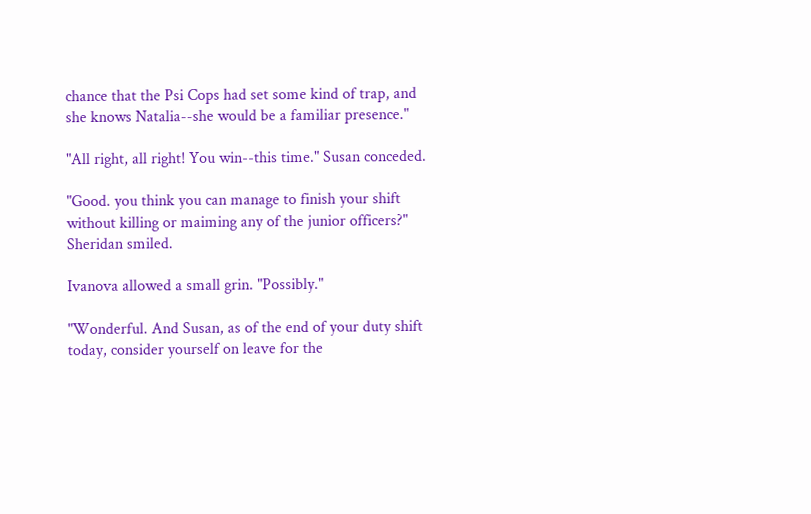chance that the Psi Cops had set some kind of trap, and she knows Natalia--she would be a familiar presence."

"All right, all right! You win--this time." Susan conceded.

"Good. you think you can manage to finish your shift without killing or maiming any of the junior officers?" Sheridan smiled.

Ivanova allowed a small grin. "Possibly."

"Wonderful. And Susan, as of the end of your duty shift today, consider yourself on leave for the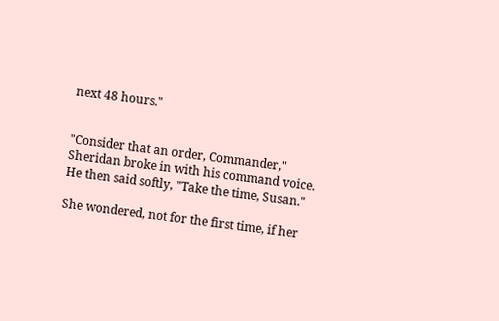next 48 hours."


"Consider that an order, Commander," Sheridan broke in with his command voice. He then said softly, "Take the time, Susan."

She wondered, not for the first time, if her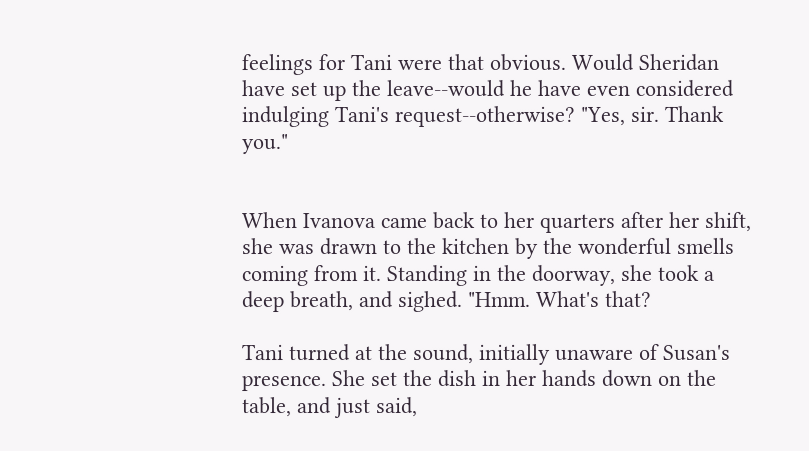feelings for Tani were that obvious. Would Sheridan have set up the leave--would he have even considered indulging Tani's request--otherwise? "Yes, sir. Thank you."


When Ivanova came back to her quarters after her shift, she was drawn to the kitchen by the wonderful smells coming from it. Standing in the doorway, she took a deep breath, and sighed. "Hmm. What's that?

Tani turned at the sound, initially unaware of Susan's presence. She set the dish in her hands down on the table, and just said,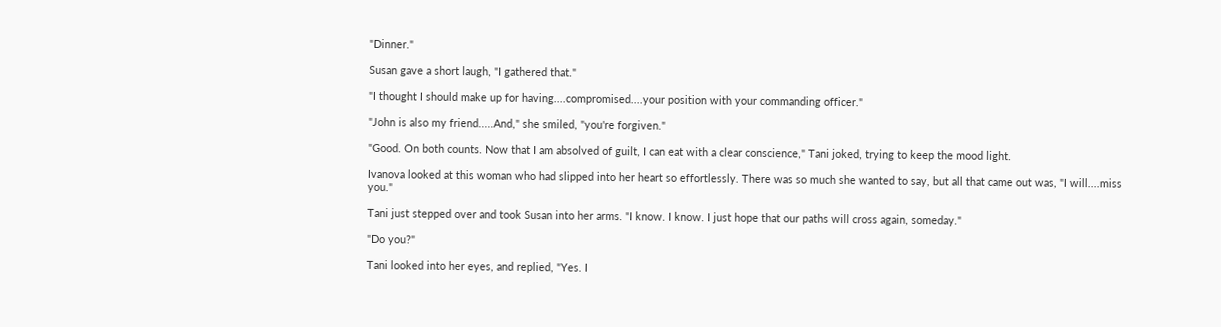"Dinner."

Susan gave a short laugh, "I gathered that."

"I thought I should make up for having....compromised....your position with your commanding officer."

"John is also my friend.....And," she smiled, "you're forgiven."

"Good. On both counts. Now that I am absolved of guilt, I can eat with a clear conscience," Tani joked, trying to keep the mood light.

Ivanova looked at this woman who had slipped into her heart so effortlessly. There was so much she wanted to say, but all that came out was, "I will....miss you."

Tani just stepped over and took Susan into her arms. "I know. I know. I just hope that our paths will cross again, someday."

"Do you?"

Tani looked into her eyes, and replied, "Yes. I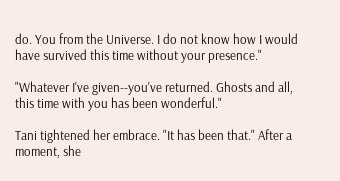do. You from the Universe. I do not know how I would have survived this time without your presence."

"Whatever I've given--you've returned. Ghosts and all, this time with you has been wonderful."

Tani tightened her embrace. "It has been that." After a moment, she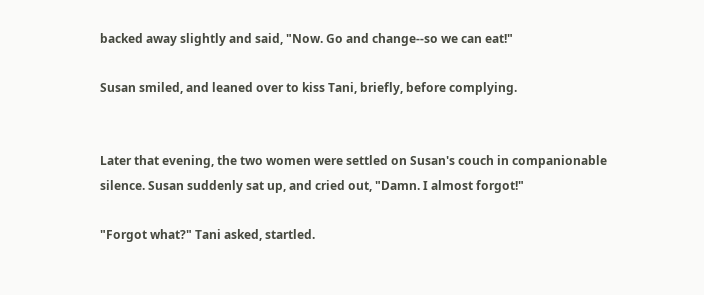backed away slightly and said, "Now. Go and change--so we can eat!"

Susan smiled, and leaned over to kiss Tani, briefly, before complying.


Later that evening, the two women were settled on Susan's couch in companionable silence. Susan suddenly sat up, and cried out, "Damn. I almost forgot!"

"Forgot what?" Tani asked, startled.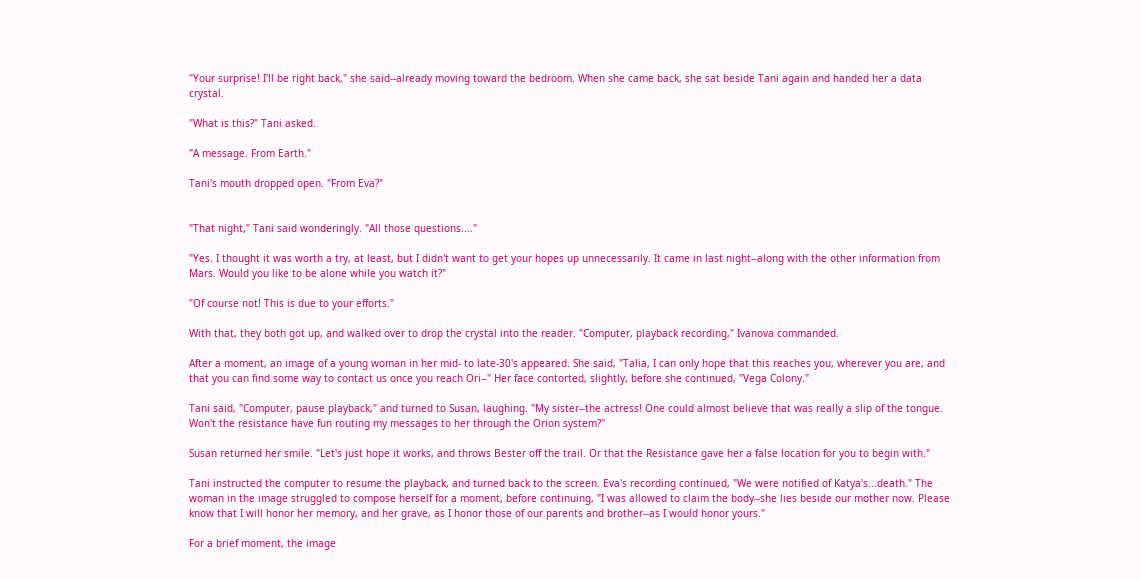"Your surprise! I'll be right back," she said--already moving toward the bedroom. When she came back, she sat beside Tani again and handed her a data crystal.

"What is this?" Tani asked.

"A message. From Earth."

Tani's mouth dropped open. "From Eva?"


"That night," Tani said wonderingly. "All those questions...."

"Yes. I thought it was worth a try, at least, but I didn't want to get your hopes up unnecessarily. It came in last night--along with the other information from Mars. Would you like to be alone while you watch it?"

"Of course not! This is due to your efforts."

With that, they both got up, and walked over to drop the crystal into the reader. "Computer, playback recording," Ivanova commanded.

After a moment, an image of a young woman in her mid- to late-30's appeared. She said, "Talia, I can only hope that this reaches you, wherever you are, and that you can find some way to contact us once you reach Ori--" Her face contorted, slightly, before she continued, "Vega Colony."

Tani said, "Computer, pause playback," and turned to Susan, laughing. "My sister--the actress! One could almost believe that was really a slip of the tongue. Won't the resistance have fun routing my messages to her through the Orion system?"

Susan returned her smile. "Let's just hope it works, and throws Bester off the trail. Or that the Resistance gave her a false location for you to begin with."

Tani instructed the computer to resume the playback, and turned back to the screen. Eva's recording continued, "We were notified of Katya's...death." The woman in the image struggled to compose herself for a moment, before continuing, "I was allowed to claim the body--she lies beside our mother now. Please know that I will honor her memory, and her grave, as I honor those of our parents and brother--as I would honor yours."

For a brief moment, the image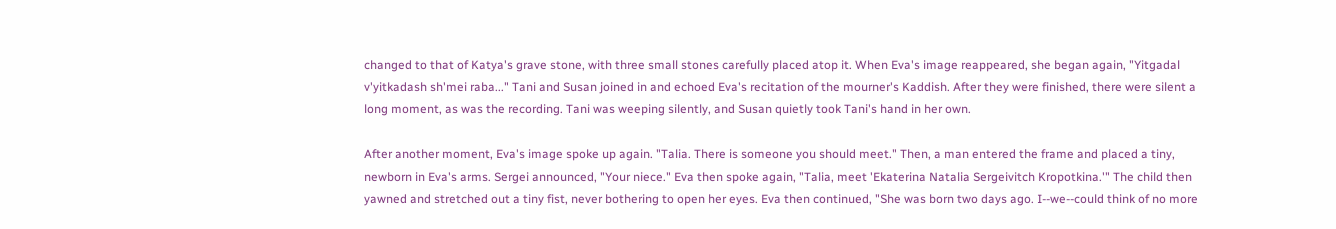changed to that of Katya's grave stone, with three small stones carefully placed atop it. When Eva's image reappeared, she began again, "Yitgadal v'yitkadash sh'mei raba..." Tani and Susan joined in and echoed Eva's recitation of the mourner's Kaddish. After they were finished, there were silent a long moment, as was the recording. Tani was weeping silently, and Susan quietly took Tani's hand in her own.

After another moment, Eva's image spoke up again. "Talia. There is someone you should meet." Then, a man entered the frame and placed a tiny, newborn in Eva's arms. Sergei announced, "Your niece." Eva then spoke again, "Talia, meet 'Ekaterina Natalia Sergeivitch Kropotkina.'" The child then yawned and stretched out a tiny fist, never bothering to open her eyes. Eva then continued, "She was born two days ago. I--we--could think of no more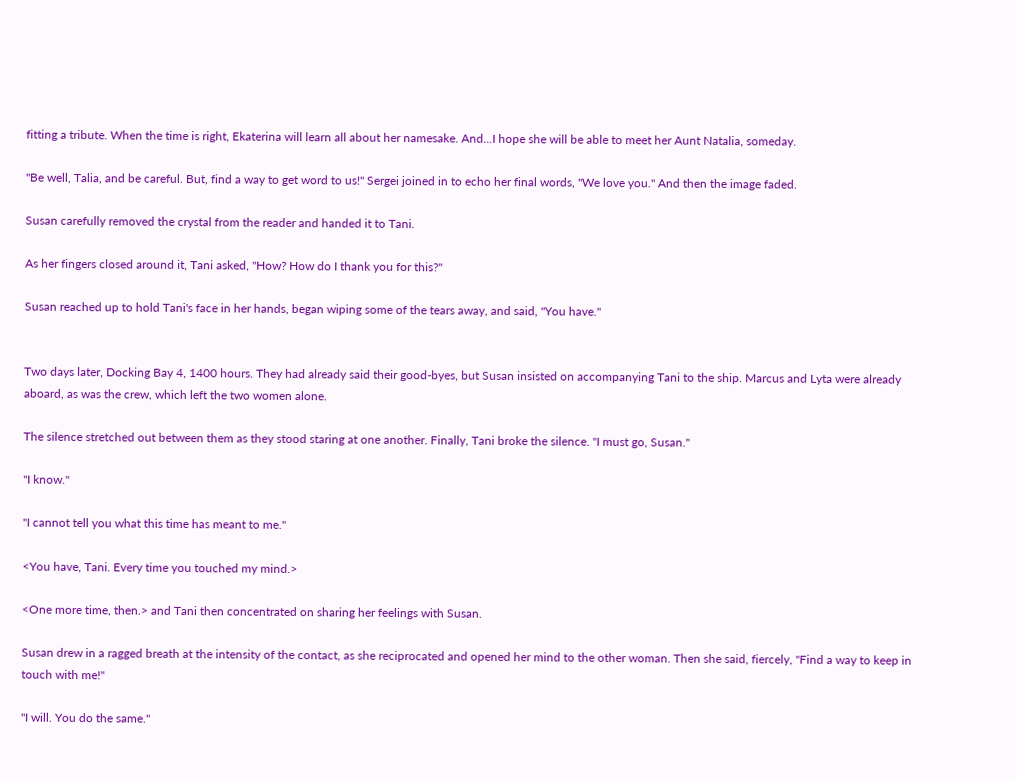fitting a tribute. When the time is right, Ekaterina will learn all about her namesake. And...I hope she will be able to meet her Aunt Natalia, someday.

"Be well, Talia, and be careful. But, find a way to get word to us!" Sergei joined in to echo her final words, "We love you." And then the image faded.

Susan carefully removed the crystal from the reader and handed it to Tani.

As her fingers closed around it, Tani asked, "How? How do I thank you for this?"

Susan reached up to hold Tani's face in her hands, began wiping some of the tears away, and said, "You have."


Two days later, Docking Bay 4, 1400 hours. They had already said their good-byes, but Susan insisted on accompanying Tani to the ship. Marcus and Lyta were already aboard, as was the crew, which left the two women alone.

The silence stretched out between them as they stood staring at one another. Finally, Tani broke the silence. "I must go, Susan."

"I know."

"I cannot tell you what this time has meant to me."

<You have, Tani. Every time you touched my mind.>

<One more time, then.> and Tani then concentrated on sharing her feelings with Susan.

Susan drew in a ragged breath at the intensity of the contact, as she reciprocated and opened her mind to the other woman. Then she said, fiercely, "Find a way to keep in touch with me!"

"I will. You do the same."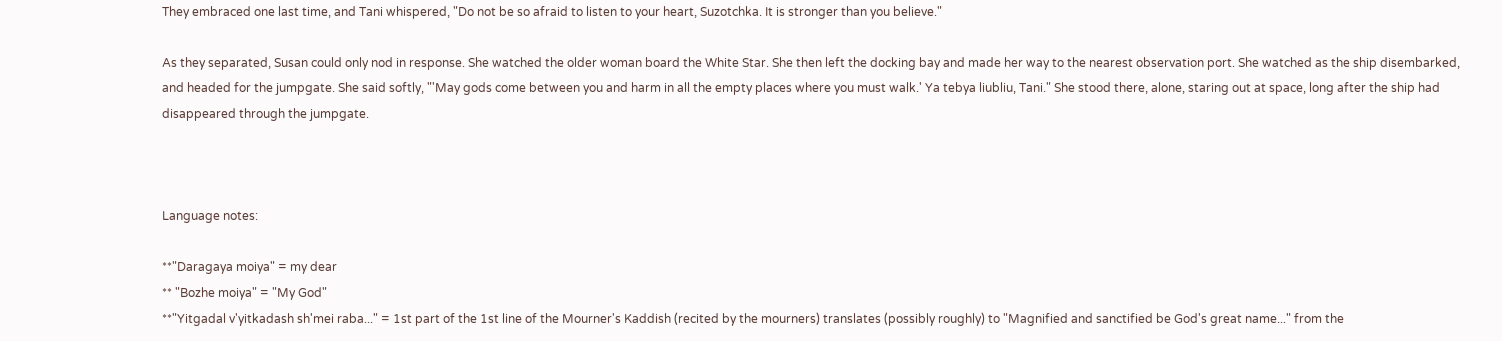They embraced one last time, and Tani whispered, "Do not be so afraid to listen to your heart, Suzotchka. It is stronger than you believe."

As they separated, Susan could only nod in response. She watched the older woman board the White Star. She then left the docking bay and made her way to the nearest observation port. She watched as the ship disembarked, and headed for the jumpgate. She said softly, "'May gods come between you and harm in all the empty places where you must walk.' Ya tebya liubliu, Tani." She stood there, alone, staring out at space, long after the ship had disappeared through the jumpgate.



Language notes:

**"Daragaya moiya" = my dear
** "Bozhe moiya" = "My God"
**"Yitgadal v'yitkadash sh'mei raba..." = 1st part of the 1st line of the Mourner's Kaddish (recited by the mourners) translates (possibly roughly) to "Magnified and sanctified be God's great name..." from the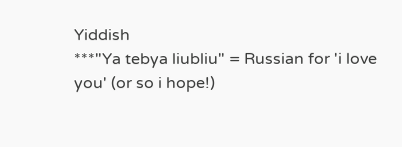Yiddish
***"Ya tebya liubliu" = Russian for 'i love you' (or so i hope!)